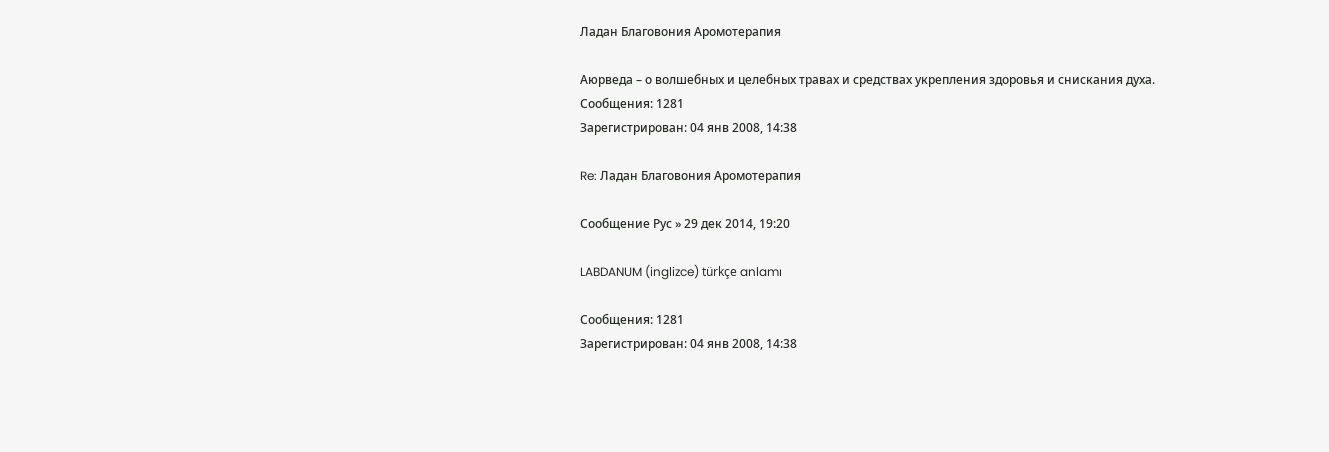Ладан Благовония Аромотерапия

Аюрведа – о волшебных и целебных травах и средствах укрепления здоровья и снискания духа.
Сообщения: 1281
Зарегистрирован: 04 янв 2008, 14:38

Re: Ладан Благовония Аромотерапия

Сообщение Рус » 29 дек 2014, 19:20

LABDANUM (inglizce) türkçe anlamı

Сообщения: 1281
Зарегистрирован: 04 янв 2008, 14:38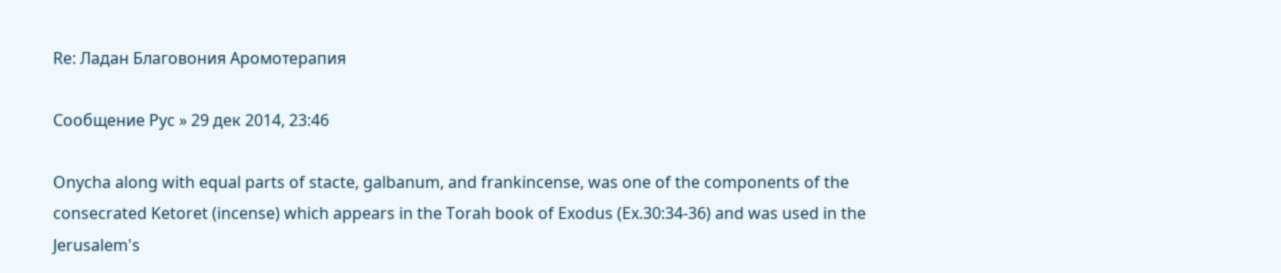Re: Ладан Благовония Аромотерапия

Сообщение Рус » 29 дек 2014, 23:46

Onycha along with equal parts of stacte, galbanum, and frankincense, was one of the components of the consecrated Ketoret (incense) which appears in the Torah book of Exodus (Ex.30:34-36) and was used in the Jerusalem's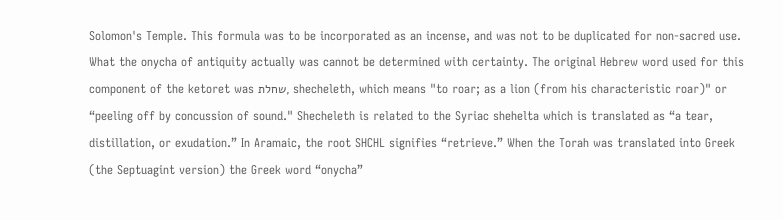Solomon's Temple. This formula was to be incorporated as an incense, and was not to be duplicated for non-sacred use. What the onycha of antiquity actually was cannot be determined with certainty. The original Hebrew word used for this component of the ketoret was שחלת, shecheleth, which means "to roar; as a lion (from his characteristic roar)" or “peeling off by concussion of sound." Shecheleth is related to the Syriac shehelta which is translated as “a tear, distillation, or exudation.” In Aramaic, the root SHCHL signifies “retrieve.” When the Torah was translated into Greek (the Septuagint version) the Greek word “onycha”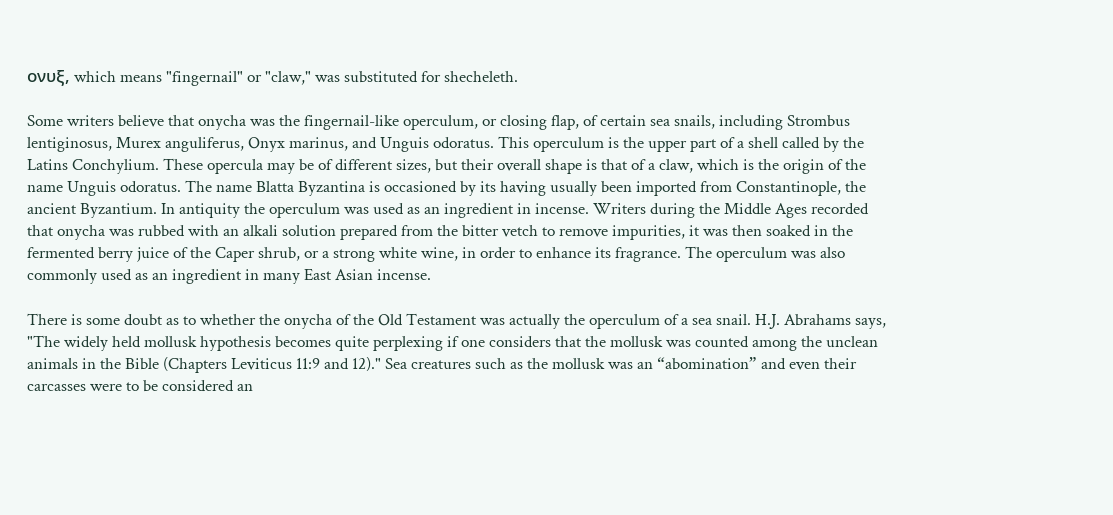ονυξ, which means "fingernail" or "claw," was substituted for shecheleth.

Some writers believe that onycha was the fingernail-like operculum, or closing flap, of certain sea snails, including Strombus lentiginosus, Murex anguliferus, Onyx marinus, and Unguis odoratus. This operculum is the upper part of a shell called by the Latins Conchylium. These opercula may be of different sizes, but their overall shape is that of a claw, which is the origin of the name Unguis odoratus. The name Blatta Byzantina is occasioned by its having usually been imported from Constantinople, the ancient Byzantium. In antiquity the operculum was used as an ingredient in incense. Writers during the Middle Ages recorded that onycha was rubbed with an alkali solution prepared from the bitter vetch to remove impurities, it was then soaked in the fermented berry juice of the Caper shrub, or a strong white wine, in order to enhance its fragrance. The operculum was also commonly used as an ingredient in many East Asian incense.

There is some doubt as to whether the onycha of the Old Testament was actually the operculum of a sea snail. H.J. Abrahams says, "The widely held mollusk hypothesis becomes quite perplexing if one considers that the mollusk was counted among the unclean animals in the Bible (Chapters Leviticus 11:9 and 12)." Sea creatures such as the mollusk was an “abomination” and even their carcasses were to be considered an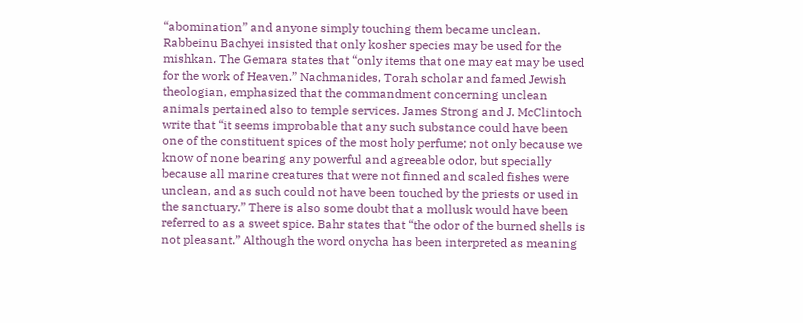“abomination” and anyone simply touching them became unclean. Rabbeinu Bachyei insisted that only kosher species may be used for the mishkan. The Gemara states that “only items that one may eat may be used for the work of Heaven.” Nachmanides, Torah scholar and famed Jewish theologian, emphasized that the commandment concerning unclean animals pertained also to temple services. James Strong and J. McClintoch write that “it seems improbable that any such substance could have been one of the constituent spices of the most holy perfume; not only because we know of none bearing any powerful and agreeable odor, but specially because all marine creatures that were not finned and scaled fishes were unclean, and as such could not have been touched by the priests or used in the sanctuary.” There is also some doubt that a mollusk would have been referred to as a sweet spice. Bahr states that “the odor of the burned shells is not pleasant.” Although the word onycha has been interpreted as meaning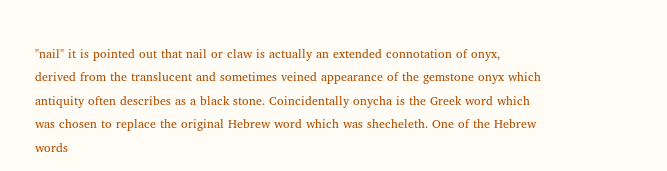"nail" it is pointed out that nail or claw is actually an extended connotation of onyx, derived from the translucent and sometimes veined appearance of the gemstone onyx which antiquity often describes as a black stone. Coincidentally onycha is the Greek word which was chosen to replace the original Hebrew word which was shecheleth. One of the Hebrew words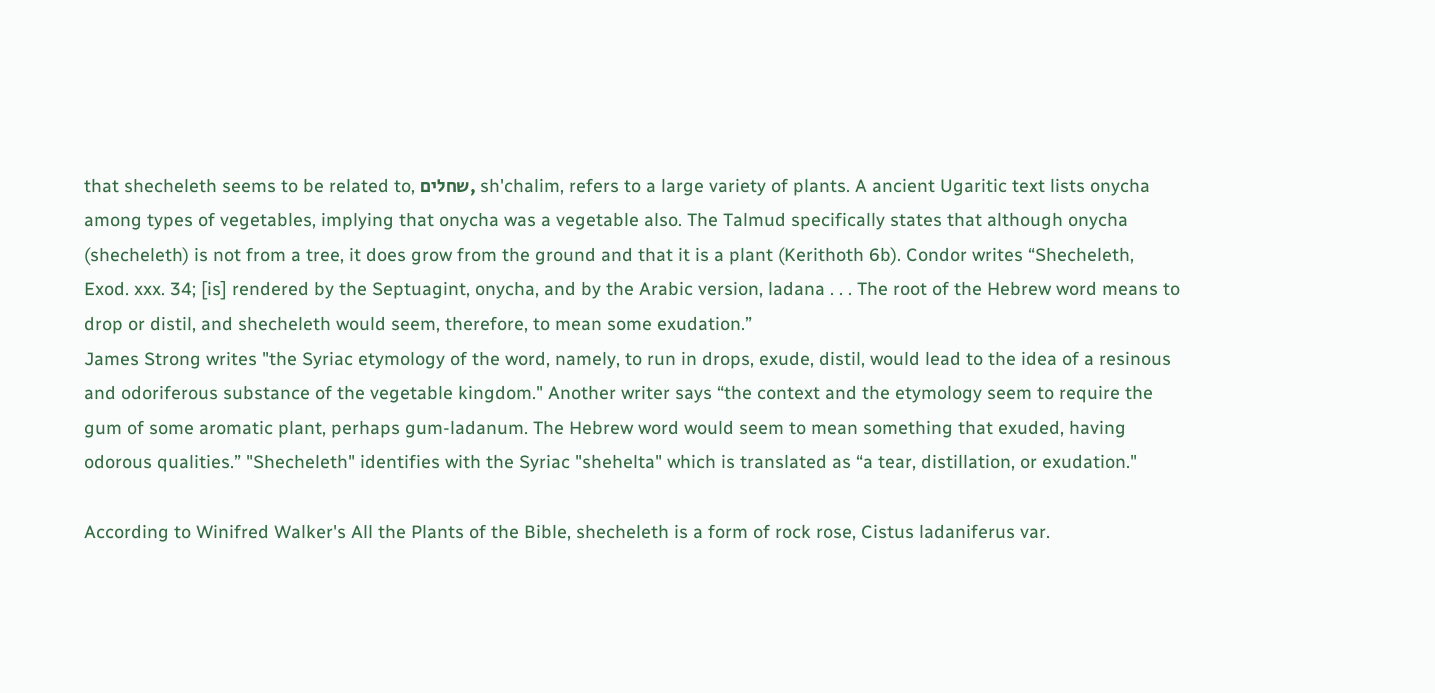that shecheleth seems to be related to, שחלים, sh'chalim, refers to a large variety of plants. A ancient Ugaritic text lists onycha among types of vegetables, implying that onycha was a vegetable also. The Talmud specifically states that although onycha (shecheleth) is not from a tree, it does grow from the ground and that it is a plant (Kerithoth 6b). Condor writes “Shecheleth, Exod. xxx. 34; [is] rendered by the Septuagint, onycha, and by the Arabic version, ladana . . . The root of the Hebrew word means to drop or distil, and shecheleth would seem, therefore, to mean some exudation.”
James Strong writes "the Syriac etymology of the word, namely, to run in drops, exude, distil, would lead to the idea of a resinous and odoriferous substance of the vegetable kingdom." Another writer says “the context and the etymology seem to require the gum of some aromatic plant, perhaps gum-ladanum. The Hebrew word would seem to mean something that exuded, having odorous qualities.” "Shecheleth" identifies with the Syriac "shehelta" which is translated as “a tear, distillation, or exudation."

According to Winifred Walker's All the Plants of the Bible, shecheleth is a form of rock rose, Cistus ladaniferus var.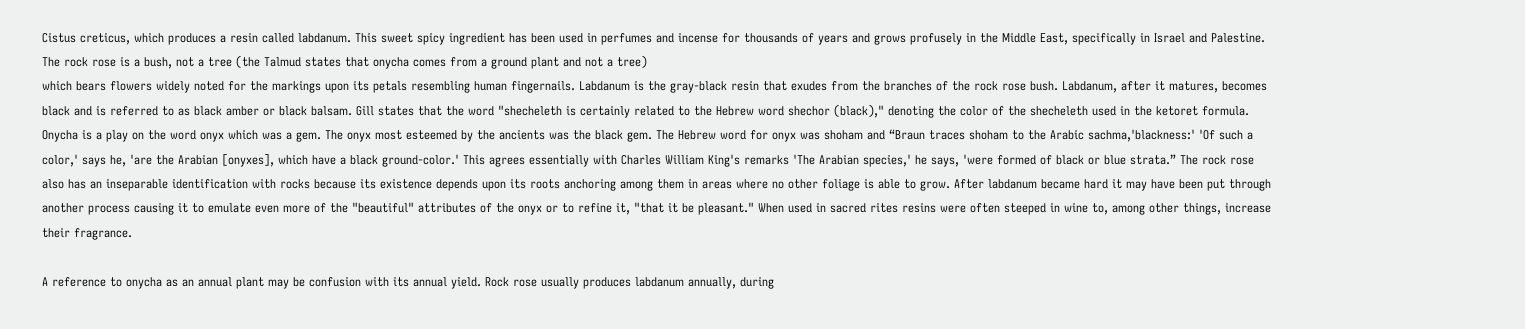Cistus creticus, which produces a resin called labdanum. This sweet spicy ingredient has been used in perfumes and incense for thousands of years and grows profusely in the Middle East, specifically in Israel and Palestine. The rock rose is a bush, not a tree (the Talmud states that onycha comes from a ground plant and not a tree)
which bears flowers widely noted for the markings upon its petals resembling human fingernails. Labdanum is the gray-black resin that exudes from the branches of the rock rose bush. Labdanum, after it matures, becomes black and is referred to as black amber or black balsam. Gill states that the word "shecheleth is certainly related to the Hebrew word shechor (black)," denoting the color of the shecheleth used in the ketoret formula. Onycha is a play on the word onyx which was a gem. The onyx most esteemed by the ancients was the black gem. The Hebrew word for onyx was shoham and “Braun traces shoham to the Arabic sachma,'blackness:' 'Of such a color,' says he, 'are the Arabian [onyxes], which have a black ground-color.' This agrees essentially with Charles William King's remarks 'The Arabian species,' he says, 'were formed of black or blue strata.” The rock rose also has an inseparable identification with rocks because its existence depends upon its roots anchoring among them in areas where no other foliage is able to grow. After labdanum became hard it may have been put through another process causing it to emulate even more of the "beautiful" attributes of the onyx or to refine it, "that it be pleasant." When used in sacred rites resins were often steeped in wine to, among other things, increase their fragrance.

A reference to onycha as an annual plant may be confusion with its annual yield. Rock rose usually produces labdanum annually, during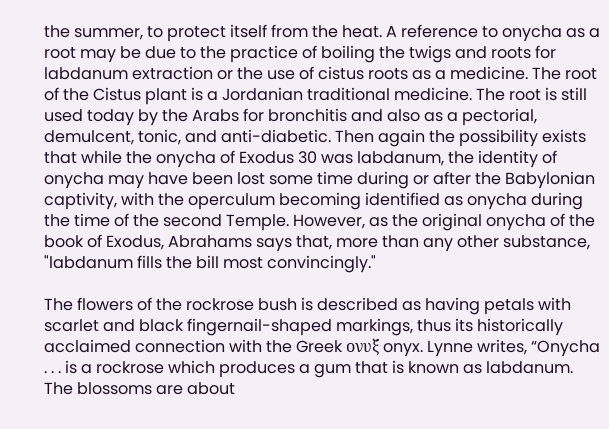the summer, to protect itself from the heat. A reference to onycha as a root may be due to the practice of boiling the twigs and roots for labdanum extraction or the use of cistus roots as a medicine. The root of the Cistus plant is a Jordanian traditional medicine. The root is still used today by the Arabs for bronchitis and also as a pectorial, demulcent, tonic, and anti-diabetic. Then again the possibility exists that while the onycha of Exodus 30 was labdanum, the identity of onycha may have been lost some time during or after the Babylonian captivity, with the operculum becoming identified as onycha during the time of the second Temple. However, as the original onycha of the book of Exodus, Abrahams says that, more than any other substance, "labdanum fills the bill most convincingly."

The flowers of the rockrose bush is described as having petals with scarlet and black fingernail-shaped markings, thus its historically acclaimed connection with the Greek ονυξ onyx. Lynne writes, “Onycha . . . is a rockrose which produces a gum that is known as labdanum. The blossoms are about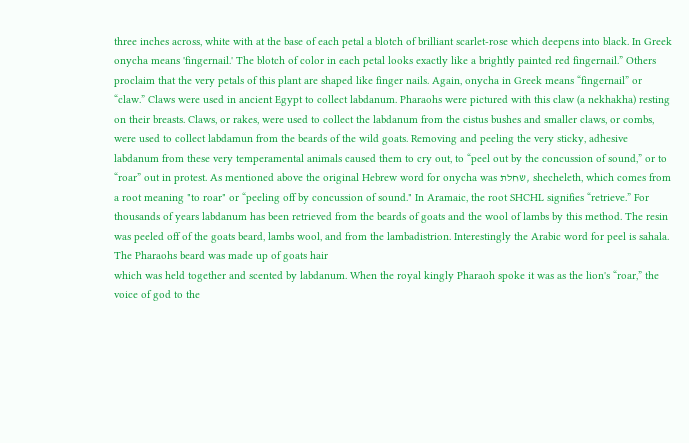three inches across, white with at the base of each petal a blotch of brilliant scarlet-rose which deepens into black. In Greek onycha means 'fingernail.' The blotch of color in each petal looks exactly like a brightly painted red fingernail.” Others proclaim that the very petals of this plant are shaped like finger nails. Again, onycha in Greek means “fingernail” or “claw.” Claws were used in ancient Egypt to collect labdanum. Pharaohs were pictured with this claw (a nekhakha) resting on their breasts. Claws, or rakes, were used to collect the labdanum from the cistus bushes and smaller claws, or combs, were used to collect labdamun from the beards of the wild goats. Removing and peeling the very sticky, adhesive labdanum from these very temperamental animals caused them to cry out, to “peel out by the concussion of sound,” or to “roar” out in protest. As mentioned above the original Hebrew word for onycha was שחלת, shecheleth, which comes from a root meaning "to roar" or “peeling off by concussion of sound." In Aramaic, the root SHCHL signifies “retrieve.” For thousands of years labdanum has been retrieved from the beards of goats and the wool of lambs by this method. The resin was peeled off of the goats beard, lambs wool, and from the lambadistrion. Interestingly the Arabic word for peel is sahala. The Pharaohs beard was made up of goats hair
which was held together and scented by labdanum. When the royal kingly Pharaoh spoke it was as the lion's “roar,” the voice of god to the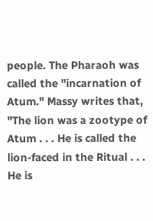people. The Pharaoh was called the "incarnation of Atum." Massy writes that, "The lion was a zootype of Atum . . . He is called the lion-faced in the Ritual . . . He is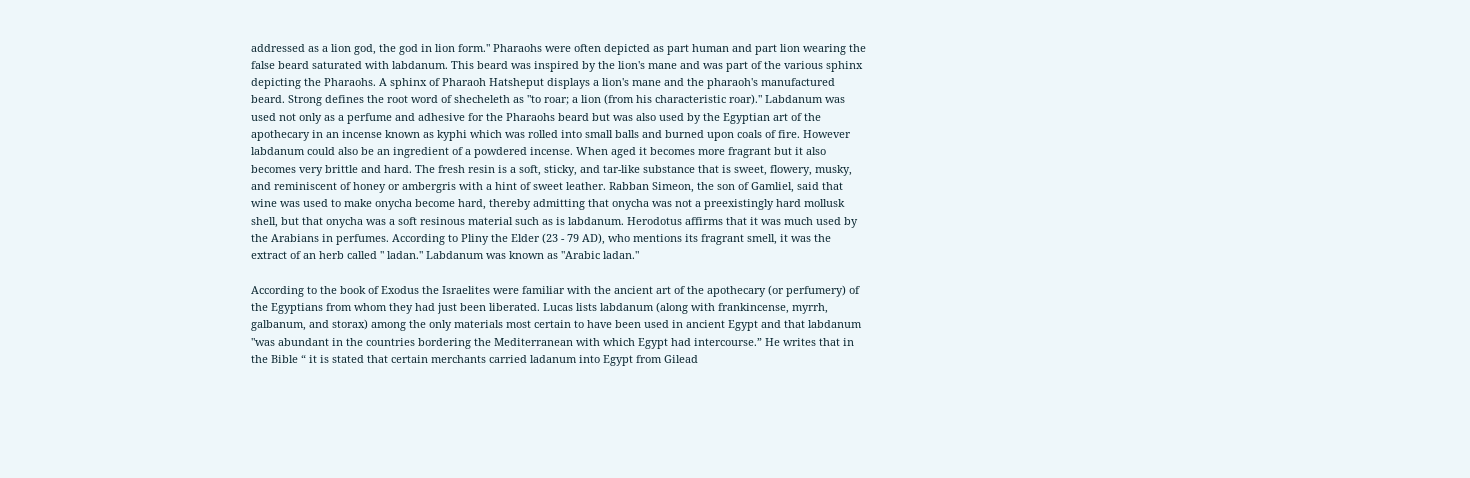addressed as a lion god, the god in lion form." Pharaohs were often depicted as part human and part lion wearing the false beard saturated with labdanum. This beard was inspired by the lion's mane and was part of the various sphinx depicting the Pharaohs. A sphinx of Pharaoh Hatsheput displays a lion's mane and the pharaoh's manufactured beard. Strong defines the root word of shecheleth as "to roar; a lion (from his characteristic roar)." Labdanum was used not only as a perfume and adhesive for the Pharaohs beard but was also used by the Egyptian art of the apothecary in an incense known as kyphi which was rolled into small balls and burned upon coals of fire. However labdanum could also be an ingredient of a powdered incense. When aged it becomes more fragrant but it also becomes very brittle and hard. The fresh resin is a soft, sticky, and tar-like substance that is sweet, flowery, musky, and reminiscent of honey or ambergris with a hint of sweet leather. Rabban Simeon, the son of Gamliel, said that wine was used to make onycha become hard, thereby admitting that onycha was not a preexistingly hard mollusk shell, but that onycha was a soft resinous material such as is labdanum. Herodotus affirms that it was much used by the Arabians in perfumes. According to Pliny the Elder (23 - 79 AD), who mentions its fragrant smell, it was the extract of an herb called " ladan." Labdanum was known as "Arabic ladan."

According to the book of Exodus the Israelites were familiar with the ancient art of the apothecary (or perfumery) of the Egyptians from whom they had just been liberated. Lucas lists labdanum (along with frankincense, myrrh, galbanum, and storax) among the only materials most certain to have been used in ancient Egypt and that labdanum "was abundant in the countries bordering the Mediterranean with which Egypt had intercourse.” He writes that in the Bible “ it is stated that certain merchants carried ladanum into Egypt from Gilead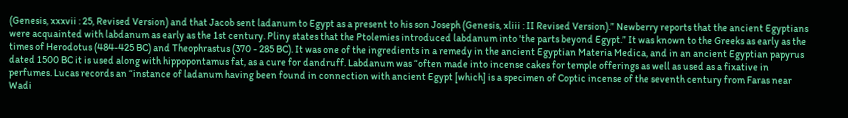(Genesis, xxxvii : 25, Revised Version) and that Jacob sent ladanum to Egypt as a present to his son Joseph (Genesis, xliii : II Revised Version).” Newberry reports that the ancient Egyptians were acquainted with labdanum as early as the 1st century. Pliny states that the Ptolemies introduced labdanum into 'the parts beyond Egypt.” It was known to the Greeks as early as the times of Herodotus (484-425 BC) and Theophrastus (370 - 285 BC). It was one of the ingredients in a remedy in the ancient Egyptian Materia Medica, and in an ancient Egyptian papyrus dated 1500 BC it is used along with hippopontamus fat, as a cure for dandruff. Labdanum was “often made into incense cakes for temple offerings as well as used as a fixative in perfumes. Lucas records an “instance of ladanum having been found in connection with ancient Egypt [which] is a specimen of Coptic incense of the seventh century from Faras near Wadi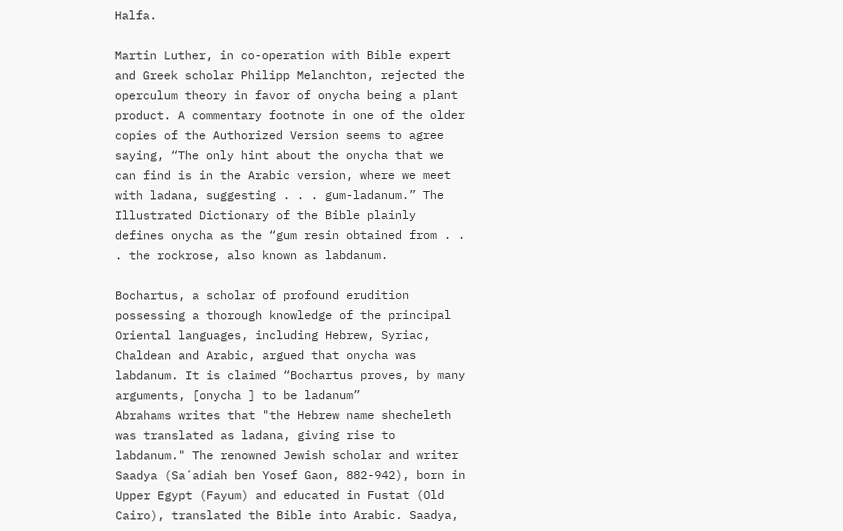Halfa.

Martin Luther, in co-operation with Bible expert and Greek scholar Philipp Melanchton, rejected the operculum theory in favor of onycha being a plant product. A commentary footnote in one of the older copies of the Authorized Version seems to agree saying, “The only hint about the onycha that we can find is in the Arabic version, where we meet with ladana, suggesting . . . gum-ladanum.” The Illustrated Dictionary of the Bible plainly defines onycha as the “gum resin obtained from . . . the rockrose, also known as labdanum.

Bochartus, a scholar of profound erudition possessing a thorough knowledge of the principal Oriental languages, including Hebrew, Syriac, Chaldean and Arabic, argued that onycha was labdanum. It is claimed “Bochartus proves, by many arguments, [onycha ] to be ladanum”
Abrahams writes that "the Hebrew name shecheleth was translated as ladana, giving rise to labdanum." The renowned Jewish scholar and writer Saadya (Saʻadiah ben Yosef Gaon, 882-942), born in Upper Egypt (Fayum) and educated in Fustat (Old Cairo), translated the Bible into Arabic. Saadya,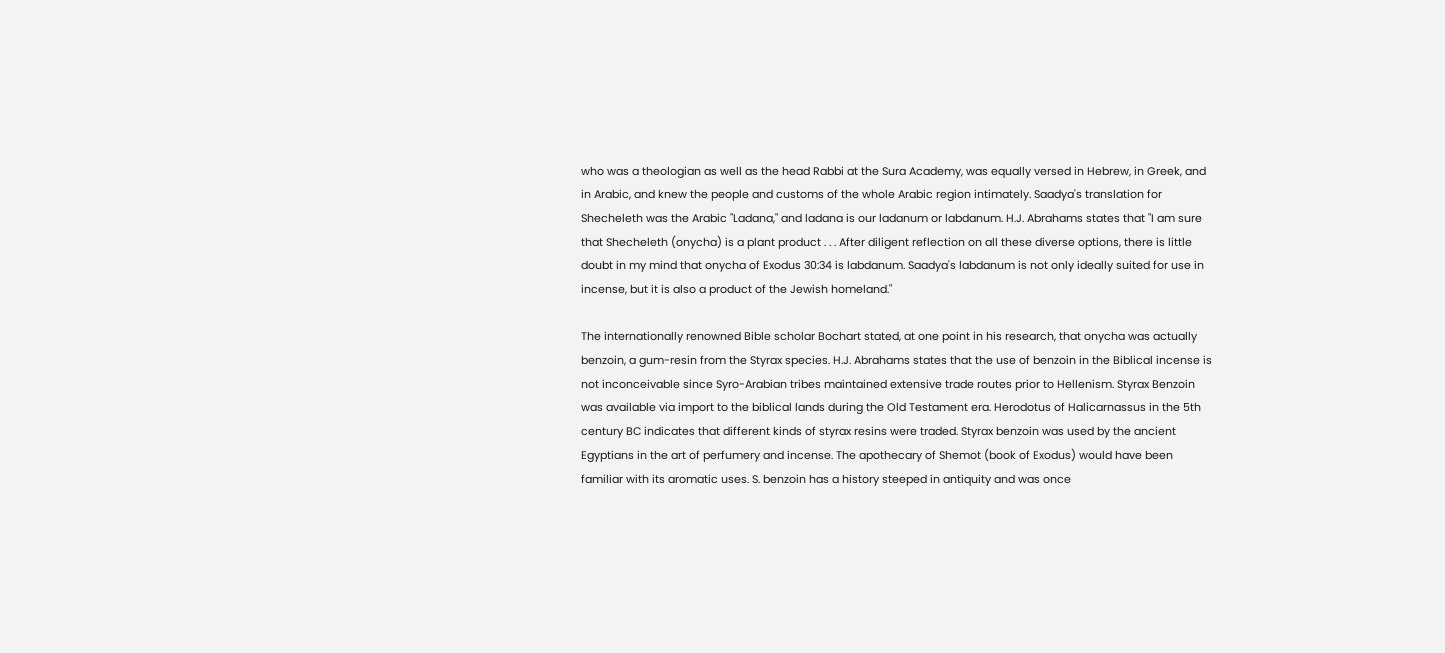who was a theologian as well as the head Rabbi at the Sura Academy, was equally versed in Hebrew, in Greek, and in Arabic, and knew the people and customs of the whole Arabic region intimately. Saadya's translation for Shecheleth was the Arabic "Ladana," and ladana is our ladanum or labdanum. H.J. Abrahams states that "I am sure that Shecheleth (onycha) is a plant product . . . After diligent reflection on all these diverse options, there is little doubt in my mind that onycha of Exodus 30:34 is labdanum. Saadya's labdanum is not only ideally suited for use in incense, but it is also a product of the Jewish homeland."

The internationally renowned Bible scholar Bochart stated, at one point in his research, that onycha was actually benzoin, a gum-resin from the Styrax species. H.J. Abrahams states that the use of benzoin in the Biblical incense is not inconceivable since Syro-Arabian tribes maintained extensive trade routes prior to Hellenism. Styrax Benzoin was available via import to the biblical lands during the Old Testament era. Herodotus of Halicarnassus in the 5th century BC indicates that different kinds of styrax resins were traded. Styrax benzoin was used by the ancient Egyptians in the art of perfumery and incense. The apothecary of Shemot (book of Exodus) would have been familiar with its aromatic uses. S. benzoin has a history steeped in antiquity and was once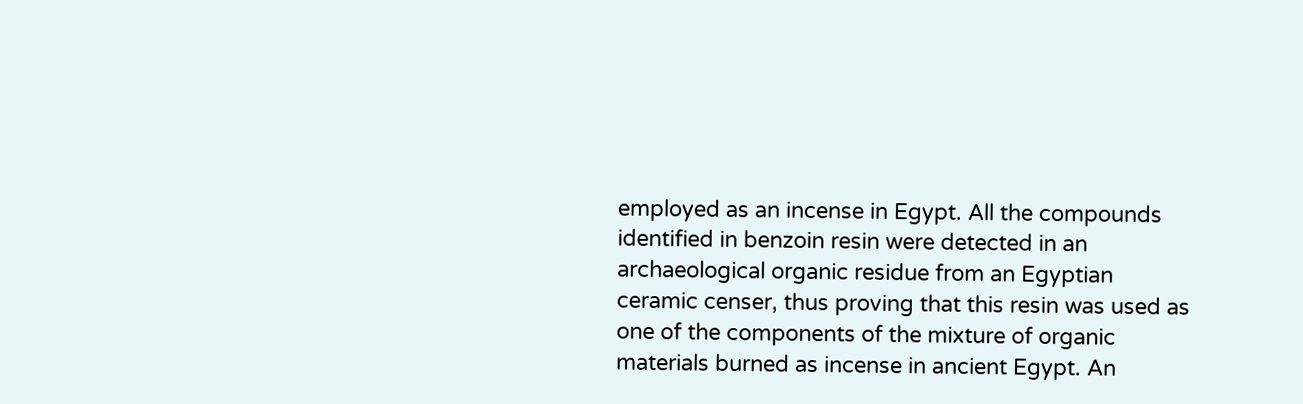employed as an incense in Egypt. All the compounds identified in benzoin resin were detected in an archaeological organic residue from an Egyptian ceramic censer, thus proving that this resin was used as one of the components of the mixture of organic materials burned as incense in ancient Egypt. An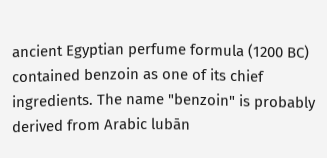ancient Egyptian perfume formula (1200 BC) contained benzoin as one of its chief ingredients. The name "benzoin" is probably derived from Arabic lubān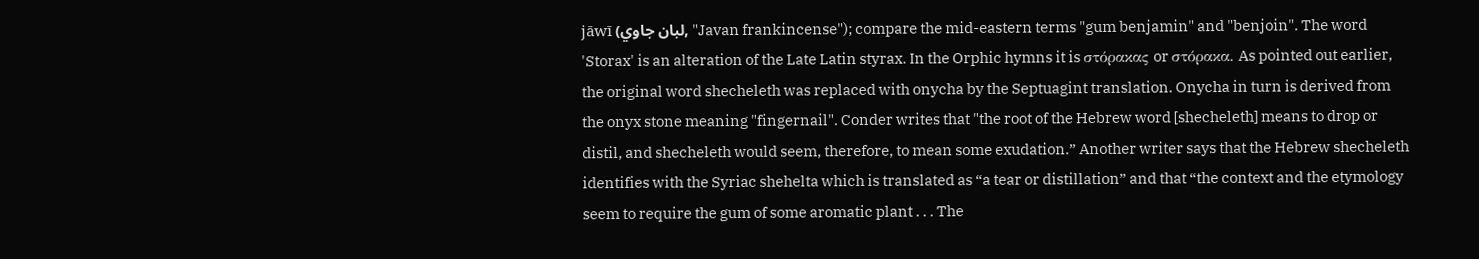jāwī (لبان جاوي, "Javan frankincense"); compare the mid-eastern terms "gum benjamin" and "benjoin". The word 'Storax' is an alteration of the Late Latin styrax. In the Orphic hymns it is στόρακας or στόρακα. As pointed out earlier, the original word shecheleth was replaced with onycha by the Septuagint translation. Onycha in turn is derived from the onyx stone meaning "fingernail". Conder writes that "the root of the Hebrew word [shecheleth] means to drop or distil, and shecheleth would seem, therefore, to mean some exudation.” Another writer says that the Hebrew shecheleth identifies with the Syriac shehelta which is translated as “a tear or distillation” and that “the context and the etymology seem to require the gum of some aromatic plant . . . The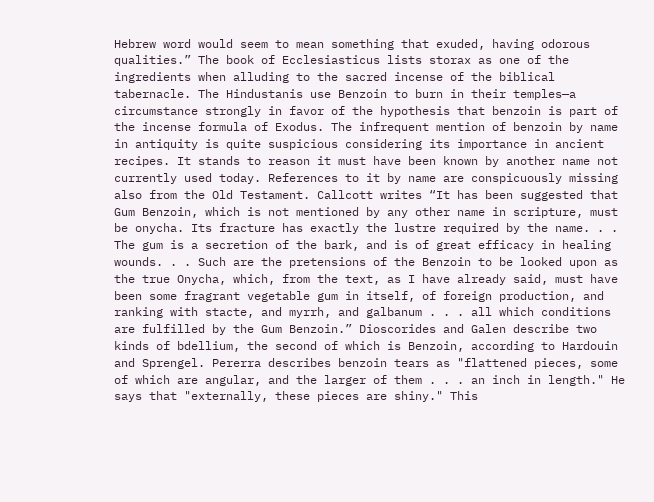Hebrew word would seem to mean something that exuded, having odorous qualities.” The book of Ecclesiasticus lists storax as one of the ingredients when alluding to the sacred incense of the biblical tabernacle. The Hindustanis use Benzoin to burn in their temples—a circumstance strongly in favor of the hypothesis that benzoin is part of the incense formula of Exodus. The infrequent mention of benzoin by name in antiquity is quite suspicious considering its importance in ancient recipes. It stands to reason it must have been known by another name not currently used today. References to it by name are conspicuously missing also from the Old Testament. Callcott writes “It has been suggested that Gum Benzoin, which is not mentioned by any other name in scripture, must be onycha. Its fracture has exactly the lustre required by the name. . . The gum is a secretion of the bark, and is of great efficacy in healing wounds. . . Such are the pretensions of the Benzoin to be looked upon as the true Onycha, which, from the text, as I have already said, must have been some fragrant vegetable gum in itself, of foreign production, and ranking with stacte, and myrrh, and galbanum . . . all which conditions are fulfilled by the Gum Benzoin.” Dioscorides and Galen describe two kinds of bdellium, the second of which is Benzoin, according to Hardouin and Sprengel. Pererra describes benzoin tears as "flattened pieces, some of which are angular, and the larger of them . . . an inch in length." He says that "externally, these pieces are shiny." This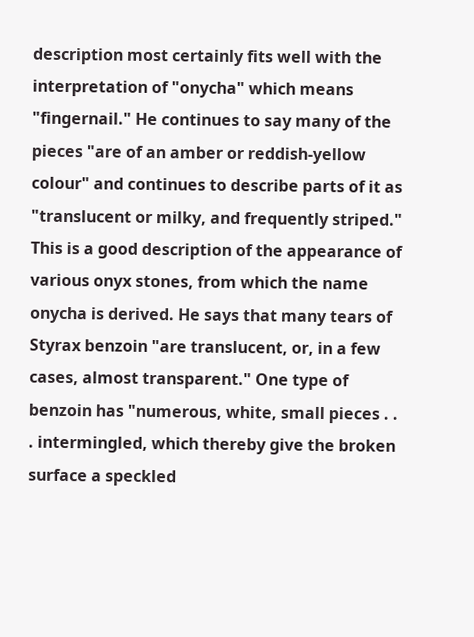description most certainly fits well with the interpretation of "onycha" which means "fingernail." He continues to say many of the pieces "are of an amber or reddish-yellow colour" and continues to describe parts of it as "translucent or milky, and frequently striped." This is a good description of the appearance of various onyx stones, from which the name onycha is derived. He says that many tears of Styrax benzoin "are translucent, or, in a few cases, almost transparent." One type of benzoin has "numerous, white, small pieces . . . intermingled, which thereby give the broken surface a speckled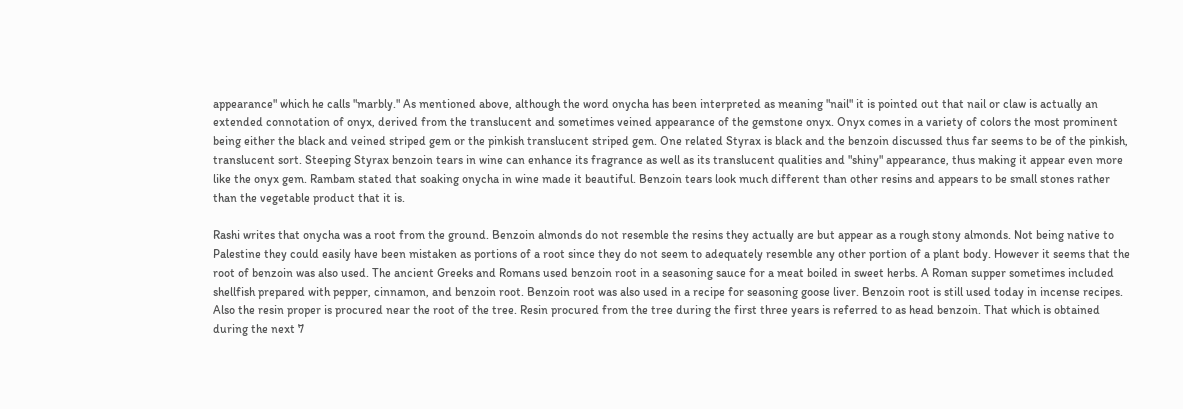appearance" which he calls "marbly." As mentioned above, although the word onycha has been interpreted as meaning "nail" it is pointed out that nail or claw is actually an extended connotation of onyx, derived from the translucent and sometimes veined appearance of the gemstone onyx. Onyx comes in a variety of colors the most prominent being either the black and veined striped gem or the pinkish translucent striped gem. One related Styrax is black and the benzoin discussed thus far seems to be of the pinkish, translucent sort. Steeping Styrax benzoin tears in wine can enhance its fragrance as well as its translucent qualities and "shiny" appearance, thus making it appear even more like the onyx gem. Rambam stated that soaking onycha in wine made it beautiful. Benzoin tears look much different than other resins and appears to be small stones rather than the vegetable product that it is.

Rashi writes that onycha was a root from the ground. Benzoin almonds do not resemble the resins they actually are but appear as a rough stony almonds. Not being native to Palestine they could easily have been mistaken as portions of a root since they do not seem to adequately resemble any other portion of a plant body. However it seems that the root of benzoin was also used. The ancient Greeks and Romans used benzoin root in a seasoning sauce for a meat boiled in sweet herbs. A Roman supper sometimes included shellfish prepared with pepper, cinnamon, and benzoin root. Benzoin root was also used in a recipe for seasoning goose liver. Benzoin root is still used today in incense recipes. Also the resin proper is procured near the root of the tree. Resin procured from the tree during the first three years is referred to as head benzoin. That which is obtained during the next 7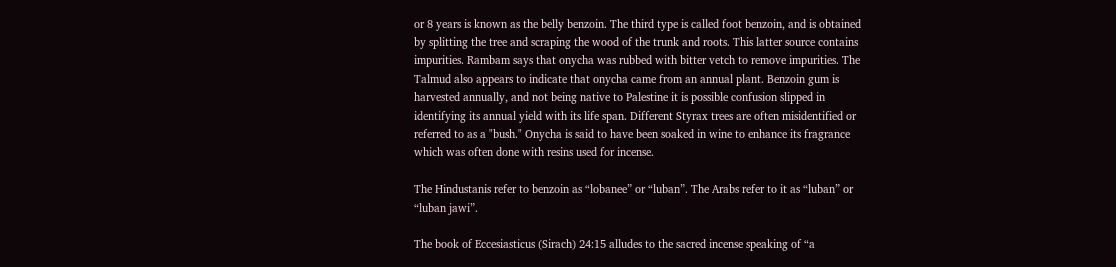or 8 years is known as the belly benzoin. The third type is called foot benzoin, and is obtained by splitting the tree and scraping the wood of the trunk and roots. This latter source contains impurities. Rambam says that onycha was rubbed with bitter vetch to remove impurities. The Talmud also appears to indicate that onycha came from an annual plant. Benzoin gum is harvested annually, and not being native to Palestine it is possible confusion slipped in identifying its annual yield with its life span. Different Styrax trees are often misidentified or referred to as a "bush." Onycha is said to have been soaked in wine to enhance its fragrance which was often done with resins used for incense.

The Hindustanis refer to benzoin as “lobanee” or “luban”. The Arabs refer to it as “luban” or “luban jawi”.

The book of Eccesiasticus (Sirach) 24:15 alludes to the sacred incense speaking of “a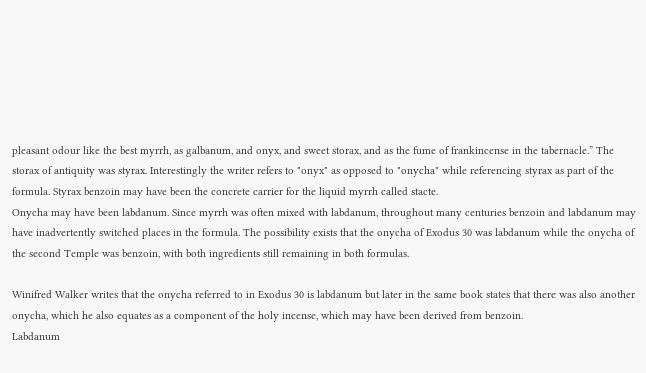pleasant odour like the best myrrh, as galbanum, and onyx, and sweet storax, and as the fume of frankincense in the tabernacle.” The storax of antiquity was styrax. Interestingly the writer refers to "onyx" as opposed to "onycha" while referencing styrax as part of the formula. Styrax benzoin may have been the concrete carrier for the liquid myrrh called stacte.
Onycha may have been labdanum. Since myrrh was often mixed with labdanum, throughout many centuries benzoin and labdanum may have inadvertently switched places in the formula. The possibility exists that the onycha of Exodus 30 was labdanum while the onycha of the second Temple was benzoin, with both ingredients still remaining in both formulas.

Winifred Walker writes that the onycha referred to in Exodus 30 is labdanum but later in the same book states that there was also another onycha, which he also equates as a component of the holy incense, which may have been derived from benzoin.
Labdanum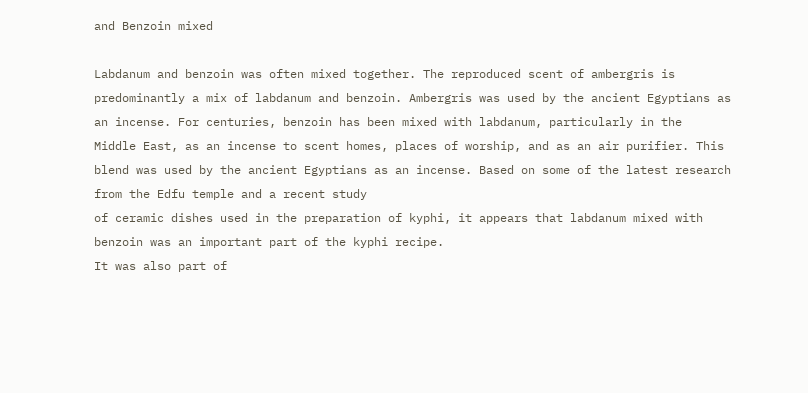and Benzoin mixed

Labdanum and benzoin was often mixed together. The reproduced scent of ambergris is predominantly a mix of labdanum and benzoin. Ambergris was used by the ancient Egyptians as an incense. For centuries, benzoin has been mixed with labdanum, particularly in the
Middle East, as an incense to scent homes, places of worship, and as an air purifier. This blend was used by the ancient Egyptians as an incense. Based on some of the latest research from the Edfu temple and a recent study
of ceramic dishes used in the preparation of kyphi, it appears that labdanum mixed with
benzoin was an important part of the kyphi recipe.
It was also part of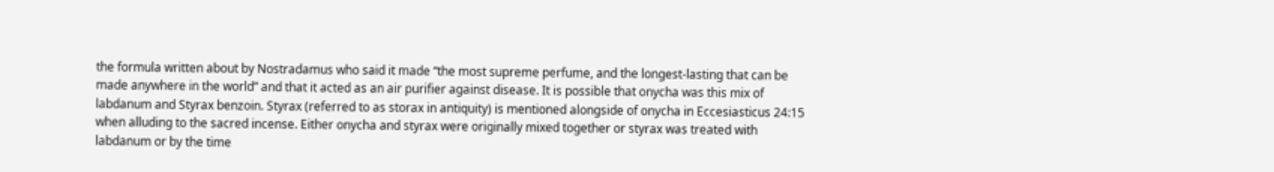the formula written about by Nostradamus who said it made “the most supreme perfume, and the longest-lasting that can be made anywhere in the world” and that it acted as an air purifier against disease. It is possible that onycha was this mix of labdanum and Styrax benzoin. Styrax (referred to as storax in antiquity) is mentioned alongside of onycha in Eccesiasticus 24:15 when alluding to the sacred incense. Either onycha and styrax were originally mixed together or styrax was treated with labdanum or by the time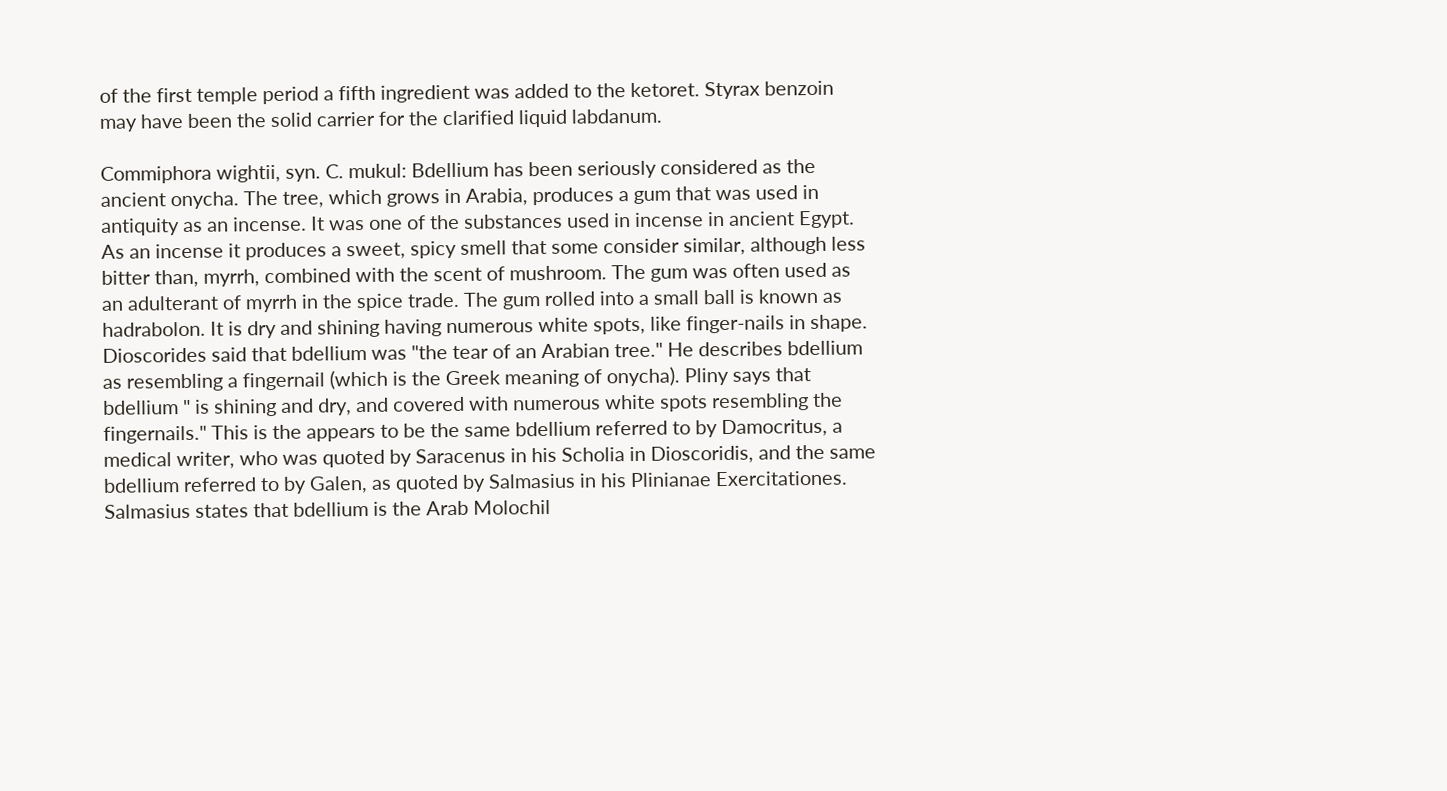of the first temple period a fifth ingredient was added to the ketoret. Styrax benzoin may have been the solid carrier for the clarified liquid labdanum.

Commiphora wightii, syn. C. mukul: Bdellium has been seriously considered as the ancient onycha. The tree, which grows in Arabia, produces a gum that was used in antiquity as an incense. It was one of the substances used in incense in ancient Egypt. As an incense it produces a sweet, spicy smell that some consider similar, although less bitter than, myrrh, combined with the scent of mushroom. The gum was often used as an adulterant of myrrh in the spice trade. The gum rolled into a small ball is known as hadrabolon. It is dry and shining having numerous white spots, like finger-nails in shape. Dioscorides said that bdellium was "the tear of an Arabian tree." He describes bdellium as resembling a fingernail (which is the Greek meaning of onycha). Pliny says that bdellium " is shining and dry, and covered with numerous white spots resembling the fingernails." This is the appears to be the same bdellium referred to by Damocritus, a medical writer, who was quoted by Saracenus in his Scholia in Dioscoridis, and the same bdellium referred to by Galen, as quoted by Salmasius in his Plinianae Exercitationes. Salmasius states that bdellium is the Arab Molochil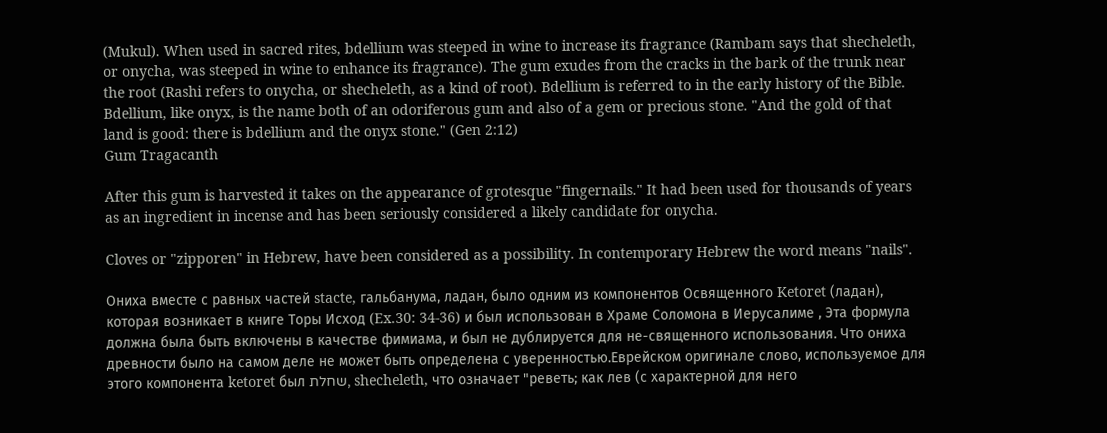(Mukul). When used in sacred rites, bdellium was steeped in wine to increase its fragrance (Rambam says that shecheleth, or onycha, was steeped in wine to enhance its fragrance). The gum exudes from the cracks in the bark of the trunk near the root (Rashi refers to onycha, or shecheleth, as a kind of root). Bdellium is referred to in the early history of the Bible. Bdellium, like onyx, is the name both of an odoriferous gum and also of a gem or precious stone. "And the gold of that land is good: there is bdellium and the onyx stone." (Gen 2:12)
Gum Tragacanth

After this gum is harvested it takes on the appearance of grotesque "fingernails." It had been used for thousands of years as an ingredient in incense and has been seriously considered a likely candidate for onycha.

Cloves or "zipporen" in Hebrew, have been considered as a possibility. In contemporary Hebrew the word means "nails".

Ониха вместе с равных частей stacte, гальбанума, ладан, было одним из компонентов Освященного Ketoret (ладан), которая возникает в книге Торы Исход (Ex.30: 34-36) и был использован в Храме Соломона в Иерусалиме , Эта формула должна была быть включены в качестве фимиама, и был не дублируется для не-священного использования. Что ониха древности было на самом деле не может быть определена с уверенностью.Еврейском оригинале слово, используемое для этого компонента ketoret был שחלת, shecheleth, что означает "реветь; как лев (с характерной для него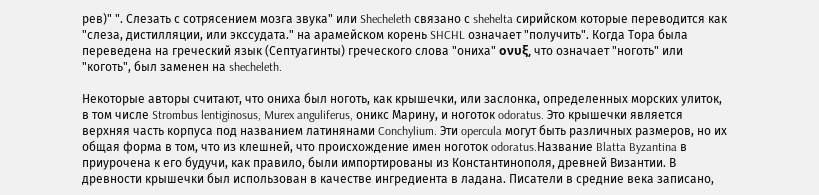рев)" ". Слезать с сотрясением мозга звука" или Shecheleth связано с shehelta сирийском которые переводится как "слеза, дистилляции, или экссудата." на арамейском корень SHCHL означает "получить". Когда Тора была переведена на греческий язык (Септуагинты) греческого слова "ониха" ονυξ, что означает "ноготь" или "коготь", был заменен на shecheleth.

Некоторые авторы считают, что ониха был ноготь, как крышечки, или заслонка, определенных морских улиток, в том числе Strombus lentiginosus, Murex anguliferus, оникс Марину, и ноготок odoratus. Это крышечки является верхняя часть корпуса под названием латинянами Conchylium. Эти opercula могут быть различных размеров, но их общая форма в том, что из клешней, что происхождение имен ноготок odoratus.Название Blatta Byzantina в приурочена к его будучи, как правило, были импортированы из Константинополя, древней Византии. В древности крышечки был использован в качестве ингредиента в ладана. Писатели в средние века записано,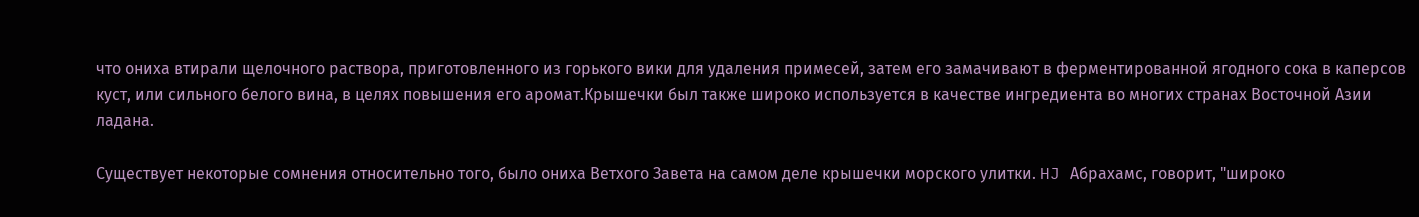что ониха втирали щелочного раствора, приготовленного из горького вики для удаления примесей, затем его замачивают в ферментированной ягодного сока в каперсов куст, или сильного белого вина, в целях повышения его аромат.Крышечки был также широко используется в качестве ингредиента во многих странах Восточной Азии ладана.

Существует некоторые сомнения относительно того, было ониха Ветхого Завета на самом деле крышечки морского улитки. HJ Абрахамс, говорит, "широко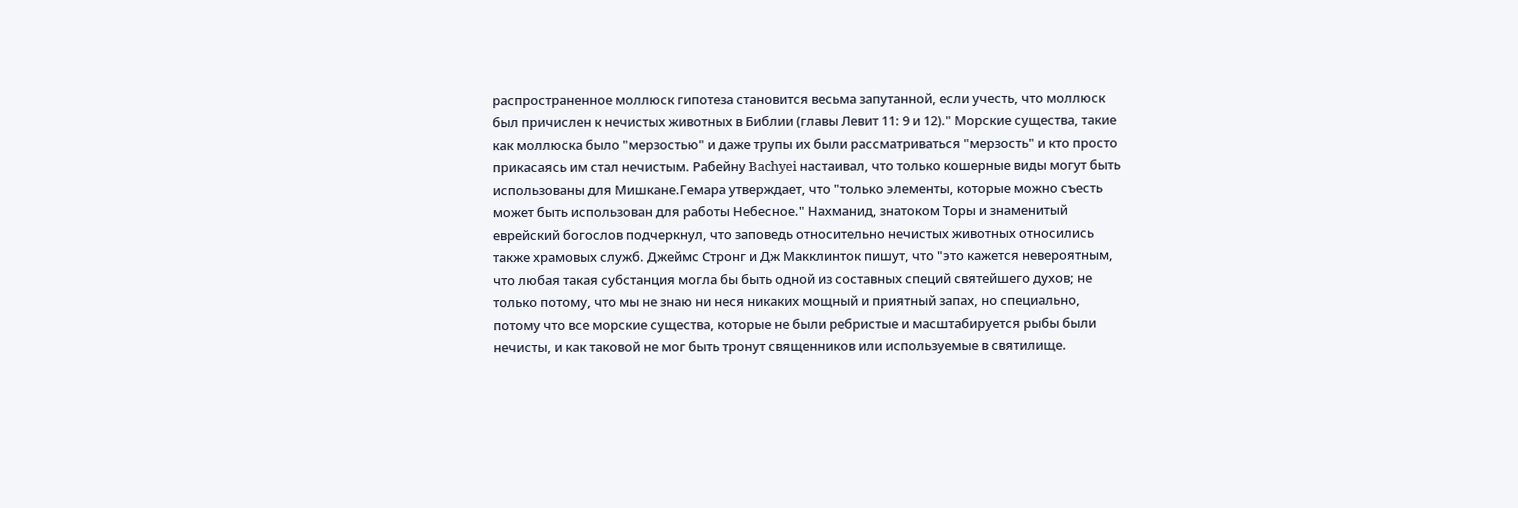распространенное моллюск гипотеза становится весьма запутанной, если учесть, что моллюск был причислен к нечистых животных в Библии (главы Левит 11: 9 и 12)." Морские существа, такие как моллюска было "мерзостью" и даже трупы их были рассматриваться "мерзость" и кто просто прикасаясь им стал нечистым. Рабейну Bachyei настаивал, что только кошерные виды могут быть использованы для Мишкане.Гемара утверждает, что "только элементы, которые можно съесть может быть использован для работы Небесное." Нахманид, знатоком Торы и знаменитый еврейский богослов подчеркнул, что заповедь относительно нечистых животных относились также храмовых служб. Джеймс Стронг и Дж Макклинток пишут, что "это кажется невероятным, что любая такая субстанция могла бы быть одной из составных специй святейшего духов; не только потому, что мы не знаю ни неся никаких мощный и приятный запах, но специально, потому что все морские существа, которые не были ребристые и масштабируется рыбы были нечисты, и как таковой не мог быть тронут священников или используемые в святилище.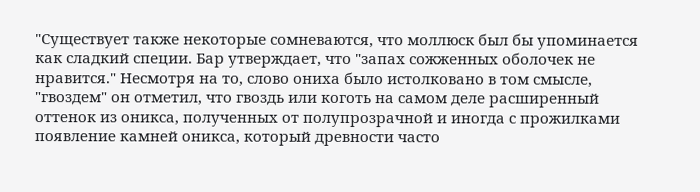"Существует также некоторые сомневаются, что моллюск был бы упоминается как сладкий специи. Бар утверждает, что "запах сожженных оболочек не нравится." Несмотря на то, слово ониха было истолковано в том смысле, "гвоздем" он отметил, что гвоздь или коготь на самом деле расширенный оттенок из оникса, полученных от полупрозрачной и иногда с прожилками появление камней оникса, который древности часто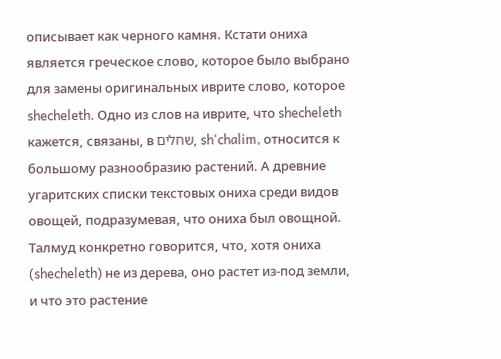описывает как черного камня. Кстати ониха является греческое слово, которое было выбрано для замены оригинальных иврите слово, которое shecheleth. Одно из слов на иврите, что shecheleth кажется, связаны, в שחלים, sh'chalim, относится к большому разнообразию растений. А древние угаритских списки текстовых ониха среди видов овощей, подразумевая, что ониха был овощной. Талмуд конкретно говорится, что, хотя ониха (shecheleth) не из дерева, оно растет из-под земли, и что это растение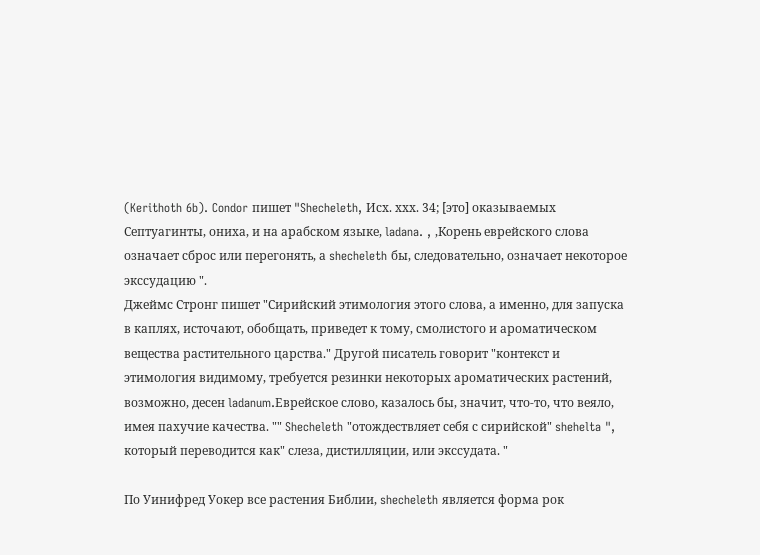(Kerithoth 6b). Condor пишет "Shecheleth, Исх. ххх. 34; [это] оказываемых Септуагинты, ониха, и на арабском языке, ladana. , ,Корень еврейского слова означает сброс или перегонять, а shecheleth бы, следовательно, означает некоторое экссудацию ".
Джеймс Стронг пишет "Сирийский этимология этого слова, а именно, для запуска в каплях, источают, обобщать, приведет к тому, смолистого и ароматическом вещества растительного царства." Другой писатель говорит "контекст и этимология видимому, требуется резинки некоторых ароматических растений, возможно, десен ladanum.Еврейское слово, казалось бы, значит, что-то, что веяло, имея пахучие качества. "" Shecheleth "отождествляет себя с сирийской" shehelta ", который переводится как" слеза, дистилляции, или экссудата. "

По Уинифред Уокер все растения Библии, shecheleth является форма рок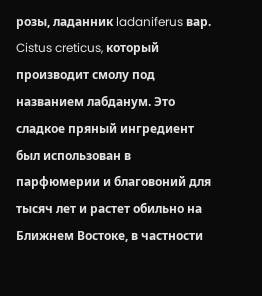розы, ладанник ladaniferus вар. Cistus creticus, который производит смолу под названием лабданум. Это сладкое пряный ингредиент был использован в парфюмерии и благовоний для тысяч лет и растет обильно на Ближнем Востоке, в частности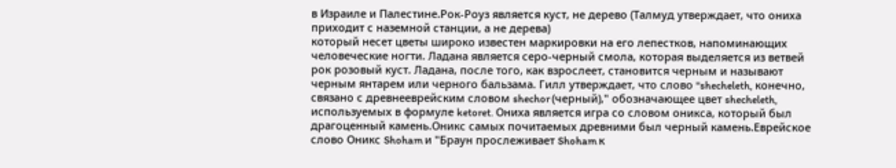в Израиле и Палестине.Рок-Роуз является куст, не дерево (Талмуд утверждает, что ониха приходит с наземной станции, а не дерева)
который несет цветы широко известен маркировки на его лепестков, напоминающих человеческие ногти. Ладана является серо-черный смола, которая выделяется из ветвей рок розовый куст. Ладана, после того, как взрослеет, становится черным и называют черным янтарем или черного бальзама. Гилл утверждает, что слово "shecheleth, конечно, связано с древнееврейским словом shechor (черный)," обозначающее цвет shecheleth, используемых в формуле ketoret. Ониха является игра со словом оникса, который был драгоценный камень.Оникс самых почитаемых древними был черный камень.Еврейское слово Оникс Shoham и "Браун прослеживает Shoham к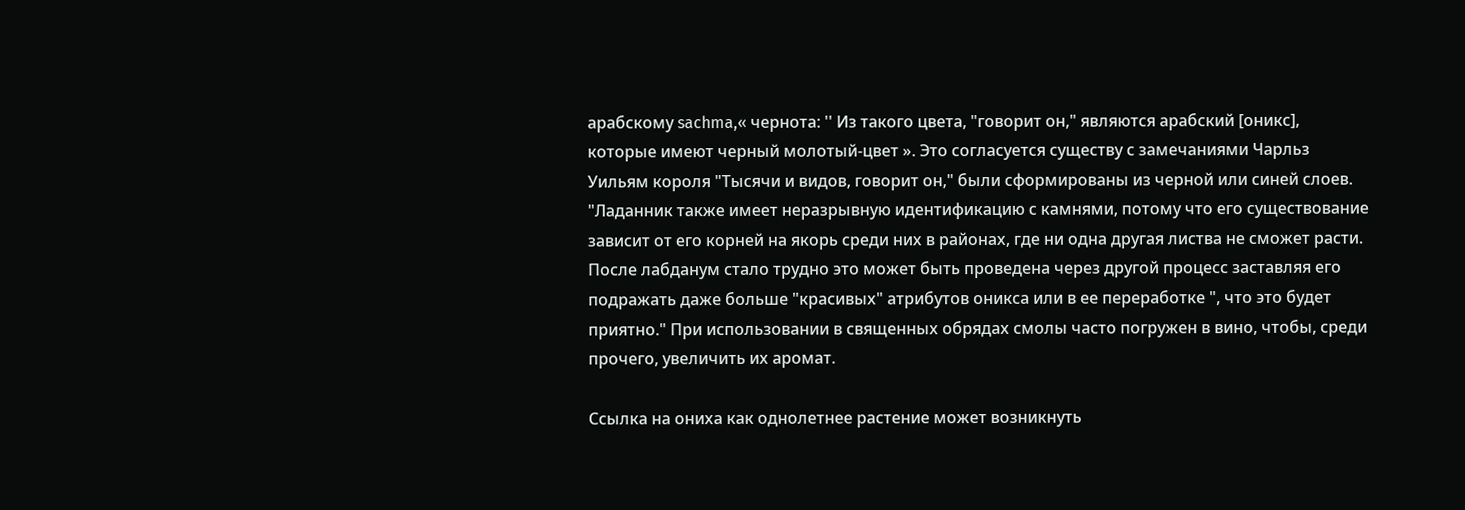арабскому sachma,« чернота: '' Из такого цвета, "говорит он," являются арабский [оникс], которые имеют черный молотый-цвет ». Это согласуется существу с замечаниями Чарльз Уильям короля "Тысячи и видов, говорит он," были сформированы из черной или синей слоев. "Ладанник также имеет неразрывную идентификацию с камнями, потому что его существование зависит от его корней на якорь среди них в районах, где ни одна другая листва не сможет расти. После лабданум стало трудно это может быть проведена через другой процесс заставляя его подражать даже больше "красивых" атрибутов оникса или в ее переработке ", что это будет приятно." При использовании в священных обрядах смолы часто погружен в вино, чтобы, среди прочего, увеличить их аромат.

Ссылка на ониха как однолетнее растение может возникнуть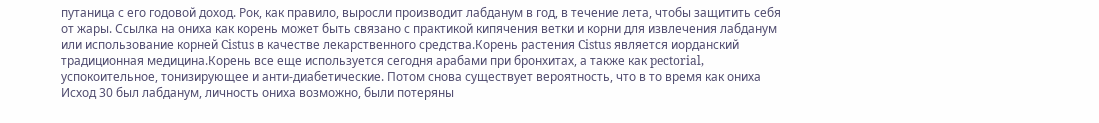путаница с его годовой доход. Рок, как правило, выросли производит лабданум в год, в течение лета, чтобы защитить себя от жары. Ссылка на ониха как корень может быть связано с практикой кипячения ветки и корни для извлечения лабданум или использование корней Cistus в качестве лекарственного средства.Корень растения Cistus является иорданский традиционная медицина.Корень все еще используется сегодня арабами при бронхитах, а также как pectorial, успокоительное, тонизирующее и анти-диабетические. Потом снова существует вероятность, что в то время как ониха Исход 30 был лабданум, личность ониха возможно, были потеряны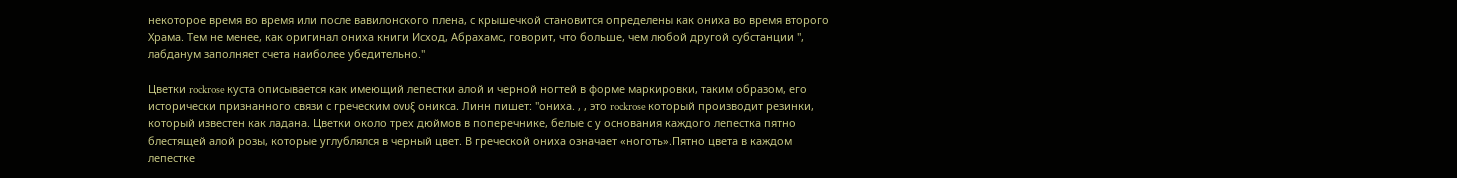некоторое время во время или после вавилонского плена, с крышечкой становится определены как ониха во время второго Храма. Тем не менее, как оригинал ониха книги Исход, Абрахамс, говорит, что больше, чем любой другой субстанции ", лабданум заполняет счета наиболее убедительно."

Цветки rockrose куста описывается как имеющий лепестки алой и черной ногтей в форме маркировки, таким образом, его исторически признанного связи с греческим ονυξ оникса. Линн пишет: "ониха. , , это rockrose который производит резинки, который известен как ладана. Цветки около трех дюймов в поперечнике, белые с у основания каждого лепестка пятно блестящей алой розы, которые углублялся в черный цвет. В греческой ониха означает «ноготь».Пятно цвета в каждом лепестке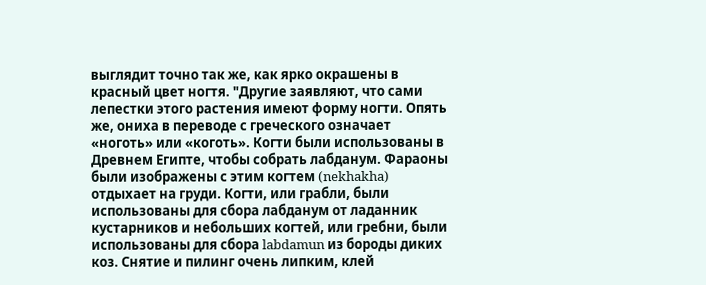выглядит точно так же, как ярко окрашены в красный цвет ногтя. "Другие заявляют, что сами лепестки этого растения имеют форму ногти. Опять же, ониха в переводе с греческого означает «ноготь» или «коготь». Когти были использованы в Древнем Египте, чтобы собрать лабданум. Фараоны были изображены с этим когтем (nekhakha) отдыхает на груди. Когти, или грабли, были использованы для сбора лабданум от ладанник кустарников и небольших когтей, или гребни, были использованы для сбора labdamun из бороды диких коз. Снятие и пилинг очень липким, клей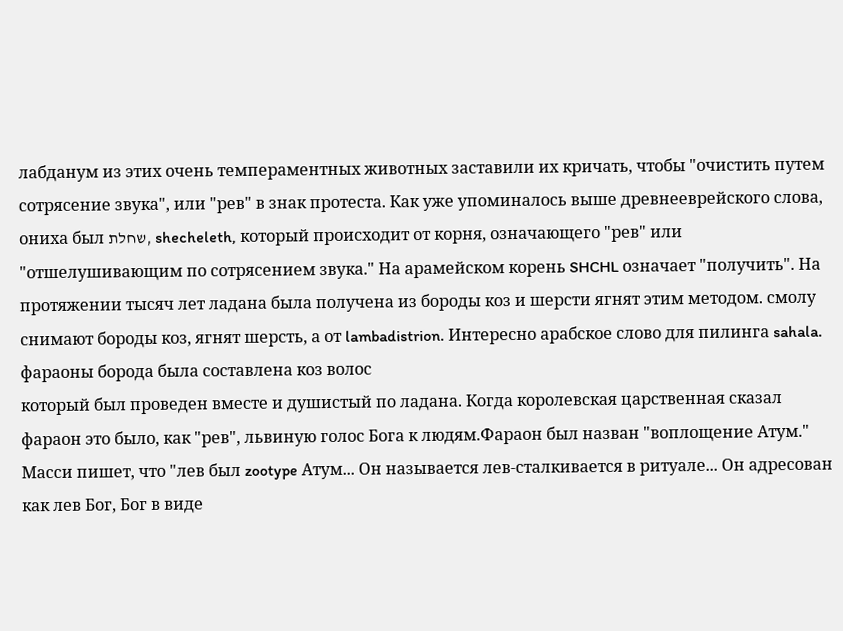лабданум из этих очень темпераментных животных заставили их кричать, чтобы "очистить путем сотрясение звука", или "рев" в знак протеста. Как уже упоминалось выше древнееврейского слова, ониха был שחלת, shecheleth, который происходит от корня, означающего "рев" или "отшелушивающим по сотрясением звука." На арамейском корень SHCHL означает "получить". На протяжении тысяч лет ладана была получена из бороды коз и шерсти ягнят этим методом. смолу снимают бороды коз, ягнят шерсть, а от lambadistrion. Интересно арабское слово для пилинга sahala. фараоны борода была составлена коз волос
который был проведен вместе и душистый по ладана. Когда королевская царственная сказал фараон это было, как "рев", львиную голос Бога к людям.Фараон был назван "воплощение Атум." Масси пишет, что "лев был zootype Атум... Он называется лев-сталкивается в ритуале... Он адресован как лев Бог, Бог в виде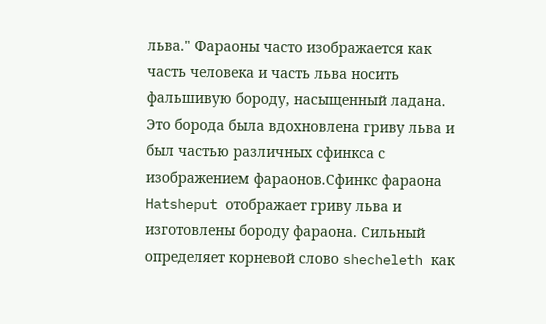льва." Фараоны часто изображается как часть человека и часть льва носить фальшивую бороду, насыщенный ладана. Это борода была вдохновлена гриву льва и был частью различных сфинкса с изображением фараонов.Сфинкс фараона Hatsheput отображает гриву льва и изготовлены бороду фараона. Сильный определяет корневой слово shecheleth как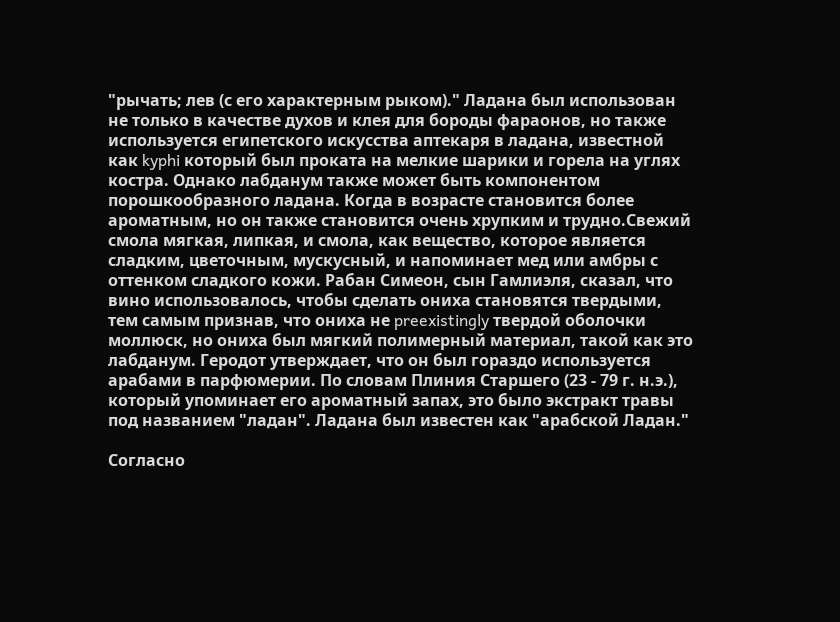"рычать; лев (с его характерным рыком)." Ладана был использован не только в качестве духов и клея для бороды фараонов, но также используется египетского искусства аптекаря в ладана, известной как kyphi который был проката на мелкие шарики и горела на углях костра. Однако лабданум также может быть компонентом порошкообразного ладана. Когда в возрасте становится более ароматным, но он также становится очень хрупким и трудно.Свежий смола мягкая, липкая, и смола, как вещество, которое является сладким, цветочным, мускусный, и напоминает мед или амбры с оттенком сладкого кожи. Рабан Симеон, сын Гамлиэля, сказал, что вино использовалось, чтобы сделать ониха становятся твердыми, тем самым признав, что ониха не preexistingly твердой оболочки моллюск, но ониха был мягкий полимерный материал, такой как это лабданум. Геродот утверждает, что он был гораздо используется арабами в парфюмерии. По словам Плиния Старшего (23 - 79 г. н.э.), который упоминает его ароматный запах, это было экстракт травы под названием "ладан". Ладана был известен как "арабской Ладан."

Согласно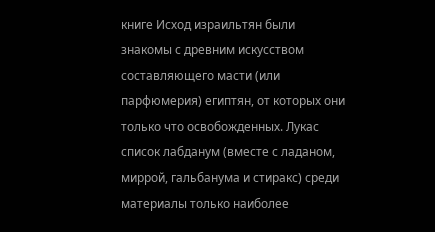книге Исход израильтян были знакомы с древним искусством составляющего масти (или парфюмерия) египтян, от которых они только что освобожденных. Лукас список лабданум (вместе с ладаном, миррой, гальбанума и стиракс) среди материалы только наиболее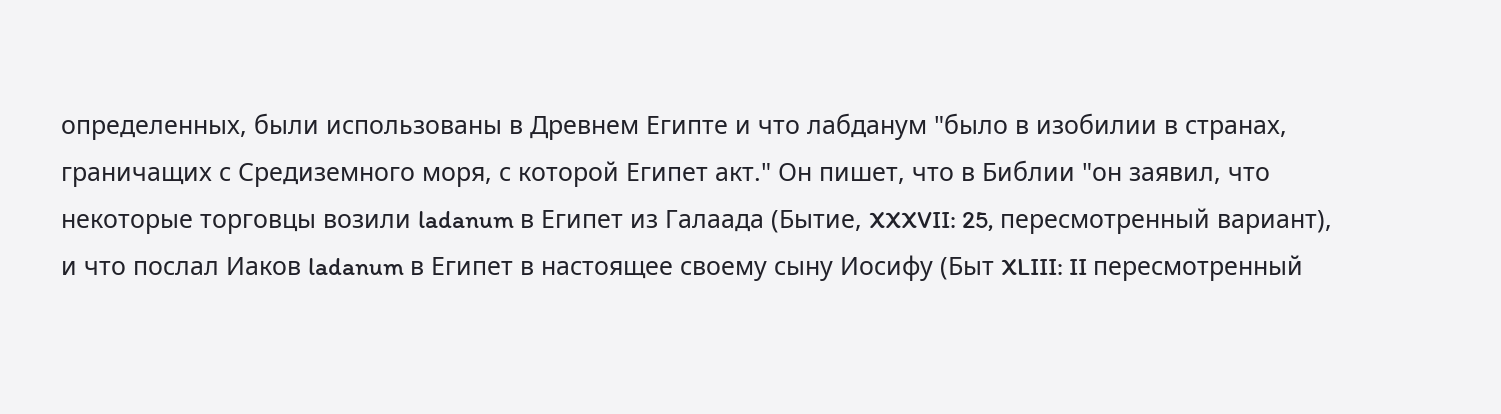определенных, были использованы в Древнем Египте и что лабданум "было в изобилии в странах, граничащих с Средиземного моря, с которой Египет акт." Он пишет, что в Библии "он заявил, что некоторые торговцы возили ladanum в Египет из Галаада (Бытие, XXXVII: 25, пересмотренный вариант), и что послал Иаков ladanum в Египет в настоящее своему сыну Иосифу (Быт XLIII: II пересмотренный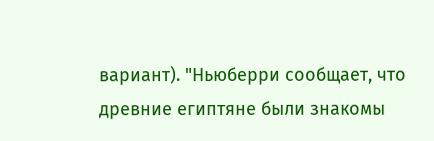вариант). "Ньюберри сообщает, что древние египтяне были знакомы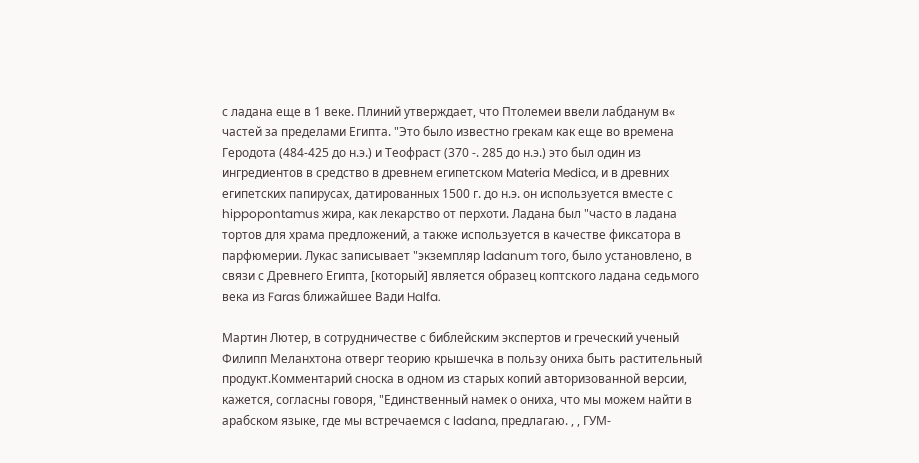с ладана еще в 1 веке. Плиний утверждает, что Птолемеи ввели лабданум в« частей за пределами Египта. "Это было известно грекам как еще во времена Геродота (484-425 до н.э.) и Теофраст (370 -. 285 до н.э.) это был один из ингредиентов в средство в древнем египетском Materia Medica, и в древних египетских папирусах, датированных 1500 г. до н.э. он используется вместе с hippopontamus жира, как лекарство от перхоти. Ладана был "часто в ладана тортов для храма предложений, а также используется в качестве фиксатора в парфюмерии. Лукас записывает "экземпляр ladanum того, было установлено, в связи с Древнего Египта, [который] является образец коптского ладана седьмого века из Faras ближайшее Вади Halfa.

Мартин Лютер, в сотрудничестве с библейским экспертов и греческий ученый Филипп Меланхтона отверг теорию крышечка в пользу ониха быть растительный продукт.Комментарий сноска в одном из старых копий авторизованной версии, кажется, согласны говоря, "Единственный намек о ониха, что мы можем найти в арабском языке, где мы встречаемся с ladana, предлагаю. , , ГУМ-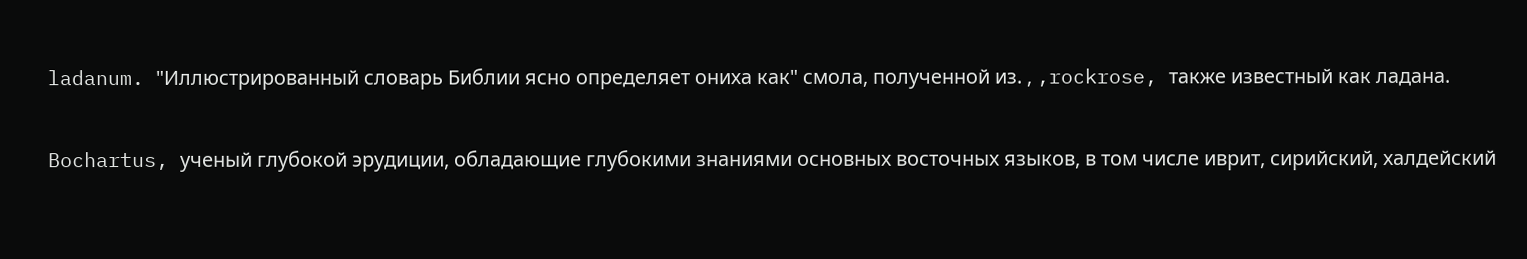ladanum. "Иллюстрированный словарь Библии ясно определяет ониха как" смола, полученной из. , ,rockrose, также известный как ладана.

Bochartus, ученый глубокой эрудиции, обладающие глубокими знаниями основных восточных языков, в том числе иврит, сирийский, халдейский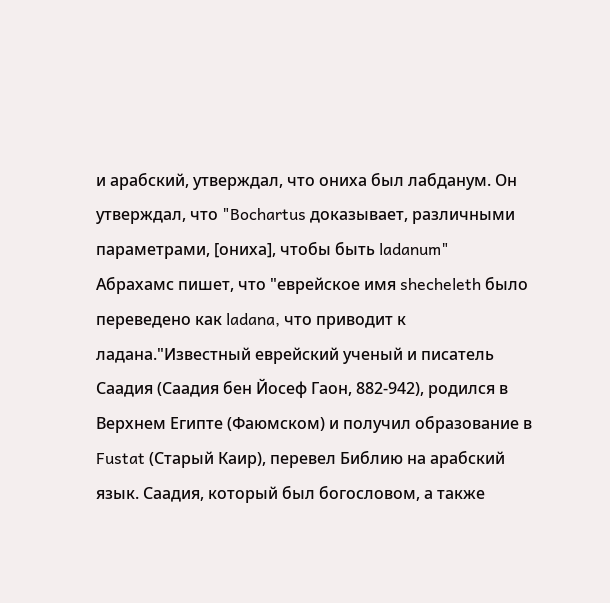и арабский, утверждал, что ониха был лабданум. Он утверждал, что "Bochartus доказывает, различными параметрами, [ониха], чтобы быть ladanum"
Абрахамс пишет, что "еврейское имя shecheleth было переведено как ladana, что приводит к ладана."Известный еврейский ученый и писатель Саадия (Саадия бен Йосеф Гаон, 882-942), родился в Верхнем Египте (Фаюмском) и получил образование в Fustat (Старый Каир), перевел Библию на арабский язык. Саадия, который был богословом, а также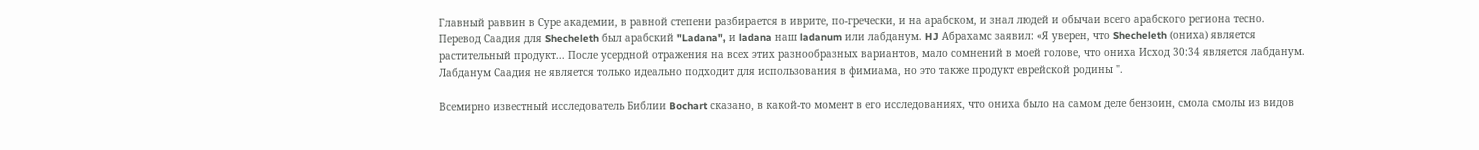Главный раввин в Суре академии, в равной степени разбирается в иврите, по-гречески, и на арабском, и знал людей и обычаи всего арабского региона тесно. Перевод Саадия для Shecheleth был арабский "Ladana", и ladana наш ladanum или лабданум. HJ Абрахамс заявил: «Я уверен, что Shecheleth (ониха) является растительный продукт... После усердной отражения на всех этих разнообразных вариантов, мало сомнений в моей голове, что ониха Исход 30:34 является лабданум. Лабданум Саадия не является только идеально подходит для использования в фимиама, но это также продукт еврейской родины ".

Всемирно известный исследователь Библии Bochart сказано, в какой-то момент в его исследованиях, что ониха было на самом деле бензоин, смола смолы из видов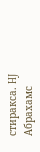стиракса. HJ Абрахамс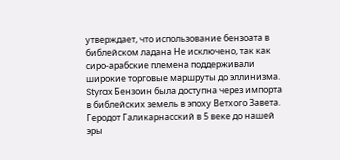утверждает, что использование бензоата в библейском ладана Не исключено, так как сиро-арабские племена поддерживали широкие торговые маршруты до эллинизма. Styrax Бензоин была доступна через импорта в библейских земель в эпоху Ветхого Завета. Геродот Галикарнасский в 5 веке до нашей эры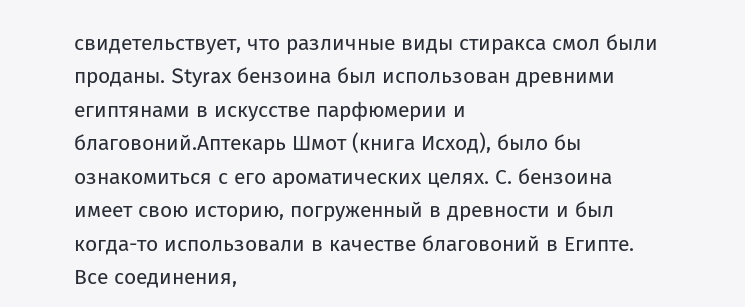свидетельствует, что различные виды стиракса смол были проданы. Styrax бензоина был использован древними египтянами в искусстве парфюмерии и благовоний.Аптекарь Шмот (книга Исход), было бы ознакомиться с его ароматических целях. С. бензоина имеет свою историю, погруженный в древности и был когда-то использовали в качестве благовоний в Египте. Все соединения,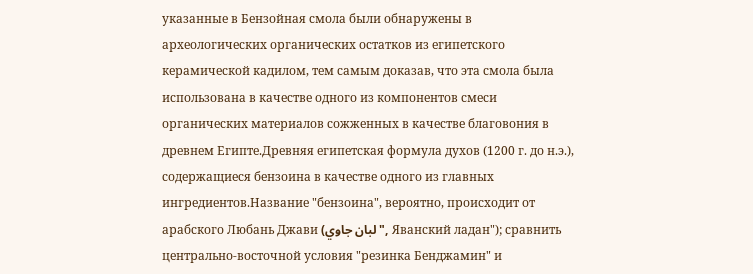указанные в Бензойная смола были обнаружены в археологических органических остатков из египетского керамической кадилом, тем самым доказав, что эта смола была использована в качестве одного из компонентов смеси органических материалов сожженных в качестве благовония в древнем Египте.Древняя египетская формула духов (1200 г. до н.э.), содержащиеся бензоина в качестве одного из главных ингредиентов.Название "бензоина", вероятно, происходит от арабского Любань Джави (لبان جاوي ", Яванский ладан"); сравнить центрально-восточной условия "резинка Бенджамин" и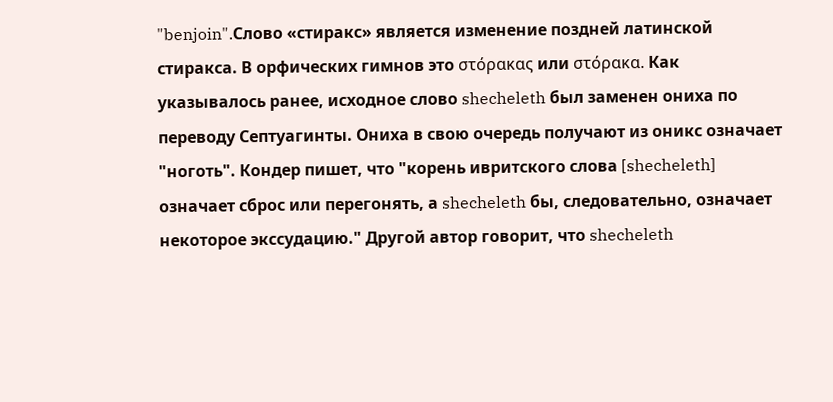"benjoin".Слово «стиракс» является изменение поздней латинской стиракса. В орфических гимнов это στόρακας или στόρακα. Как указывалось ранее, исходное слово shecheleth был заменен ониха по переводу Септуагинты. Ониха в свою очередь получают из оникс означает "ноготь". Кондер пишет, что "корень ивритского слова [shecheleth] означает сброс или перегонять, а shecheleth бы, следовательно, означает некоторое экссудацию." Другой автор говорит, что shecheleth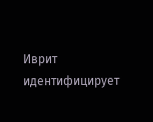Иврит идентифицирует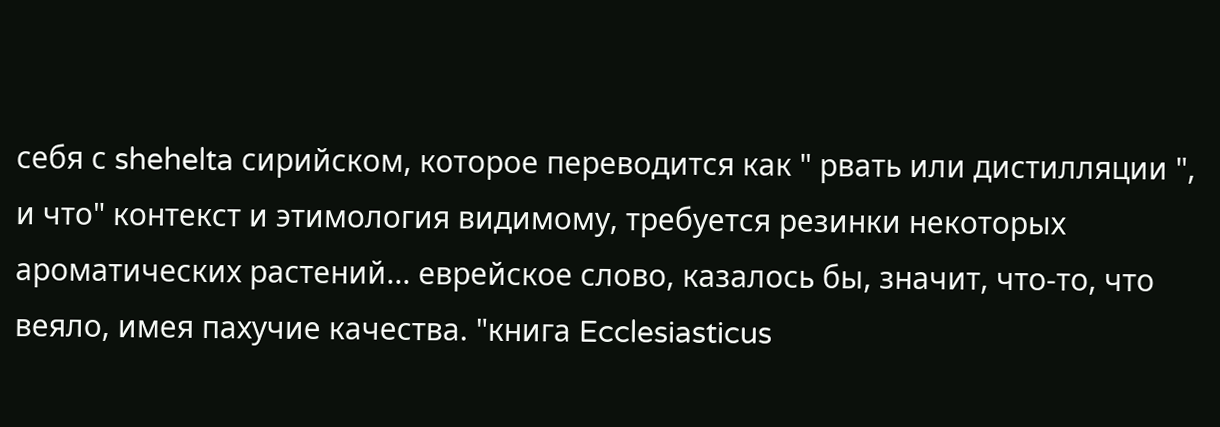себя с shehelta сирийском, которое переводится как " рвать или дистилляции ", и что" контекст и этимология видимому, требуется резинки некоторых ароматических растений... еврейское слово, казалось бы, значит, что-то, что веяло, имея пахучие качества. "книга Ecclesiasticus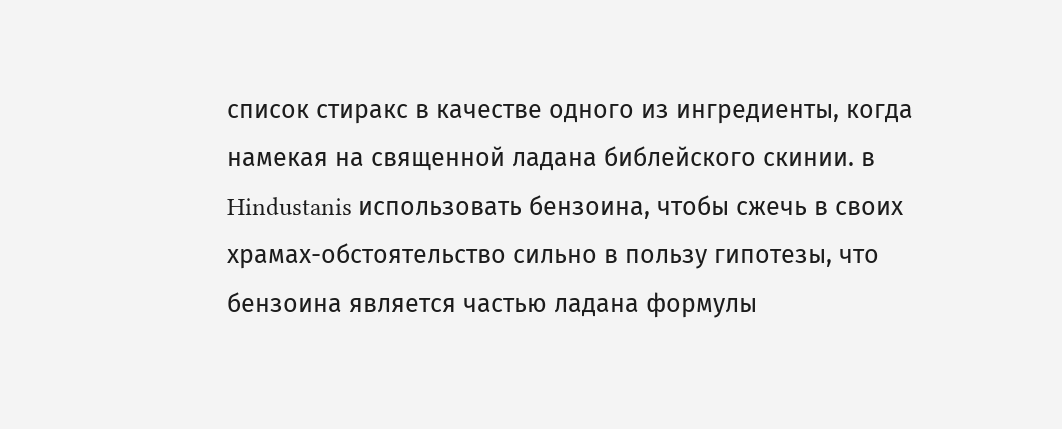список стиракс в качестве одного из ингредиенты, когда намекая на священной ладана библейского скинии. в Hindustanis использовать бензоина, чтобы сжечь в своих храмах-обстоятельство сильно в пользу гипотезы, что бензоина является частью ладана формулы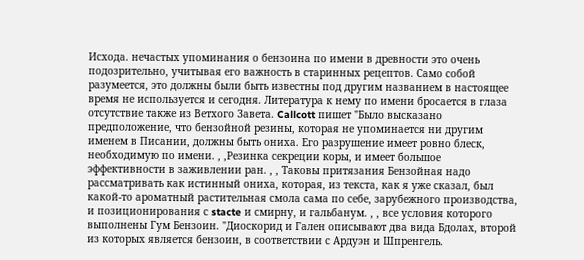Исхода. нечастых упоминания о бензоина по имени в древности это очень подозрительно, учитывая его важность в старинных рецептов. Само собой разумеется, это должны были быть известны под другим названием в настоящее время не используется и сегодня. Литература к нему по имени бросается в глаза отсутствие также из Ветхого Завета. Callcott пишет "Было высказано предположение, что бензойной резины, которая не упоминается ни другим именем в Писании, должны быть ониха. Его разрушение имеет ровно блеск, необходимую по имени. , ,Резинка секреции коры, и имеет большое эффективности в заживлении ран. , , Таковы притязания Бензойная надо рассматривать как истинный ониха, которая, из текста, как я уже сказал, был какой-то ароматный растительная смола сама по себе, зарубежного производства, и позиционирования с stacte и смирну, и гальбанум. , , все условия которого выполнены Гум Бензоин. "Диоскорид и Гален описывают два вида Бдолах, второй из которых является бензоин, в соответствии с Ардуэн и Шпренгель.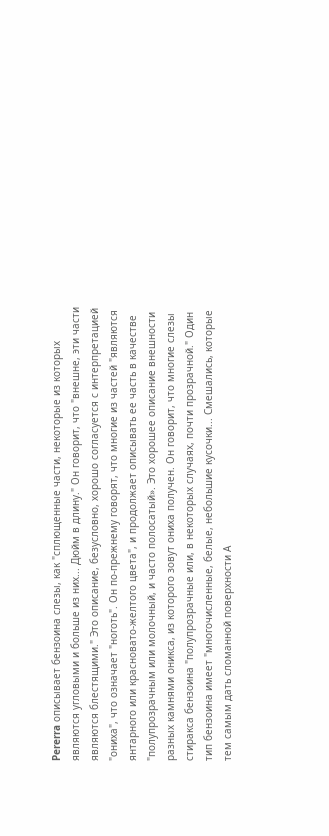Pererra описывает бензоина слезы, как "сплющенные части, некоторые из которых являются угловыми и больше из них... Дюйм в длину." Он говорит, что "внешне, эти части являются блестящими." Это описание, безусловно, хорошо согласуется с интерпретацией "ониха", что означает "ноготь". Он по-прежнему говорят, что многие из частей "являются янтарного или красновато-желтого цвета", и продолжает описывать ее часть в качестве "полупрозрачным или молочный, и часто полосатый». Это хорошее описание внешности разных камнями оникса, из которого зовут ониха получен. Он говорит, что многие слезы стиракса бензоина "полупрозрачные или, в некоторых случаях, почти прозрачной." Один тип бензоина имеет "многочисленные, белые, небольшие кусочки... Смешались, которые тем самым дать сломанной поверхности А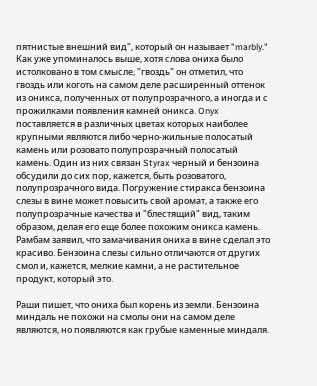пятнистые внешний вид", который он называет "marbly." Как уже упоминалось выше, хотя слова ониха было истолковано в том смысле, "гвоздь" он отметил, что гвоздь или коготь на самом деле расширенный оттенок из оникса, полученных от полупрозрачного, а иногда и с прожилками появления камней оникса. Onyx поставляется в различных цветах которых наиболее крупными являются либо черно-жильные полосатый камень или розовато полупрозрачный полосатый камень. Один из них связан Styrax черный и бензоина обсудили до сих пор, кажется, быть розоватого, полупрозрачного вида. Погружение стиракса бензоина слезы в вине может повысить свой аромат, а также его полупрозрачные качества и "блестящий" вид, таким образом, делая его еще более похожим оникса камень. Рамбам заявил, что замачивания ониха в вине сделал это красиво. Бензоина слезы сильно отличаются от других смол и, кажется, мелкие камни, а не растительное продукт, который это.

Раши пишет, что ониха был корень из земли. Бензоина миндаль не похожи на смолы они на самом деле являются, но появляются как грубые каменные миндаля.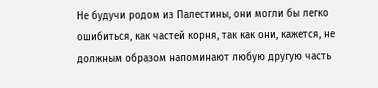Не будучи родом из Палестины, они могли бы легко ошибиться, как частей корня, так как они, кажется, не должным образом напоминают любую другую часть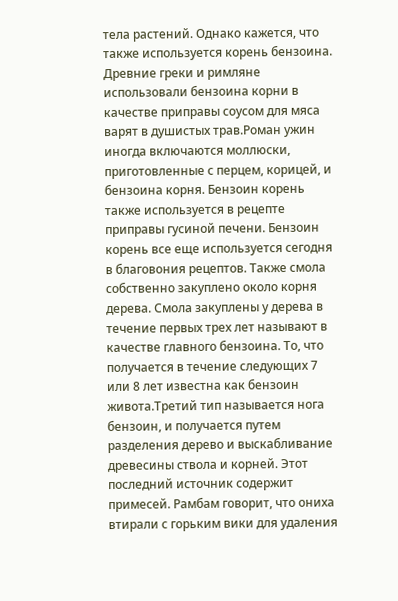тела растений. Однако кажется, что также используется корень бензоина. Древние греки и римляне использовали бензоина корни в качестве приправы соусом для мяса варят в душистых трав.Роман ужин иногда включаются моллюски, приготовленные с перцем, корицей, и бензоина корня. Бензоин корень также используется в рецепте приправы гусиной печени. Бензоин корень все еще используется сегодня в благовония рецептов. Также смола собственно закуплено около корня дерева. Смола закуплены у дерева в течение первых трех лет называют в качестве главного бензоина. То, что получается в течение следующих 7 или 8 лет известна как бензоин живота.Третий тип называется нога бензоин, и получается путем разделения дерево и выскабливание древесины ствола и корней. Этот последний источник содержит примесей. Рамбам говорит, что ониха втирали с горьким вики для удаления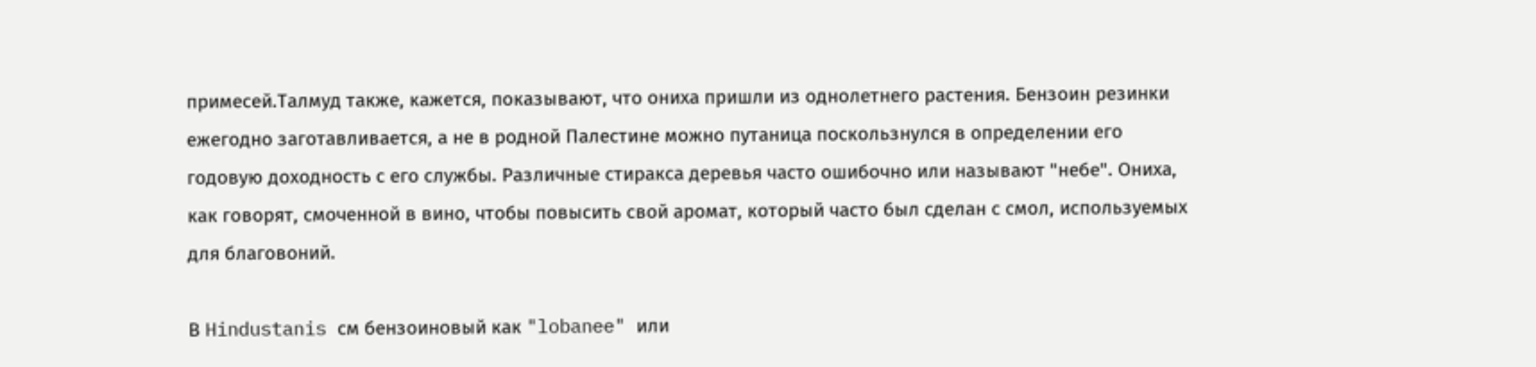примесей.Талмуд также, кажется, показывают, что ониха пришли из однолетнего растения. Бензоин резинки ежегодно заготавливается, а не в родной Палестине можно путаница поскользнулся в определении его годовую доходность с его службы. Различные стиракса деревья часто ошибочно или называют "небе". Ониха, как говорят, смоченной в вино, чтобы повысить свой аромат, который часто был сделан с смол, используемых для благовоний.

В Hindustanis см бензоиновый как "lobanee" или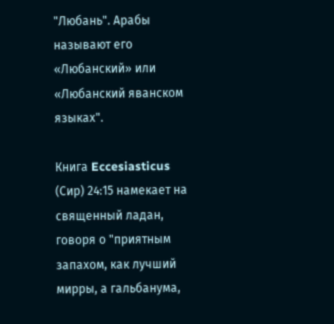"Любань". Арабы называют его «Любанский» или «Любанский яванском языках".

Книга Eccesiasticus (Сир) 24:15 намекает на священный ладан, говоря о "приятным запахом, как лучший мирры, а гальбанума,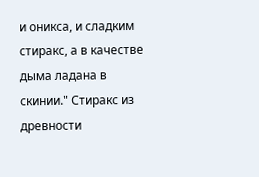и оникса, и сладким стиракс, а в качестве дыма ладана в скинии." Стиракс из древности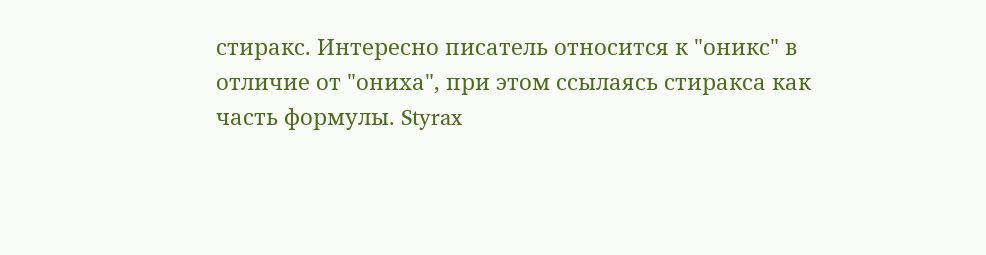стиракс. Интересно писатель относится к "оникс" в отличие от "ониха", при этом ссылаясь стиракса как часть формулы. Styrax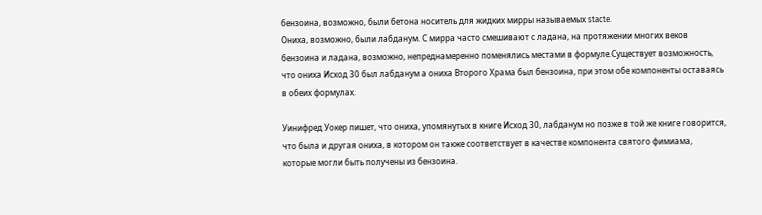бензоина, возможно, были бетона носитель для жидких мирры называемых stacte.
Ониха, возможно, были лабданум. С мирра часто смешивают с ладана, на протяжении многих веков бензоина и ладана, возможно, непреднамеренно поменялись местами в формуле.Существует возможность, что ониха Исход 30 был лабданум а ониха Второго Храма был бензоина, при этом обе компоненты оставаясь в обеих формулах.

Уинифред Уокер пишет, что ониха, упомянутых в книге Исход 30, лабданум но позже в той же книге говорится, что была и другая ониха, в котором он также соответствует в качестве компонента святого фимиама, которые могли быть получены из бензоина.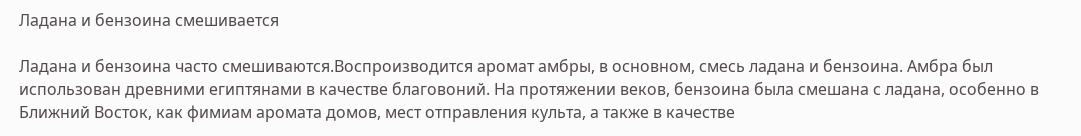Ладана и бензоина смешивается

Ладана и бензоина часто смешиваются.Воспроизводится аромат амбры, в основном, смесь ладана и бензоина. Амбра был использован древними египтянами в качестве благовоний. На протяжении веков, бензоина была смешана с ладана, особенно в
Ближний Восток, как фимиам аромата домов, мест отправления культа, а также в качестве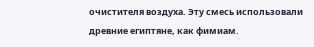очистителя воздуха. Эту смесь использовали древние египтяне, как фимиам.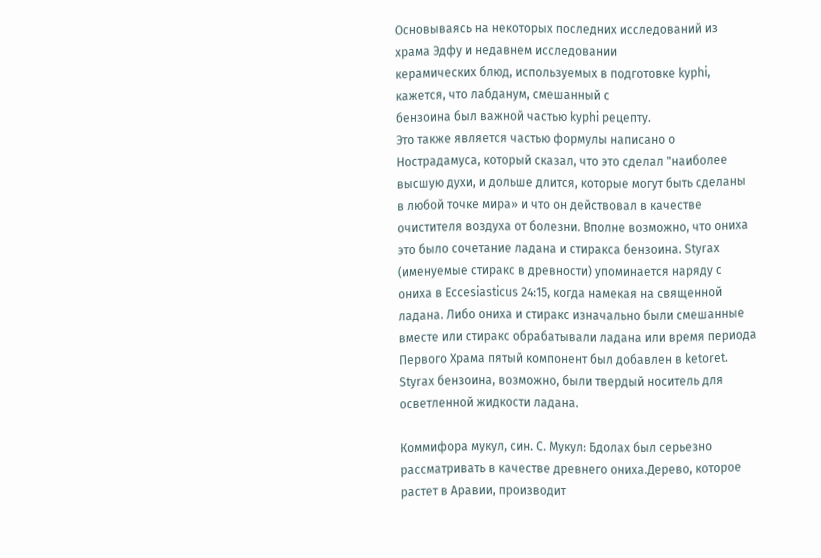Основываясь на некоторых последних исследований из храма Эдфу и недавнем исследовании
керамических блюд, используемых в подготовке kyphi, кажется, что лабданум, смешанный с
бензоина был важной частью kyphi рецепту.
Это также является частью формулы написано о Нострадамуса, который сказал, что это сделал "наиболее высшую духи, и дольше длится, которые могут быть сделаны в любой точке мира» и что он действовал в качестве очистителя воздуха от болезни. Вполне возможно, что ониха это было сочетание ладана и стиракса бензоина. Styrax (именуемые стиракс в древности) упоминается наряду с ониха в Eccesiasticus 24:15, когда намекая на священной ладана. Либо ониха и стиракс изначально были смешанные вместе или стиракс обрабатывали ладана или время периода Первого Храма пятый компонент был добавлен в ketoret. Styrax бензоина, возможно, были твердый носитель для осветленной жидкости ладана.

Коммифора мукул, син. C. Мукул: Бдолах был серьезно рассматривать в качестве древнего ониха.Дерево, которое растет в Аравии, производит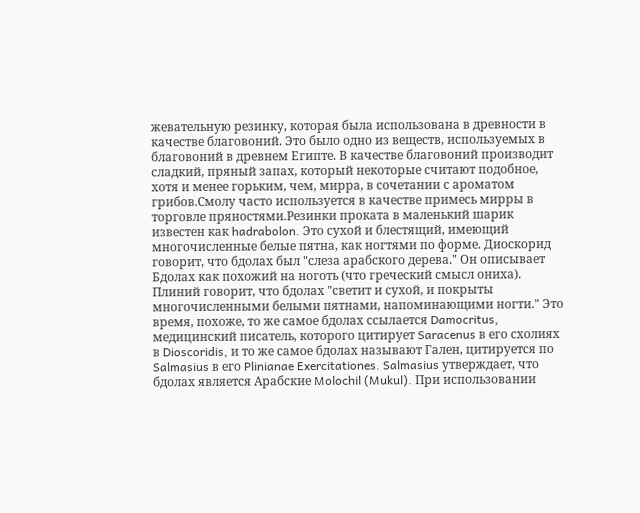жевательную резинку, которая была использована в древности в качестве благовоний. Это было одно из веществ, используемых в благовоний в древнем Египте. В качестве благовоний производит сладкий, пряный запах, который некоторые считают подобное, хотя и менее горьким, чем, мирра, в сочетании с ароматом грибов.Смолу часто используется в качестве примесь мирры в торговле пряностями.Резинки проката в маленький шарик известен как hadrabolon. Это сухой и блестящий, имеющий многочисленные белые пятна, как ногтями по форме. Диоскорид говорит, что бдолах был "слеза арабского дерева." Он описывает Бдолах как похожий на ноготь (что греческий смысл ониха). Плиний говорит, что бдолах "светит и сухой, и покрыты многочисленными белыми пятнами, напоминающими ногти." Это время, похоже, то же самое бдолах ссылается Damocritus, медицинский писатель, которого цитирует Saracenus в его схолиях в Dioscoridis, и то же самое бдолах называют Гален, цитируется по Salmasius в его Plinianae Exercitationes. Salmasius утверждает, что бдолах является Арабские Molochil (Mukul). При использовании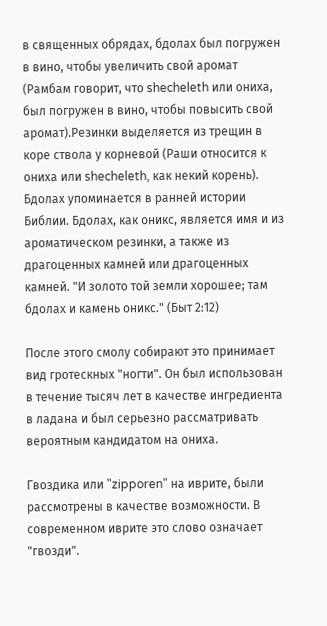в священных обрядах, бдолах был погружен в вино, чтобы увеличить свой аромат (Рамбам говорит, что shecheleth или ониха, был погружен в вино, чтобы повысить свой аромат).Резинки выделяется из трещин в коре ствола у корневой (Раши относится к ониха или shecheleth, как некий корень). Бдолах упоминается в ранней истории Библии. Бдолах, как оникс, является имя и из ароматическом резинки, а также из драгоценных камней или драгоценных камней. "И золото той земли хорошее; там бдолах и камень оникс." (Быт 2:12)

После этого смолу собирают это принимает вид гротескных "ногти". Он был использован в течение тысяч лет в качестве ингредиента в ладана и был серьезно рассматривать вероятным кандидатом на ониха.

Гвоздика или "zipporen" на иврите, были рассмотрены в качестве возможности. В современном иврите это слово означает "гвозди".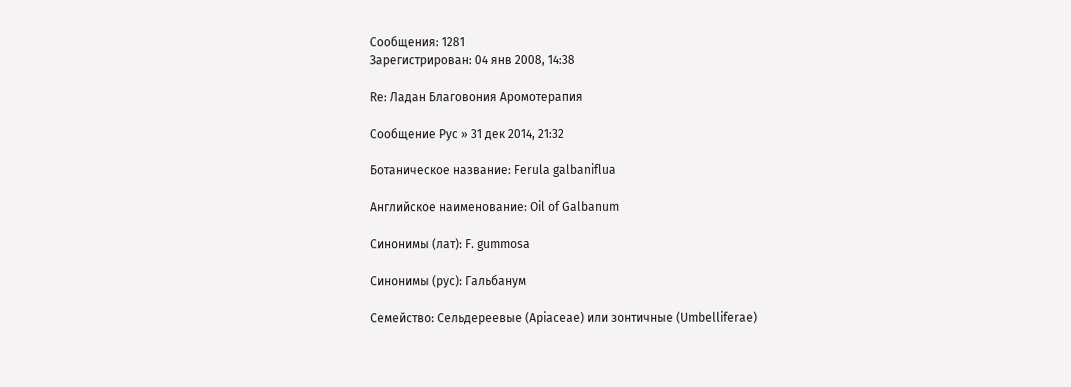Сообщения: 1281
Зарегистрирован: 04 янв 2008, 14:38

Re: Ладан Благовония Аромотерапия

Сообщение Рус » 31 дек 2014, 21:32

Ботаническое название: Ferula galbaniflua

Английское наименование: Oil of Galbanum

Синонимы (лат): F. gummosa

Синонимы (рус): Гальбанум

Семейство: Сельдереевые (Apiaceae) или зонтичные (Umbelliferae)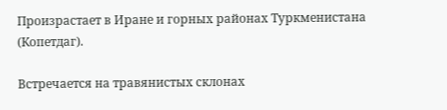Произрастает в Иране и горных районах Туркменистана (Копетдаг).

Встречается на травянистых склонах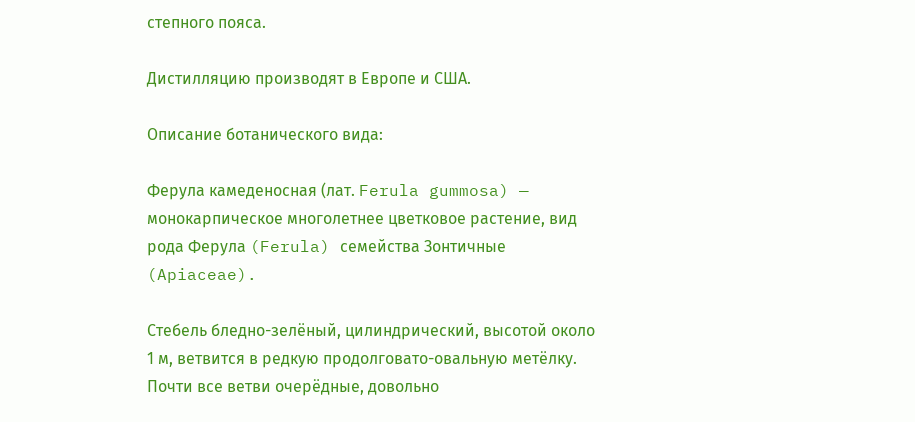степного пояса.

Дистилляцию производят в Европе и США.

Описание ботанического вида:

Ферула камеденосная (лат. Ferula gummosa) — монокарпическое многолетнее цветковое растение, вид рода Ферула (Ferula) семейства Зонтичные (Apiaceae).

Стебель бледно-зелёный, цилиндрический, высотой около 1 м, ветвится в редкую продолговато-овальную метёлку. Почти все ветви очерёдные, довольно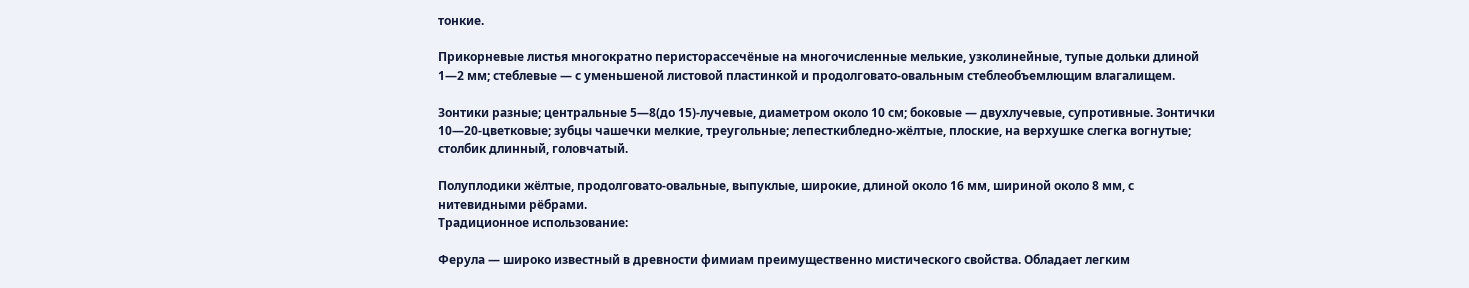тонкие.

Прикорневые листья многократно перисторассечёные на многочисленные мелькие, узколинейные, тупые дольки длиной 1—2 мм; стеблевые — с уменьшеной листовой пластинкой и продолговато-овальным стеблеобъемлющим влагалищем.

Зонтики разные; центральные 5—8(до 15)-лучевые, диаметром около 10 см; боковые — двухлучевые, супротивные. Зонтички 10—20-цветковые; зубцы чашечки мелкие, треугольные; лепесткибледно-жёлтые, плоские, на верхушке слегка вогнутые; столбик длинный, головчатый.

Полуплодики жёлтые, продолговато-овальные, выпуклые, широкие, длиной около 16 мм, шириной около 8 мм, с нитевидными рёбрами.
Традиционное использование:

Ферула — широко известный в древности фимиам преимущественно мистического свойства. Обладает легким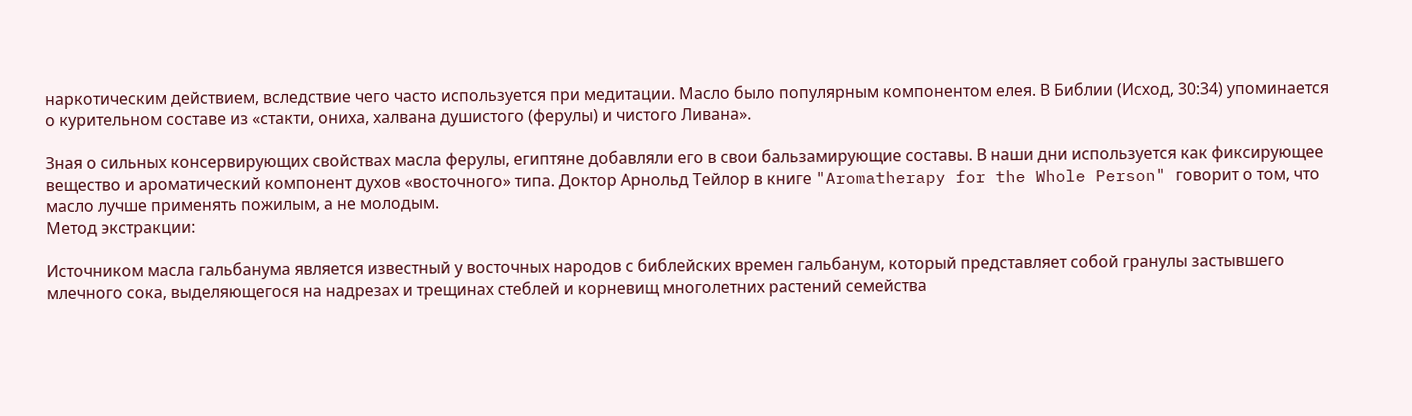наркотическим действием, вследствие чего часто используется при медитации. Масло было популярным компонентом елея. В Библии (Исход, 30:34) упоминается о курительном составе из «стакти, ониха, халвана душистого (ферулы) и чистого Ливана».

Зная о сильных консервирующих свойствах масла ферулы, египтяне добавляли его в свои бальзамирующие составы. В наши дни используется как фиксирующее вещество и ароматический компонент духов «восточного» типа. Доктор Арнольд Тейлор в книге "Aromatherapy for the Whole Person" говорит о том, что масло лучше применять пожилым, а не молодым.
Метод экстракции:

Источником масла гальбанума является известный у восточных народов с библейских времен гальбанум, который представляет собой гранулы застывшего млечного сока, выделяющегося на надрезах и трещинах стеблей и корневищ многолетних растений семейства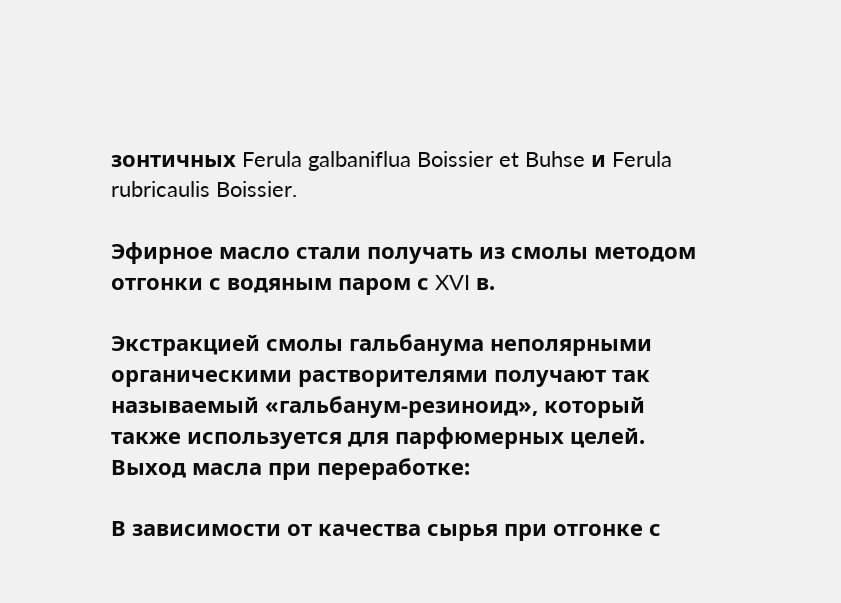зонтичных Ferula galbaniflua Boissier et Buhse и Ferula rubricaulis Boissier.

Эфирное масло стали получать из смолы методом отгонки с водяным паром с XVI в.

Экстракцией смолы гальбанума неполярными органическими растворителями получают так называемый «гальбанум-резиноид», который также используется для парфюмерных целей.
Выход масла при переработке:

В зависимости от качества сырья при отгонке с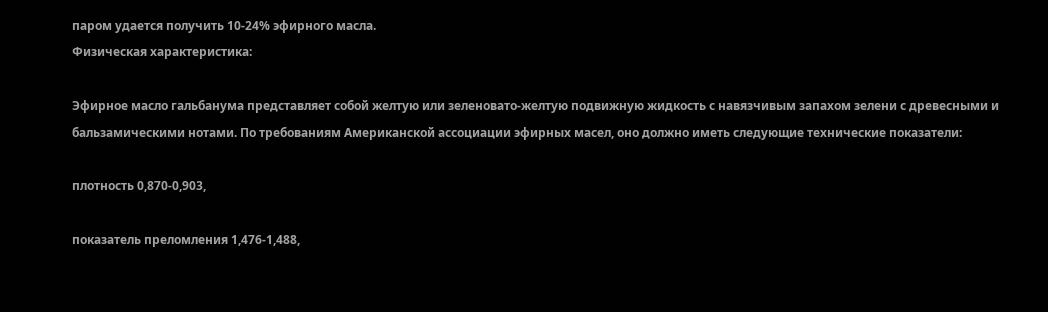паром удается получить 10-24% эфирного масла.
Физическая характеристика:

Эфирное масло гальбанума представляет собой желтую или зеленовато-желтую подвижную жидкость с навязчивым запахом зелени с древесными и бальзамическими нотами. По требованиям Американской ассоциации эфирных масел, оно должно иметь следующие технические показатели:

плотность 0,870-0,903,

показатель преломления 1,476-1,488,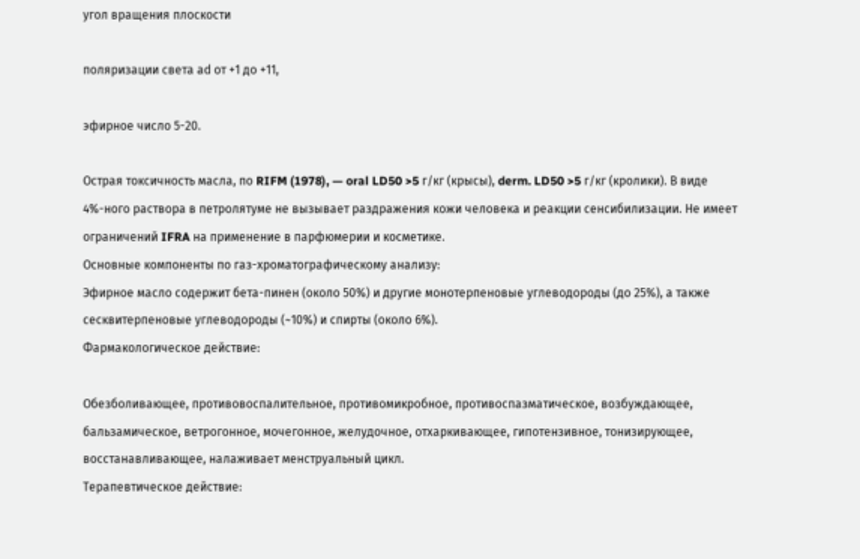угол вращения плоскости

поляризации света аd от +1 до +11,

эфирное число 5-20.

Острая токсичность масла, по RIFM (1978), — oral LD50 >5 г/кг (крысы), derm. LD50 >5 г/кг (кролики). В виде 4%-ного раствора в петролятуме не вызывает раздражения кожи человека и реакции сенсибилизации. Не имеет ограничений IFRA на применение в парфюмерии и косметике.
Основные компоненты по газ-хроматографическому анализу:
Эфирное масло содержит бета-пинен (около 50%) и другие монотерпеновые углеводороды (до 25%), а также сесквитерпеновые углеводороды (~10%) и спирты (около 6%).
Фармакологическое действие:

Обезболивающее, противовоспалительное, противомикробное, противоспазматическое, возбуждающее, бальзамическое, ветрогонное, мочегонное, желудочное, отхаркивающее, гипотензивное, тонизирующее, восстанавливающее, налаживает менструальный цикл.
Терапевтическое действие: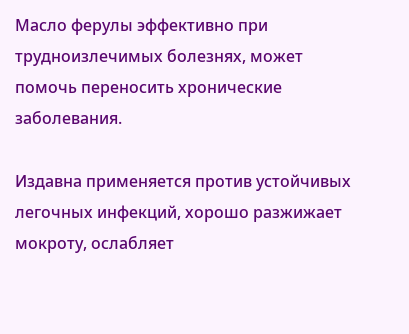Масло ферулы эффективно при трудноизлечимых болезнях, может помочь переносить хронические заболевания.

Издавна применяется против устойчивых легочных инфекций, хорошо разжижает мокроту, ослабляет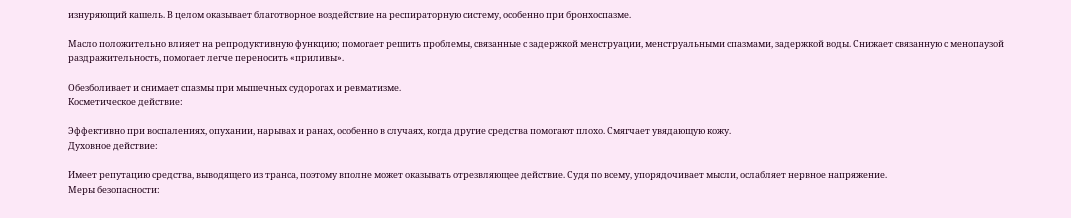изнуряющий кашель. В целом оказывает благотворное воздействие на респираторную систему, особенно при бронхоспазме.

Масло положительно влияет на репродуктивную функцию; помогает решить проблемы, связанные с задержкой менструации, менструальными спазмами, задержкой воды. Снижает связанную с менопаузой раздражительность, помогает легче переносить «приливы».

Обезболивает и снимает спазмы при мышечных судорогах и ревматизме.
Косметическое действие:

Эффективно при воспалениях, опухании, нарывах и ранах, особенно в случаях, когда другие средства помогают плохо. Смягчает увядающую кожу.
Духовное действие:

Имеет репутацию средства, выводящего из транса, поэтому вполне может оказывать отрезвляющее действие. Судя по всему, упорядочивает мысли, ослабляет нервное напряжение.
Меры безопасности: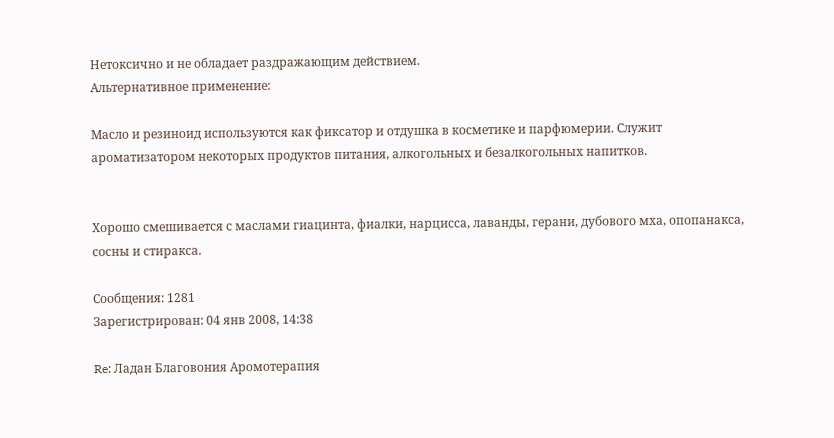Нетоксично и не обладает раздражающим действием.
Альтернативное применение:

Масло и резиноид используются как фиксатор и отдушка в косметике и парфюмерии. Служит ароматизатором некоторых продуктов питания, алкогольных и безалкогольных напитков.


Хорошо смешивается с маслами гиацинта, фиалки, нарцисса, лаванды, герани, дубового мха, опопанакса, сосны и стиракса.

Сообщения: 1281
Зарегистрирован: 04 янв 2008, 14:38

Re: Ладан Благовония Аромотерапия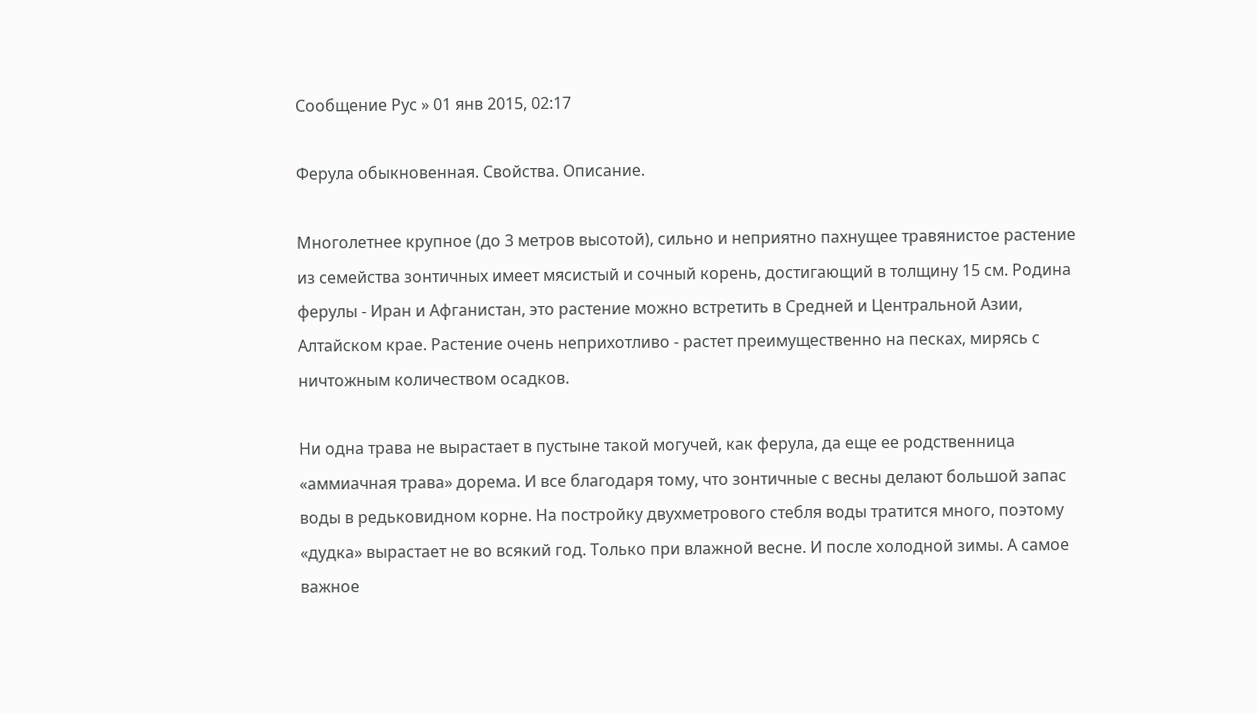Сообщение Рус » 01 янв 2015, 02:17

Ферула обыкновенная. Свойства. Описание.

Многолетнее крупное (до 3 метров высотой), сильно и неприятно пахнущее травянистое растение из семейства зонтичных имеет мясистый и сочный корень, достигающий в толщину 15 см. Родина ферулы - Иран и Афганистан, это растение можно встретить в Средней и Центральной Азии, Алтайском крае. Растение очень неприхотливо - растет преимущественно на песках, мирясь с ничтожным количеством осадков.

Ни одна трава не вырастает в пустыне такой могучей, как ферула, да еще ее родственница «аммиачная трава» дорема. И все благодаря тому, что зонтичные с весны делают большой запас воды в редьковидном корне. На постройку двухметрового стебля воды тратится много, поэтому «дудка» вырастает не во всякий год. Только при влажной весне. И после холодной зимы. А самое важное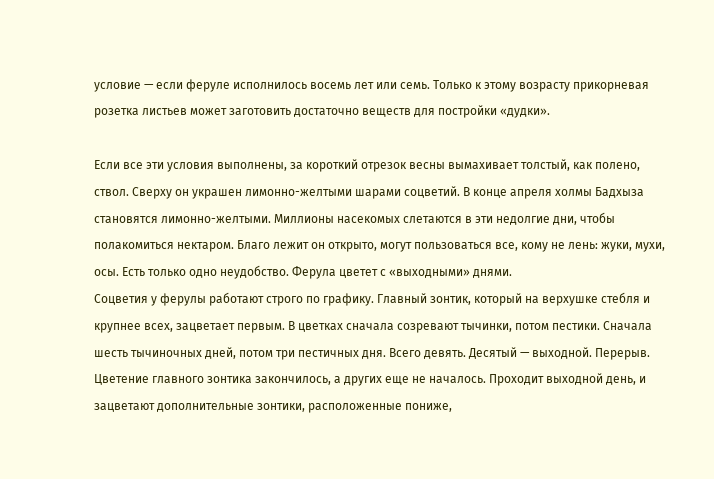условие — если феруле исполнилось восемь лет или семь. Только к этому возрасту прикорневая розетка листьев может заготовить достаточно веществ для постройки «дудки».

Если все эти условия выполнены, за короткий отрезок весны вымахивает толстый, как полено, ствол. Сверху он украшен лимонно-желтыми шарами соцветий. В конце апреля холмы Бадхыза становятся лимонно-желтыми. Миллионы насекомых слетаются в эти недолгие дни, чтобы полакомиться нектаром. Благо лежит он открыто, могут пользоваться все, кому не лень: жуки, мухи, осы. Есть только одно неудобство. Ферула цветет с «выходными» днями.
Соцветия у ферулы работают строго по графику. Главный зонтик, который на верхушке стебля и крупнее всех, зацветает первым. В цветках сначала созревают тычинки, потом пестики. Сначала шесть тычиночных дней, потом три пестичных дня. Всего девять. Десятый — выходной. Перерыв. Цветение главного зонтика закончилось, а других еще не началось. Проходит выходной день, и зацветают дополнительные зонтики, расположенные пониже,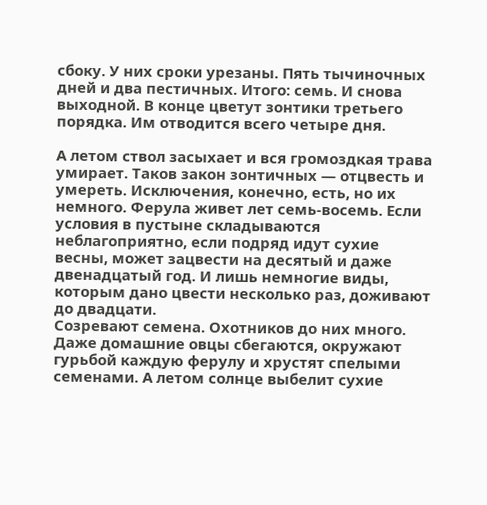сбоку. У них сроки урезаны. Пять тычиночных дней и два пестичных. Итого: семь. И снова выходной. В конце цветут зонтики третьего порядка. Им отводится всего четыре дня.

А летом ствол засыхает и вся громоздкая трава умирает. Таков закон зонтичных — отцвесть и умереть. Исключения, конечно, есть, но их немного. Ферула живет лет семь-восемь. Если условия в пустыне складываются неблагоприятно, если подряд идут сухие весны, может зацвести на десятый и даже двенадцатый год. И лишь немногие виды, которым дано цвести несколько раз, доживают до двадцати.
Созревают семена. Охотников до них много. Даже домашние овцы сбегаются, окружают гурьбой каждую ферулу и хрустят спелыми семенами. А летом солнце выбелит сухие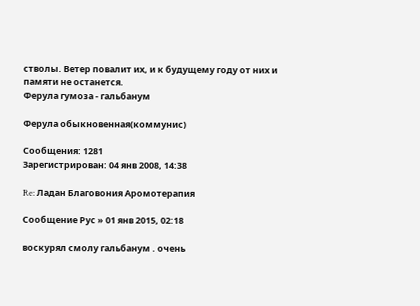стволы. Ветер повалит их, и к будущему году от них и памяти не останется.
Ферула гумоза - гальбанум

Ферула обыкновенная(коммунис)

Сообщения: 1281
Зарегистрирован: 04 янв 2008, 14:38

Re: Ладан Благовония Аромотерапия

Сообщение Рус » 01 янв 2015, 02:18

воскурял смолу гальбанум . очень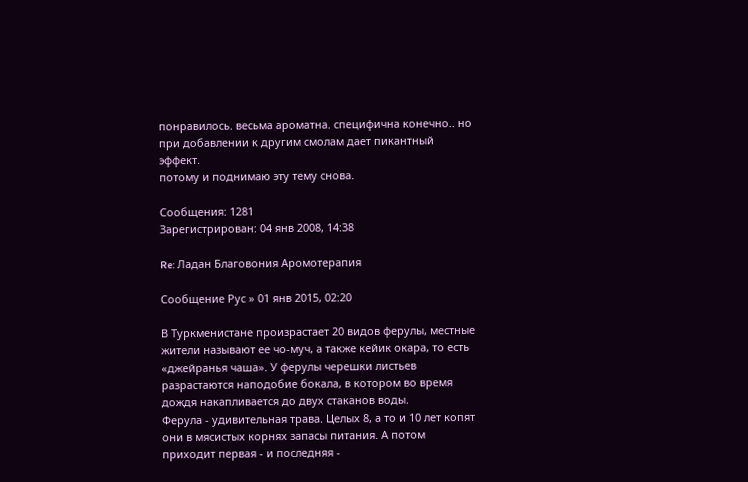понравилось. весьма ароматна. специфична конечно.. но при добавлении к другим смолам дает пикантный эффект.
потому и поднимаю эту тему снова.

Сообщения: 1281
Зарегистрирован: 04 янв 2008, 14:38

Re: Ладан Благовония Аромотерапия

Сообщение Рус » 01 янв 2015, 02:20

В Туркменистане произрастает 20 видов ферулы, местные жители называют ее чо-муч, а также кейик окара, то есть «джейранья чаша». У ферулы черешки листьев разрастаются наподобие бокала, в котором во время дождя накапливается до двух стаканов воды.
Ферула - удивительная трава. Целых 8, а то и 10 лет копят они в мясистых корнях запасы питания. А потом приходит первая - и последняя -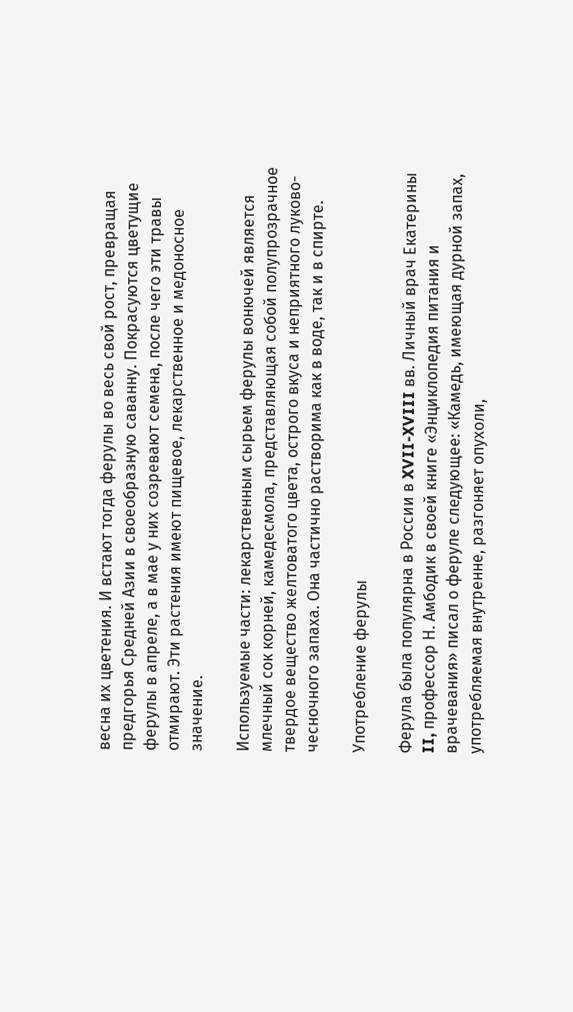весна их цветения. И встают тогда ферулы во весь свой рост, превращая предгорья Средней Азии в своеобразную саванну. Покрасуются цветущие ферулы в апреле, а в мае у них созревают семена, после чего эти травы отмирают. Эти растения имеют пищевое, лекарственное и медоносное значение.

Используемые части: лекарственным сырьем ферулы вонючей является млечный сок корней, камедесмола, представляющая собой полупрозрачное твердое вещество желтоватого цвета, острого вкуса и неприятного луково-чесночного запаха. Она частично растворима как в воде, так и в спирте.

Употребление ферулы

Ферула была популярна в России в XVII-XVIII вв. Личный врач Екатерины II, профессор Н. Амбодик в своей книге «Энциклопедия питания и врачевания» писал о феруле следующее: «Камедь, имеющая дурной запах, употребляемая внутренне, разгоняет опухоли,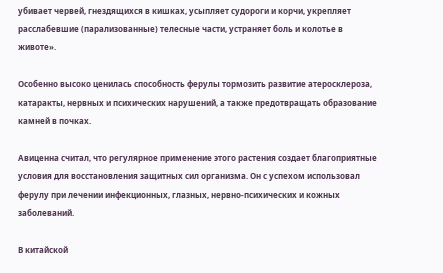убивает червей, гнездящихся в кишках, усыпляет судороги и корчи, укрепляет расслабевшие (парализованные) телесные части, устраняет боль и колотье в животе».

Особенно высоко ценилась способность ферулы тормозить развитие атеросклероза, катаракты, нервных и психических нарушений, а также предотвращать образование камней в почках.

Авиценна считал, что регулярное применение этого растения создает благоприятные условия для восстановления защитных сил организма. Он с успехом использовал ферулу при лечении инфекционных, глазных, нервно-психических и кожных заболеваний.

В китайской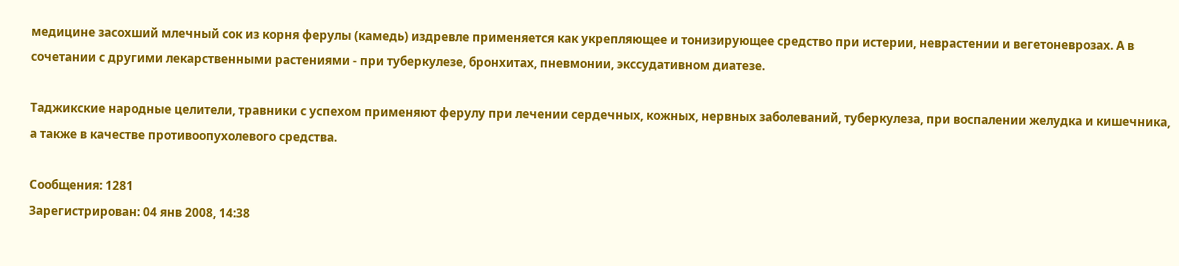медицине засохший млечный сок из корня ферулы (камедь) издревле применяется как укрепляющее и тонизирующее средство при истерии, неврастении и вегетоневрозах. А в сочетании с другими лекарственными растениями - при туберкулезе, бронхитах, пневмонии, экссудативном диатезе.

Таджикские народные целители, травники с успехом применяют ферулу при лечении сердечных, кожных, нервных заболеваний, туберкулеза, при воспалении желудка и кишечника, а также в качестве противоопухолевого средства.

Сообщения: 1281
Зарегистрирован: 04 янв 2008, 14:38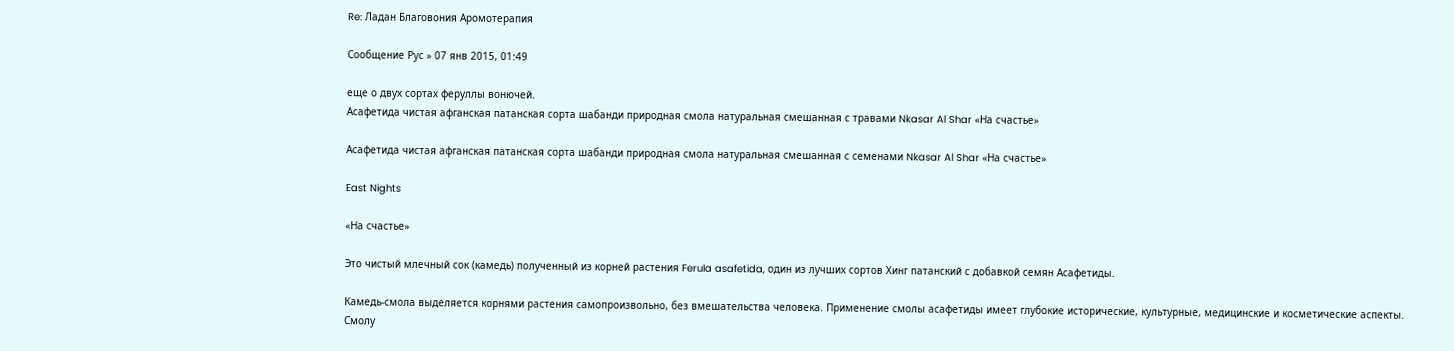Re: Ладан Благовония Аромотерапия

Сообщение Рус » 07 янв 2015, 01:49

еще о двух сортах феруллы вонючей.
Асафетида чистая афганская патанская сорта шабанди природная смола натуральная смешанная с травами Nkasar Al Shar «На счастье»

Асафетида чистая афганская патанская сорта шабанди природная смола натуральная смешанная с семенами Nkasar Al Shar «На счастье»

East Nights

«На счастье»

Это чистый млечный сок (камедь) полученный из корней растения Ferula asafetida, один из лучших сортов Хинг патанский с добавкой семян Асафетиды.

Камедь-смола выделяется корнями растения самопроизвольно, без вмешательства человека. Применение смолы асафетиды имеет глубокие исторические, культурные, медицинские и косметические аспекты. Смолу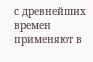с древнейших времен применяют в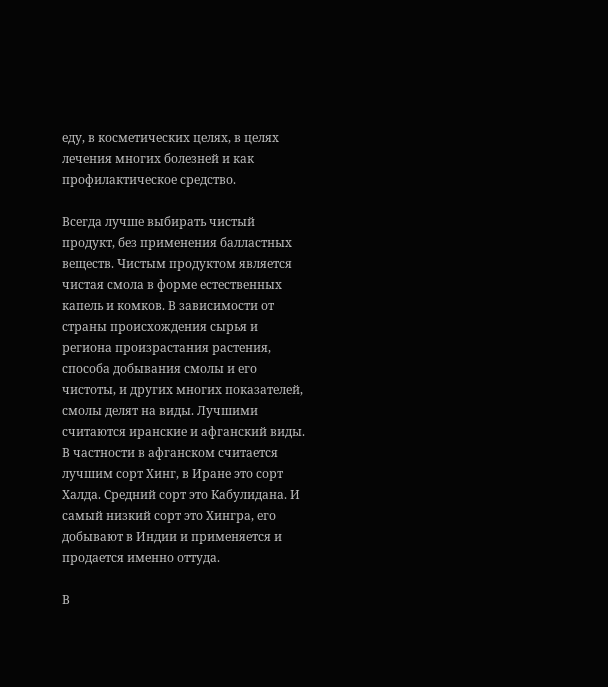еду, в косметических целях, в целях лечения многих болезней и как профилактическое средство.

Всегда лучше выбирать чистый продукт, без применения балластных веществ. Чистым продуктом является чистая смола в форме естественных капель и комков. В зависимости от страны происхождения сырья и региона произрастания растения, способа добывания смолы и его чистоты, и других многих показателей, смолы делят на виды. Лучшими считаются иранские и афганский виды. В частности в афганском считается лучшим сорт Хинг, в Иране это сорт Халда. Средний сорт это Кабулидана. И самый низкий сорт это Хингра, его добывают в Индии и применяется и продается именно оттуда.

В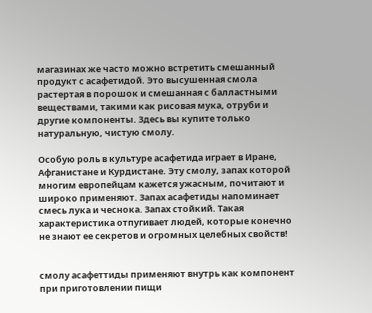магазинах же часто можно встретить смешанный продукт с асафетидой. Это высушенная смола растертая в порошок и смешанная с балластными веществами, такими как рисовая мука, отруби и другие компоненты. Здесь вы купите только натуральную, чистую смолу.

Особую роль в культуре асафетида играет в Иране, Афганистане и Курдистане. Эту смолу, запах которой многим европейцам кажется ужасным, почитают и широко применяют. Запах асафетиды напоминает смесь лука и чеснока. Запах стойкий. Такая характеристика отпугивает людей, которые конечно не знают ее секретов и огромных целебных свойств!


смолу асафеттиды применяют внутрь как компонент при приготовлении пищи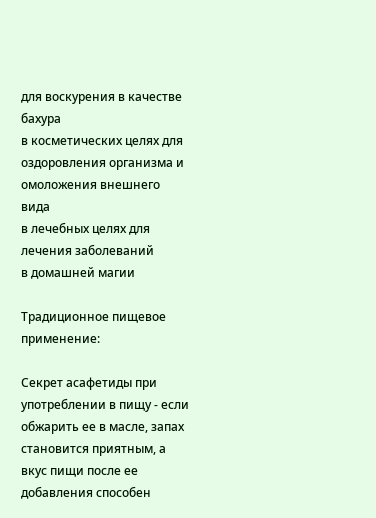для воскурения в качестве бахура
в косметических целях для оздоровления организма и омоложения внешнего вида
в лечебных целях для лечения заболеваний
в домашней магии

Традиционное пищевое применение:

Секрет асафетиды при употреблении в пищу - если обжарить ее в масле, запах становится приятным, а вкус пищи после ее добавления способен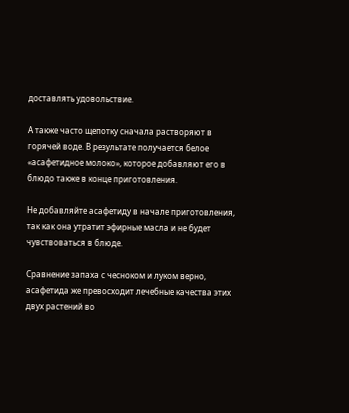доставлять удовольствие.

А также часто щепотку сначала растворяют в горячей воде. В результате получается белое «асафетидное молоко», которое добавляют его в блюдо также в конце приготовления.

Не добавляйте асафетиду в начале приготовления, так как она утратит эфирные масла и не будет чувствоваться в блюде.

Сравнение запаха с чесноком и луком верно, асафетида же превосходит лечебные качества этих двух растений во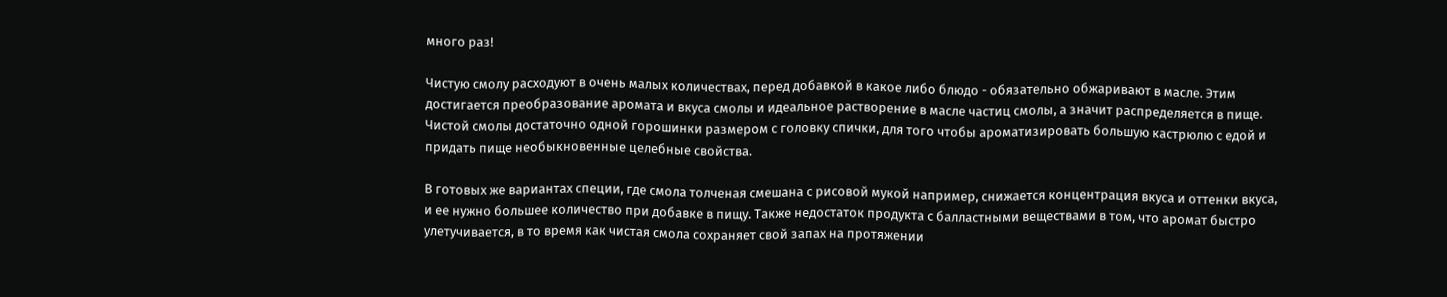много раз!

Чистую смолу расходуют в очень малых количествах, перед добавкой в какое либо блюдо - обязательно обжаривают в масле. Этим достигается преобразование аромата и вкуса смолы и идеальное растворение в масле частиц смолы, а значит распределяется в пище. Чистой смолы достаточно одной горошинки размером с головку спички, для того чтобы ароматизировать большую кастрюлю с едой и придать пище необыкновенные целебные свойства.

В готовых же вариантах специи, где смола толченая смешана с рисовой мукой например, снижается концентрация вкуса и оттенки вкуса, и ее нужно большее количество при добавке в пищу. Также недостаток продукта с балластными веществами в том, что аромат быстро улетучивается, в то время как чистая смола сохраняет свой запах на протяжении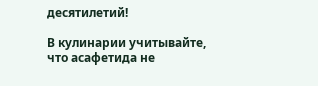десятилетий!

В кулинарии учитывайте, что асафетида не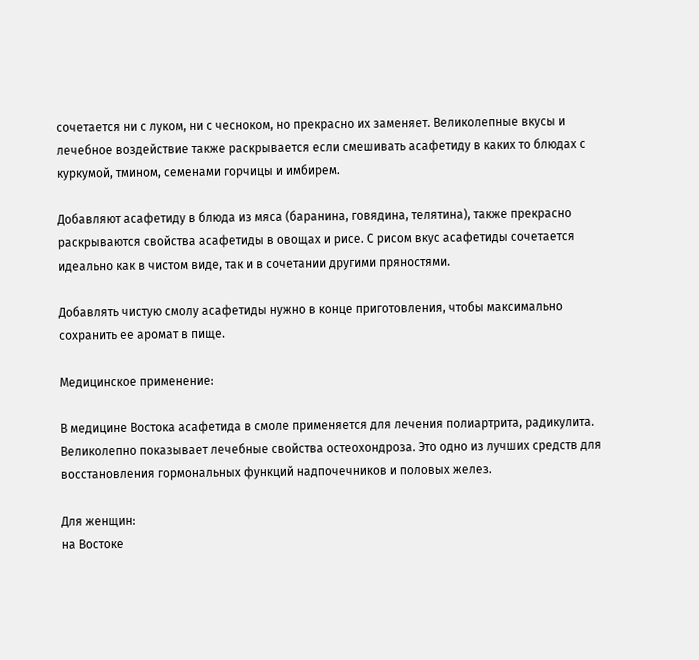сочетается ни с луком, ни с чесноком, но прекрасно их заменяет. Великолепные вкусы и лечебное воздействие также раскрывается если смешивать асафетиду в каких то блюдах с куркумой, тмином, семенами горчицы и имбирем.

Добавляют асафетиду в блюда из мяса (баранина, говядина, телятина), также прекрасно раскрываются свойства асафетиды в овощах и рисе. С рисом вкус асафетиды сочетается идеально как в чистом виде, так и в сочетании другими пряностями.

Добавлять чистую смолу асафетиды нужно в конце приготовления, чтобы максимально сохранить ее аромат в пище.

Медицинское применение:

В медицине Востока асафетида в смоле применяется для лечения полиартрита, радикулита. Великолепно показывает лечебные свойства остеохондроза. Это одно из лучших средств для восстановления гормональных функций надпочечников и половых желез.

Для женщин:
на Востоке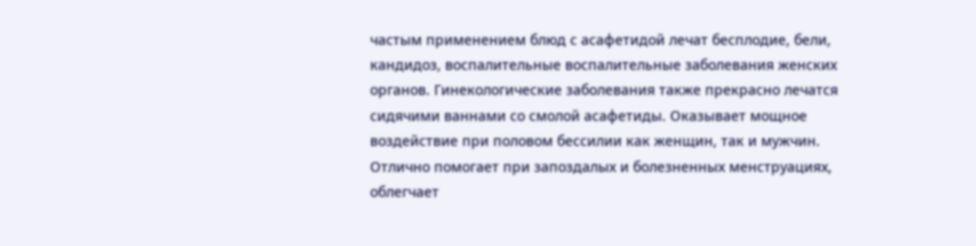частым применением блюд с асафетидой лечат бесплодие, бели, кандидоз, воспалительные воспалительные заболевания женских органов. Гинекологические заболевания также прекрасно лечатся сидячими ваннами со смолой асафетиды. Оказывает мощное воздействие при половом бессилии как женщин, так и мужчин. Отлично помогает при запоздалых и болезненных менструациях, облегчает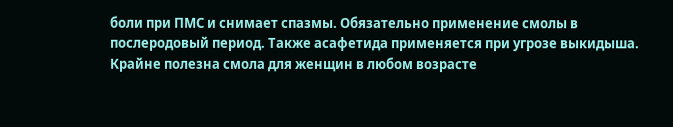боли при ПМС и снимает спазмы. Обязательно применение смолы в послеродовый период. Также асафетида применяется при угрозе выкидыша. Крайне полезна смола для женщин в любом возрасте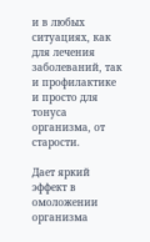и в любых ситуациях, как для лечения заболеваний, так и профилактике и просто для тонуса организма, от старости.

Дает яркий эффект в омоложении организма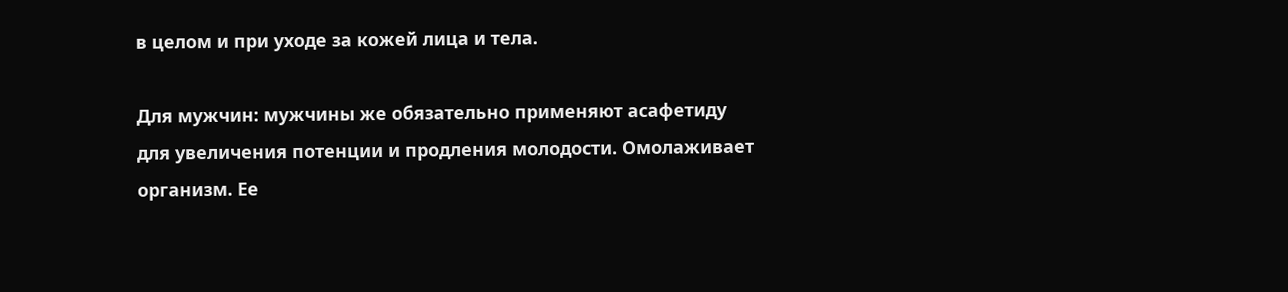в целом и при уходе за кожей лица и тела.

Для мужчин: мужчины же обязательно применяют асафетиду для увеличения потенции и продления молодости. Омолаживает организм. Ее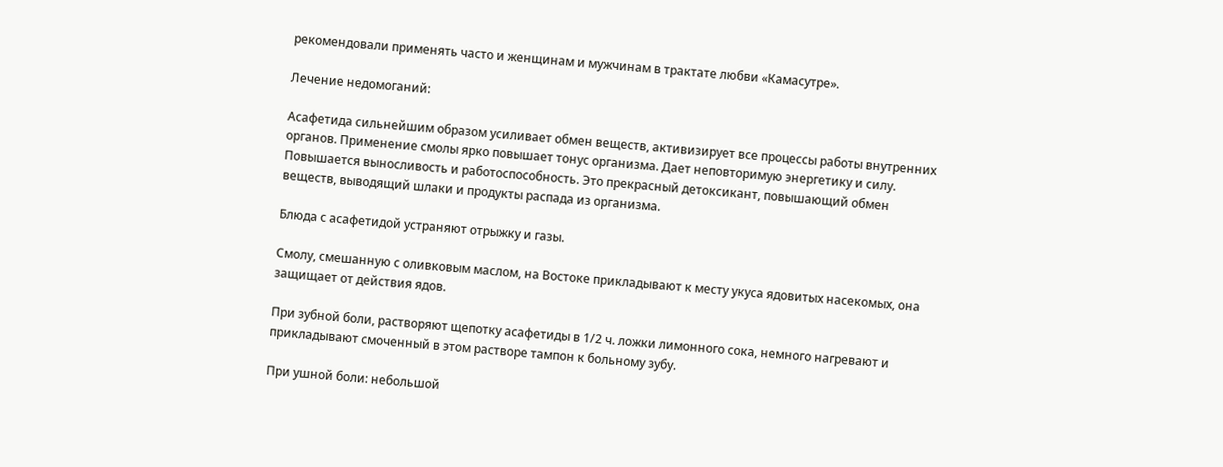рекомендовали применять часто и женщинам и мужчинам в трактате любви «Камасутре».

Лечение недомоганий:

Асафетида сильнейшим образом усиливает обмен веществ, активизирует все процессы работы внутренних органов. Применение смолы ярко повышает тонус организма. Дает неповторимую энергетику и силу. Повышается выносливость и работоспособность. Это прекрасный детоксикант, повышающий обмен веществ, выводящий шлаки и продукты распада из организма.

Блюда с асафетидой устраняют отрыжку и газы.

Смолу, смешанную с оливковым маслом, на Востоке прикладывают к месту укуса ядовитых насекомых, она защищает от действия ядов.

При зубной боли, растворяют щепотку асафетиды в 1/2 ч. ложки лимонного сока, немного нагревают и прикладывают смоченный в этом растворе тампон к больному зубу.

При ушной боли: небольшой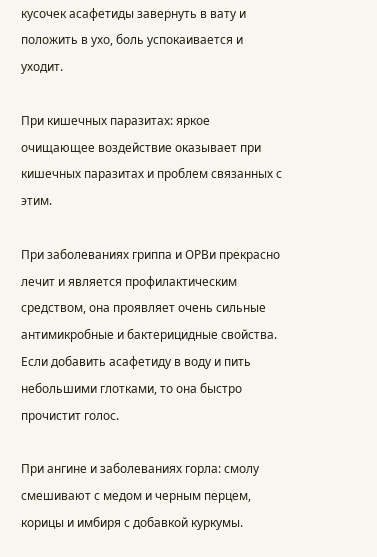кусочек асафетиды завернуть в вату и положить в ухо, боль успокаивается и уходит.

При кишечных паразитах: яркое очищающее воздействие оказывает при кишечных паразитах и проблем связанных с этим.

При заболеваниях гриппа и ОРВи прекрасно лечит и является профилактическим средством, она проявляет очень сильные антимикробные и бактерицидные свойства. Если добавить асафетиду в воду и пить небольшими глотками, то она быстро прочистит голос.

При ангине и заболеваниях горла: смолу смешивают с медом и черным перцем, корицы и имбиря с добавкой куркумы.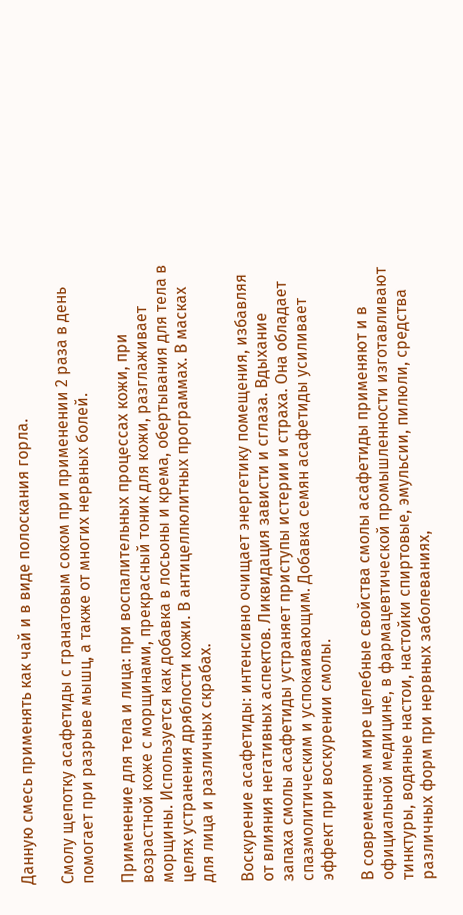Данную смесь применять как чай и в виде полоскания горла.

Смолу щепотку асафетиды с гранатовым соком при применении 2 раза в день помогает при разрыве мышц, а также от многих нервных болей.

Применение для тела и лица: при воспалительных процессах кожи, при возрастной коже с морщинами, прекрасный тоник для кожи, разглаживает морщины. Используется как добавка в лосьоны и крема, обертывания для тела в целях устранения дряблости кожи. В антицеллюлитных программах. В масках для лица и различных скрабах.

Воскурение асафетиды: интенсивно очищает энергетику помещения, избавляя от влияния негативных аспектов. Ликвидация зависти и сглаза. Вдыхание запаха смолы асафетиды устраняет приступы истерии и страха. Она обладает спазмолитическим и успокаивающим. Добавка семян асафетиды усиливает эффект при воскурении смолы.

В современном мире целебные свойства смолы асафетиды применяют и в официальной медицине, в фармацевтической промышленности изготавливают тинктуры, водяные настои, настойки спиртовые, эмульсии, пилюли, средства различных форм при нервных заболеваниях,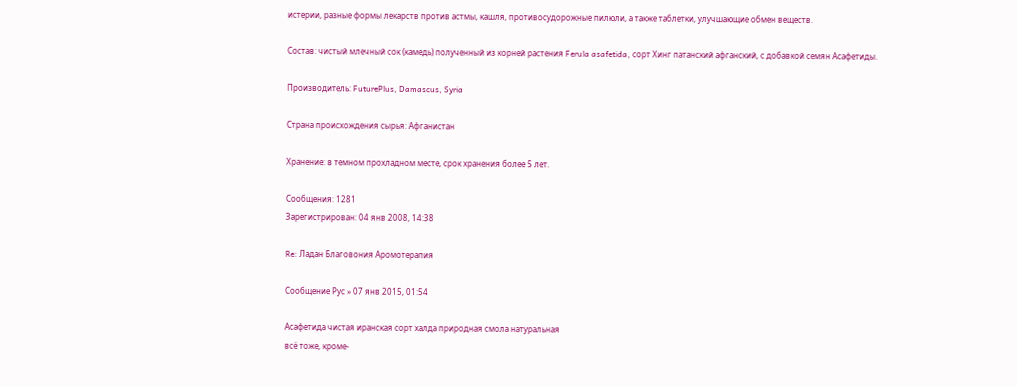истерии, разные формы лекарств против астмы, кашля, противосудорожные пилюли, а также таблетки, улучшающие обмен веществ.

Состав: чистый млечный сок (камедь) полученный из корней растения Ferula asafetida, сорт Хинг патанский афганский, с добавкой семян Асафетиды.

Производитель: FuturePlus, Damascus, Syria

Страна происхождения сырья: Афганистан

Хранение: в темном прохладном месте, срок хранения более 5 лет.

Сообщения: 1281
Зарегистрирован: 04 янв 2008, 14:38

Re: Ладан Благовония Аромотерапия

Сообщение Рус » 07 янв 2015, 01:54

Асафетида чистая иранская сорт халда природная смола натуральная
всё тоже, кроме-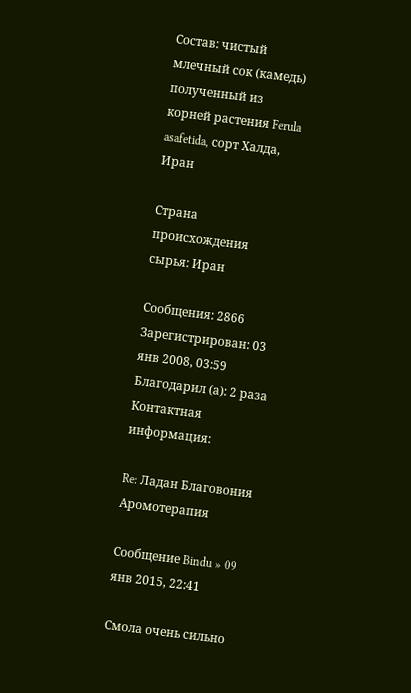Состав: чистый млечный сок (камедь) полученный из корней растения Ferula asafetida, сорт Халда, Иран

Страна происхождения сырья: Иран

Сообщения: 2866
Зарегистрирован: 03 янв 2008, 03:59
Благодарил (а): 2 раза
Контактная информация:

Re: Ладан Благовония Аромотерапия

Сообщение Bindu » 09 янв 2015, 22:41

Смола очень сильно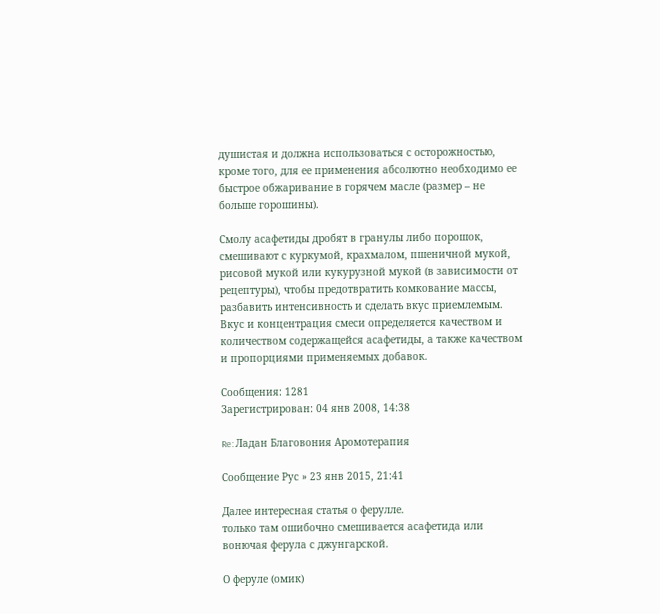душистая и должна использоваться с осторожностью, кроме того, для ее применения абсолютно необходимо ее быстрое обжаривание в горячем масле (размер – не больше горошины).

Смолу асафетиды дробят в гранулы либо порошок, смешивают с куркумой, крахмалом, пшеничной мукой, рисовой мукой или кукурузной мукой (в зависимости от рецептуры), чтобы предотвратить комкование массы, разбавить интенсивность и сделать вкус приемлемым. Вкус и концентрация смеси определяется качеством и количеством содержащейся асафетиды, а также качеством и пропорциями применяемых добавок.

Сообщения: 1281
Зарегистрирован: 04 янв 2008, 14:38

Re: Ладан Благовония Аромотерапия

Сообщение Рус » 23 янв 2015, 21:41

Далее интересная статья о ферулле.
только там ошибочно смешивается асафетида или вонючая ферула с джунгарской.

О феруле (омик)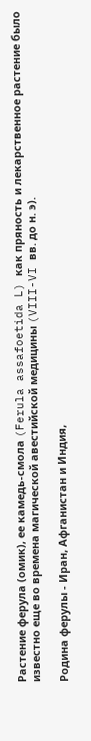Растение ферула (омик), ее камедь-смола (Ferula assafoetida L) как пряность и лекарственное растение было известно еще во времена магической авестийской медицины (VIII-VI вв. до н. э).

Родина ферулы - Иран, Афганистан и Индия,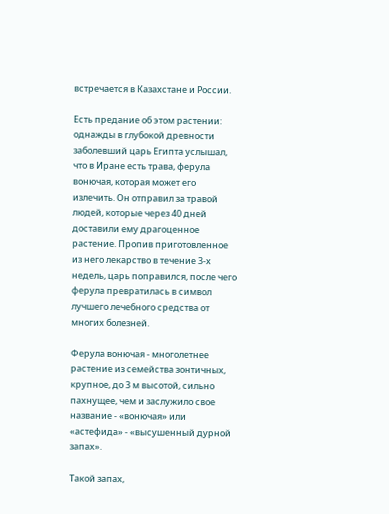встречается в Казахстане и России.

Есть предание об этом растении: однажды в глубокой древности заболевший царь Египта услышал, что в Иране есть трава, ферула вонючая, которая может его излечить. Он отправил за травой людей, которые через 40 дней доставили ему драгоценное растение. Пропив приготовленное из него лекарство в течение 3-х недель, царь поправился, после чего ферула превратилась в символ лучшего лечебного средства от многих болезней.

Ферула вонючая - многолетнее растение из семейства зонтичных, крупное, до 3 м высотой, сильно пахнущее, чем и заслужило свое название - «вонючая» или «астефида» - «высушенный дурной запах».

Такой запах,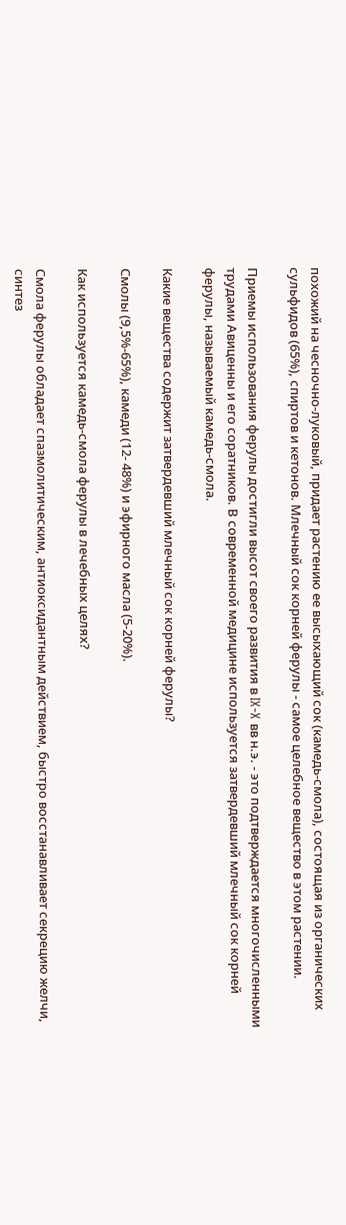похожий на чесночно-луковый, придает растению ее высыхающий сок (камедь-смола), состоящая из органических сульфидов (65%), спиртов и кетонов. Млечный сок корней ферулы - самое целебное вещество в этом растении.

Приемы использования ферулы достигли высот своего развития в IX-X вв н.э. - это подтверждается многочисленными трудами Авиценны и его соратников. В современной медицине используется затвердевший млечный сок корней ферулы, называемый камедь-смола.

Какие вещества содержит затвердевший млечный сок корней ферулы?

Смолы (9,5%-65%), камеди (12- 48%) и эфирного масла (5-20%).

Как используется камедь-смола ферулы в лечебных целях?

Смола ферулы обладает спазмолитическим, антиоксидантным действием, быстро восстанавливает секрецию желчи, синтез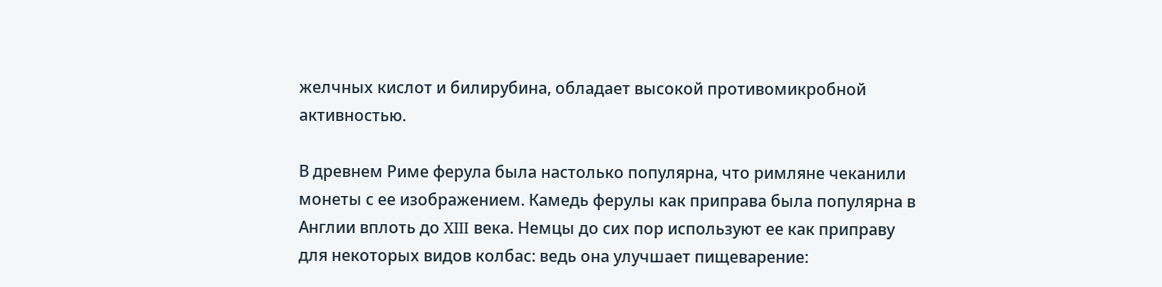желчных кислот и билирубина, обладает высокой противомикробной активностью.

В древнем Риме ферула была настолько популярна, что римляне чеканили монеты с ее изображением. Камедь ферулы как приправа была популярна в Англии вплоть до XIII века. Немцы до сих пор используют ее как приправу для некоторых видов колбас: ведь она улучшает пищеварение: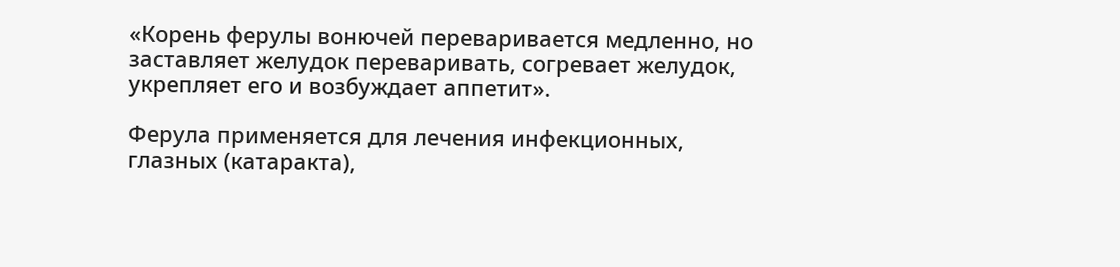«Корень ферулы вонючей переваривается медленно, но заставляет желудок переваривать, согревает желудок, укрепляет его и возбуждает аппетит».

Ферула применяется для лечения инфекционных, глазных (катаракта),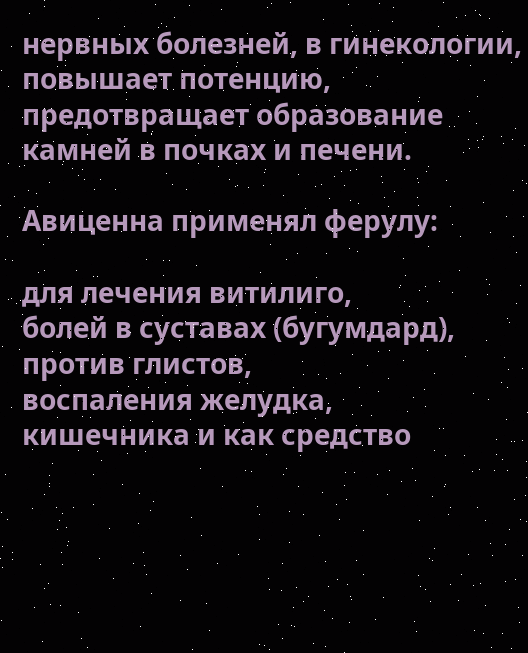нервных болезней, в гинекологии, повышает потенцию, предотвращает образование камней в почках и печени.

Авиценна применял ферулу:

для лечения витилиго,
болей в суставах (бугумдард),
против глистов,
воспаления желудка,
кишечника и как средство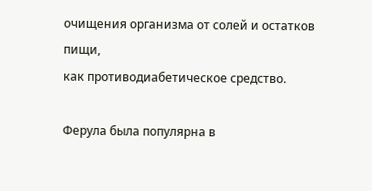очищения организма от солей и остатков пищи,
как противодиабетическое средство.

Ферула была популярна в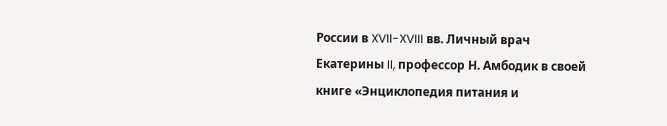России в XVII-XVIII вв. Личный врач Екатерины II, профессор Н. Амбодик в своей книге «Энциклопедия питания и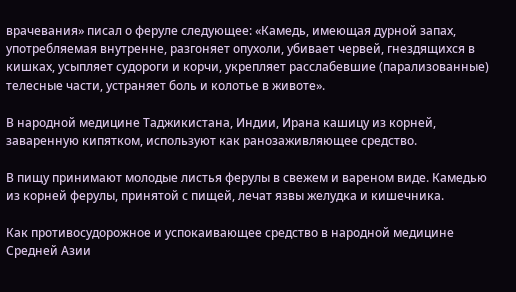врачевания» писал о феруле следующее: «Камедь, имеющая дурной запах, употребляемая внутренне, разгоняет опухоли, убивает червей, гнездящихся в кишках, усыпляет судороги и корчи, укрепляет расслабевшие (парализованные) телесные части, устраняет боль и колотье в животе».

В народной медицине Таджикистана, Индии, Ирана кашицу из корней, заваренную кипятком, используют как ранозаживляющее средство.

В пищу принимают молодые листья ферулы в свежем и вареном виде. Камедью из корней ферулы, принятой с пищей, лечат язвы желудка и кишечника.

Как противосудорожное и успокаивающее средство в народной медицине Средней Азии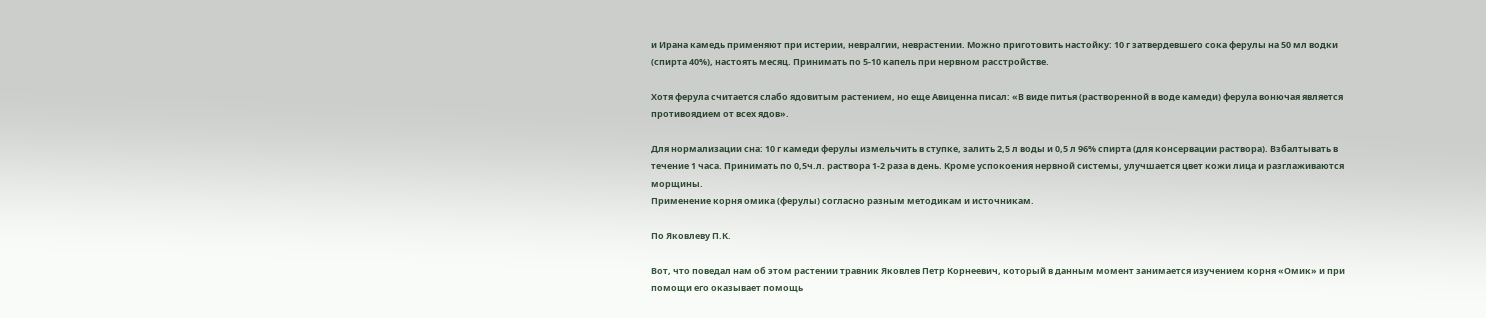и Ирана камедь применяют при истерии, невралгии, неврастении. Можно приготовить настойку: 10 г затвердевшего сока ферулы на 50 мл водки (спирта 40%), настоять месяц. Принимать по 5-10 капель при нервном расстройстве.

Хотя ферула считается слабо ядовитым растением, но еще Авиценна писал: «В виде питья (растворенной в воде камеди) ферула вонючая является противоядием от всех ядов».

Для нормализации сна: 10 г камеди ферулы измельчить в ступке, залить 2,5 л воды и 0,5 л 96% спирта (для консервации раствора). Взбалтывать в течение 1 часа. Принимать по 0,5ч.л. раствора 1-2 раза в день. Кроме успокоения нервной системы, улучшается цвет кожи лица и разглаживаются морщины.
Применение корня омика (ферулы) согласно разным методикам и источникам.

По Яковлеву П.К.

Вот, что поведал нам об этом растении травник Яковлев Петр Корнеевич, который в данным момент занимается изучением корня «Омик» и при помощи его оказывает помощь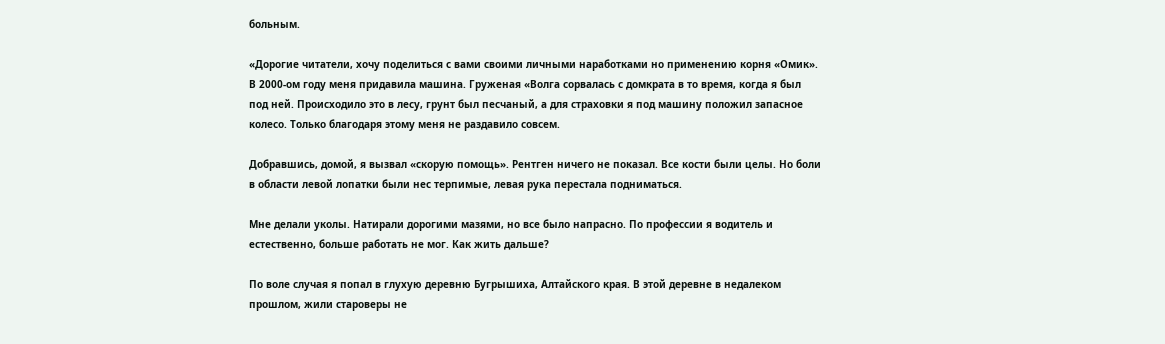больным.

«Дорогие читатели, хочу поделиться с вами своими личными наработками но применению корня «Омик». В 2000-ом году меня придавила машина. Груженая «Волга сорвалась с домкрата в то время, когда я был под ней. Происходило это в лесу, грунт был песчаный, а для страховки я под машину положил запасное колесо. Только благодаря этому меня не раздавило совсем.

Добравшись, домой, я вызвал «скорую помощь». Рентген ничего не показал. Все кости были целы. Но боли в области левой лопатки были нес терпимые, левая рука перестала подниматься.

Мне делали уколы. Натирали дорогими мазями, но все было напрасно. По профессии я водитель и естественно, больше работать не мог. Как жить дальше?

По воле случая я попал в глухую деревню Бугрышиха, Алтайского края. В этой деревне в недалеком прошлом, жили староверы не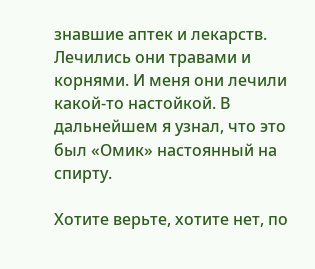знавшие аптек и лекарств. Лечились они травами и корнями. И меня они лечили какой-то настойкой. В дальнейшем я узнал, что это был «Омик» настоянный на спирту.

Хотите верьте, хотите нет, по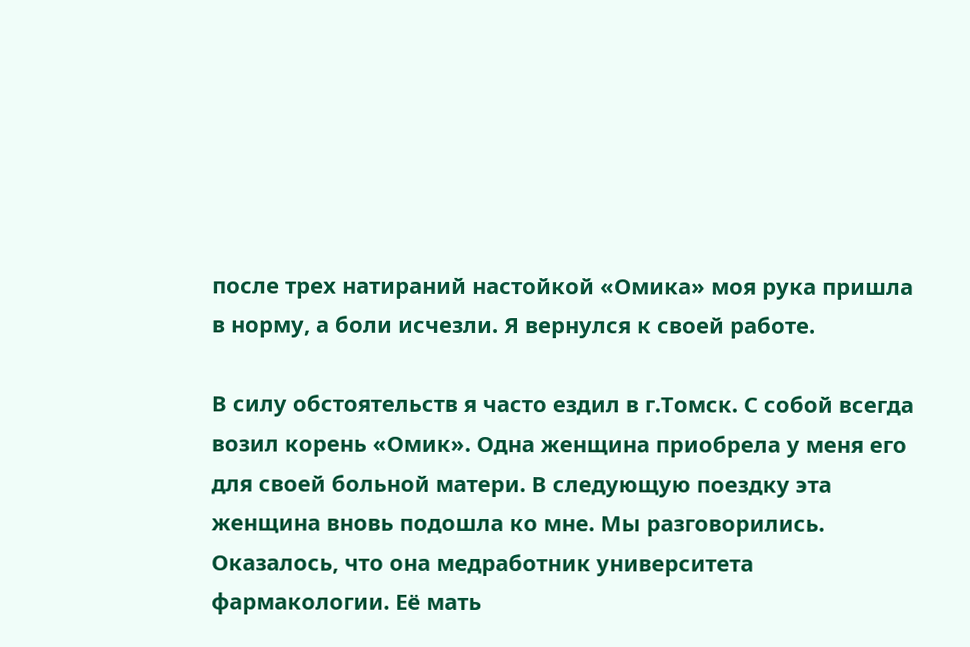после трех натираний настойкой «Омика» моя рука пришла в норму, а боли исчезли. Я вернулся к своей работе.

В силу обстоятельств я часто ездил в г.Томск. С собой всегда возил корень «Омик». Одна женщина приобрела у меня его для своей больной матери. В следующую поездку эта женщина вновь подошла ко мне. Мы разговорились. Оказалось, что она медработник университета фармакологии. Её мать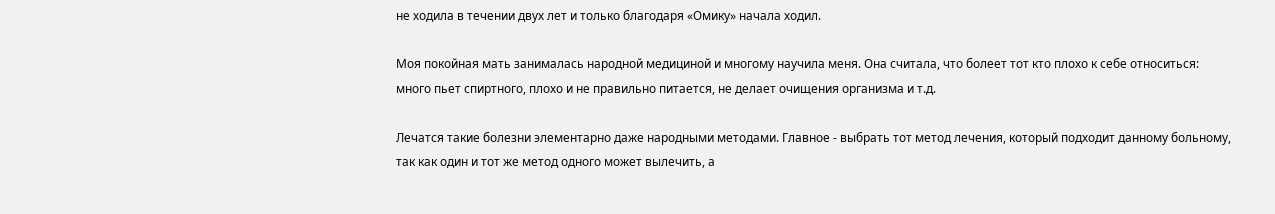не ходила в течении двух лет и только благодаря «Омику» начала ходил.

Моя покойная мать занималась народной медициной и многому научила меня. Она считала, что болеет тот кто плохо к себе относиться: много пьет спиртного, плохо и не правильно питается, не делает очищения организма и т.д.

Лечатся такие болезни элементарно даже народными методами. Главное - выбрать тот метод лечения, который подходит данному больному, так как один и тот же метод одного может вылечить, а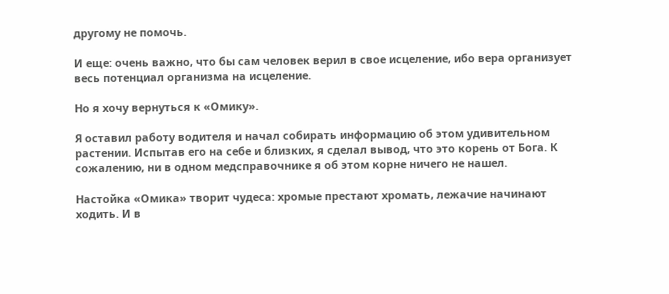другому не помочь.

И еще: очень важно, что бы сам человек верил в свое исцеление, ибо вера организует весь потенциал организма на исцеление.

Но я хочу вернуться к «Омику».

Я оставил работу водителя и начал собирать информацию об этом удивительном растении. Испытав его на себе и близких, я сделал вывод, что это корень от Бога. К сожалению, ни в одном медсправочнике я об этом корне ничего не нашел.

Настойка «Омика» творит чудеса: хромые престают хромать, лежачие начинают ходить. И в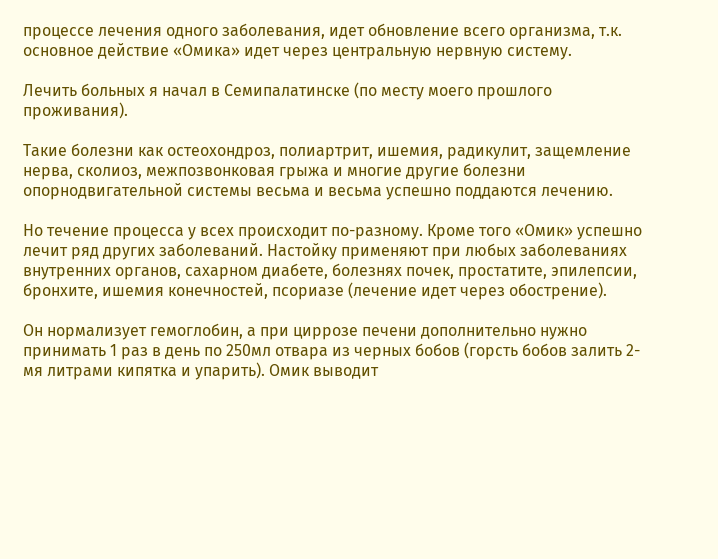процессе лечения одного заболевания, идет обновление всего организма, т.к. основное действие «Омика» идет через центральную нервную систему.

Лечить больных я начал в Семипалатинске (по месту моего прошлого проживания).

Такие болезни как остеохондроз, полиартрит, ишемия, радикулит, защемление нерва, сколиоз, межпозвонковая грыжа и многие другие болезни опорнодвигательной системы весьма и весьма успешно поддаются лечению.

Но течение процесса у всех происходит по-разному. Кроме того «Омик» успешно лечит ряд других заболеваний. Настойку применяют при любых заболеваниях внутренних органов, сахарном диабете, болезнях почек, простатите, эпилепсии, бронхите, ишемия конечностей, псориазе (лечение идет через обострение).

Он нормализует гемоглобин, а при циррозе печени дополнительно нужно принимать 1 раз в день по 250мл отвара из черных бобов (горсть бобов залить 2-мя литрами кипятка и упарить). Омик выводит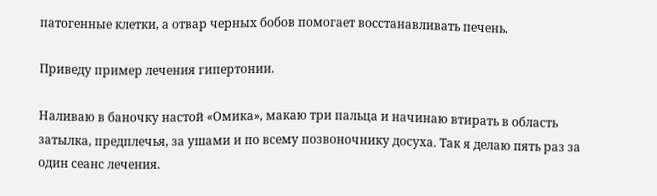патогенные клетки, а отвар черных бобов помогает восстанавливать печень.

Приведу пример лечения гипертонии.

Наливаю в баночку настой «Омика», макаю три пальца и начинаю втирать в область затылка, предплечья, за ушами и по всему позвоночнику досуха. Так я делаю пять раз за один сеанс лечения.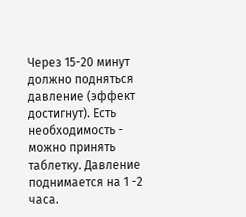Через 15-20 минут должно подняться давление (эффект достигнут). Есть необходимость - можно принять таблетку. Давление поднимается на 1 -2 часа.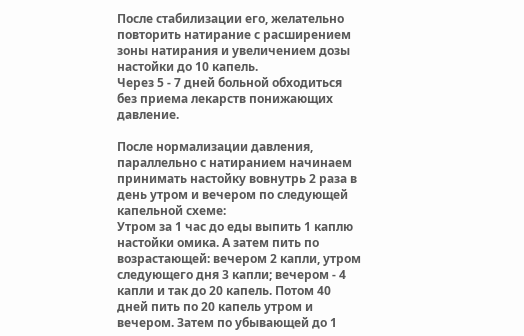После стабилизации его, желательно повторить натирание с расширением зоны натирания и увеличением дозы настойки до 10 капель.
Через 5 - 7 дней больной обходиться без приема лекарств понижающих давление.

После нормализации давления, параллельно с натиранием начинаем принимать настойку вовнутрь 2 раза в день утром и вечером по следующей капельной схеме:
Утром за 1 час до еды выпить 1 каплю настойки омика. А затем пить по возрастающей: вечером 2 капли, утром следующего дня 3 капли; вечером - 4 капли и так до 20 капель. Потом 40 дней пить по 20 капель утром и вечером. Затем по убывающей до 1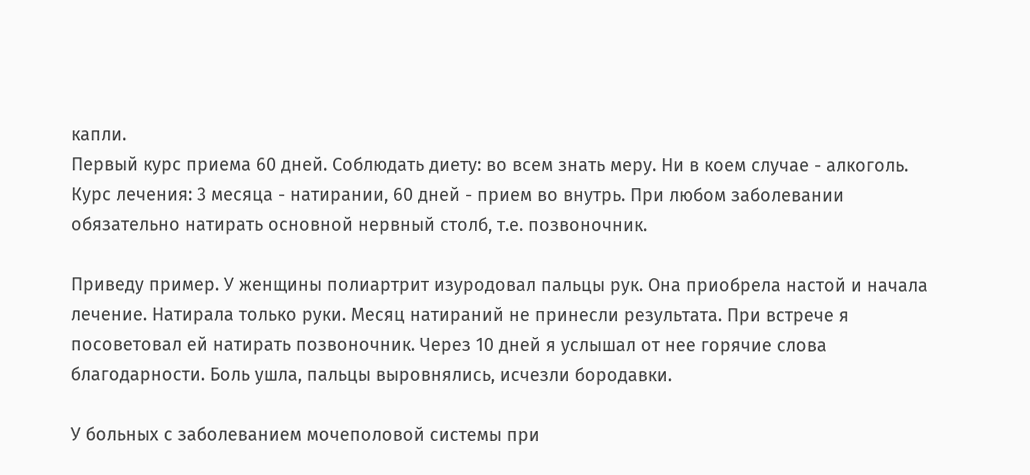капли.
Первый курс приема 60 дней. Соблюдать диету: во всем знать меру. Ни в коем случае - алкоголь.
Курс лечения: 3 месяца - натирании, 60 дней - прием во внутрь. При любом заболевании обязательно натирать основной нервный столб, т.е. позвоночник.

Приведу пример. У женщины полиартрит изуродовал пальцы рук. Она приобрела настой и начала лечение. Натирала только руки. Месяц натираний не принесли результата. При встрече я посоветовал ей натирать позвоночник. Через 10 дней я услышал от нее горячие слова благодарности. Боль ушла, пальцы выровнялись, исчезли бородавки.

У больных с заболеванием мочеполовой системы при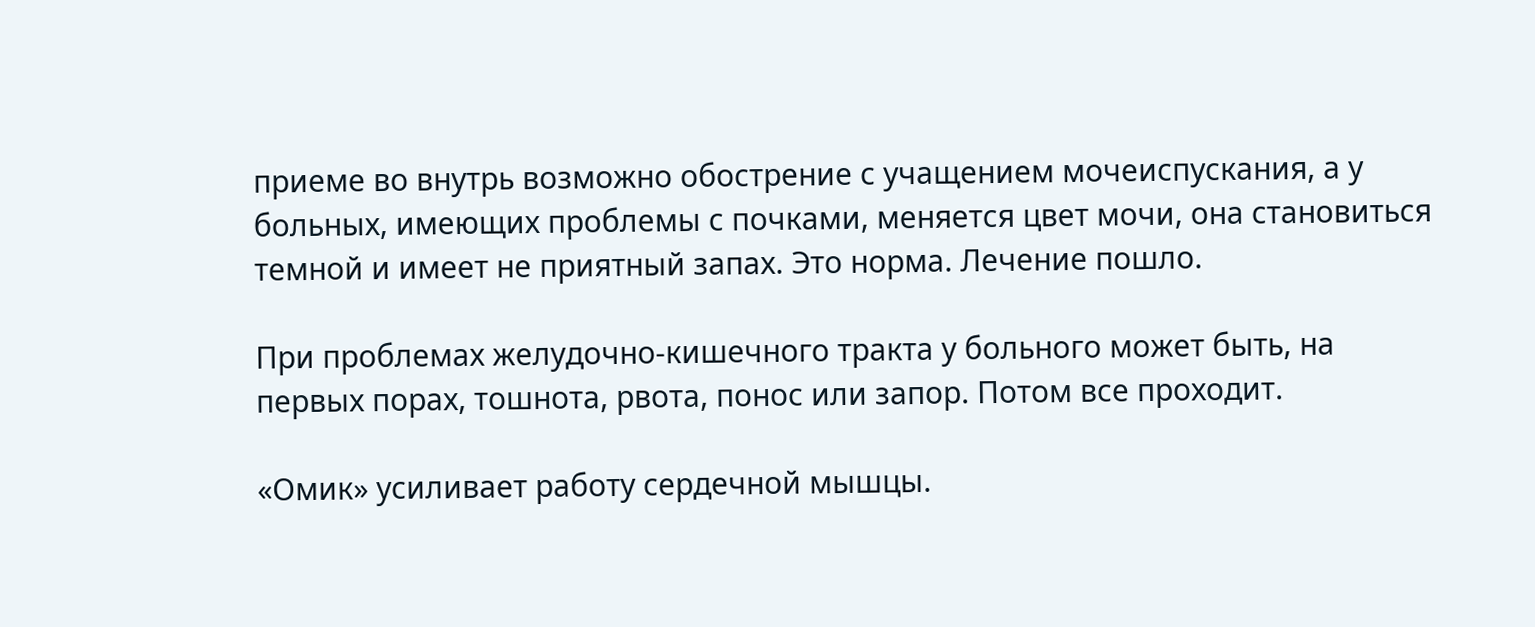приеме во внутрь возможно обострение с учащением мочеиспускания, а у больных, имеющих проблемы с почками, меняется цвет мочи, она становиться темной и имеет не приятный запах. Это норма. Лечение пошло.

При проблемах желудочно-кишечного тракта у больного может быть, на первых порах, тошнота, рвота, понос или запор. Потом все проходит.

«Омик» усиливает работу сердечной мышцы.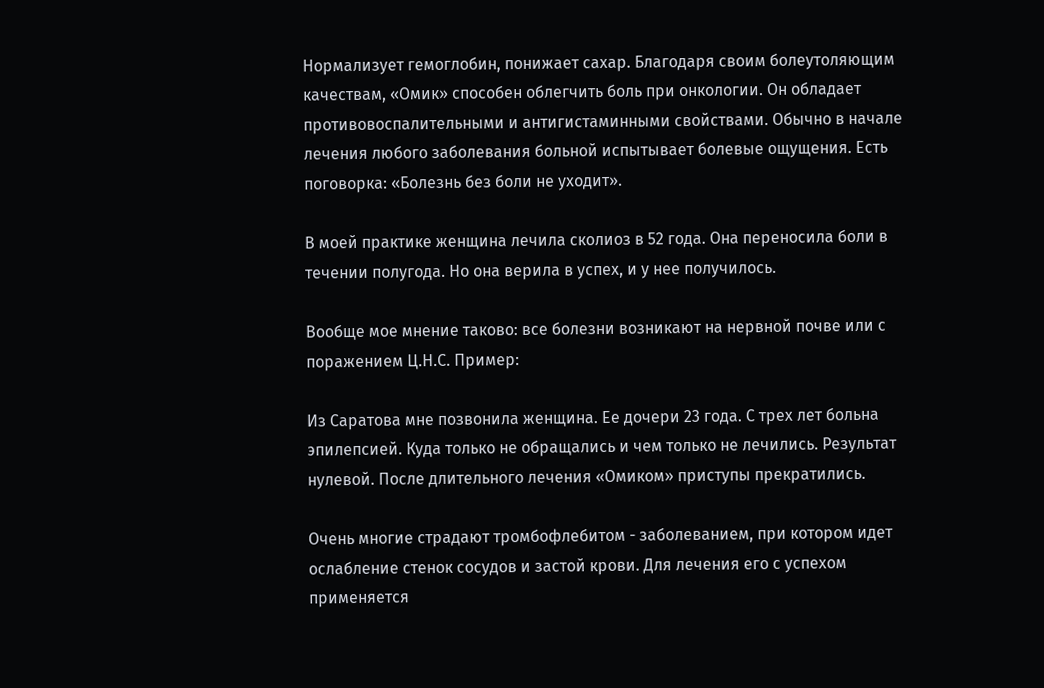Нормализует гемоглобин, понижает сахар. Благодаря своим болеутоляющим качествам, «Омик» способен облегчить боль при онкологии. Он обладает противовоспалительными и антигистаминными свойствами. Обычно в начале лечения любого заболевания больной испытывает болевые ощущения. Есть поговорка: «Болезнь без боли не уходит».

В моей практике женщина лечила сколиоз в 52 года. Она переносила боли в течении полугода. Но она верила в успех, и у нее получилось.

Вообще мое мнение таково: все болезни возникают на нервной почве или с поражением Ц.Н.С. Пример:

Из Саратова мне позвонила женщина. Ее дочери 23 года. С трех лет больна эпилепсией. Куда только не обращались и чем только не лечились. Результат нулевой. После длительного лечения «Омиком» приступы прекратились.

Очень многие страдают тромбофлебитом - заболеванием, при котором идет ослабление стенок сосудов и застой крови. Для лечения его с успехом применяется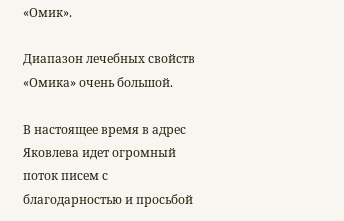«Омик».

Диапазон лечебных свойств «Омика» очень большой.

В настоящее время в адрес Яковлева идет огромный поток писем с благодарностью и просьбой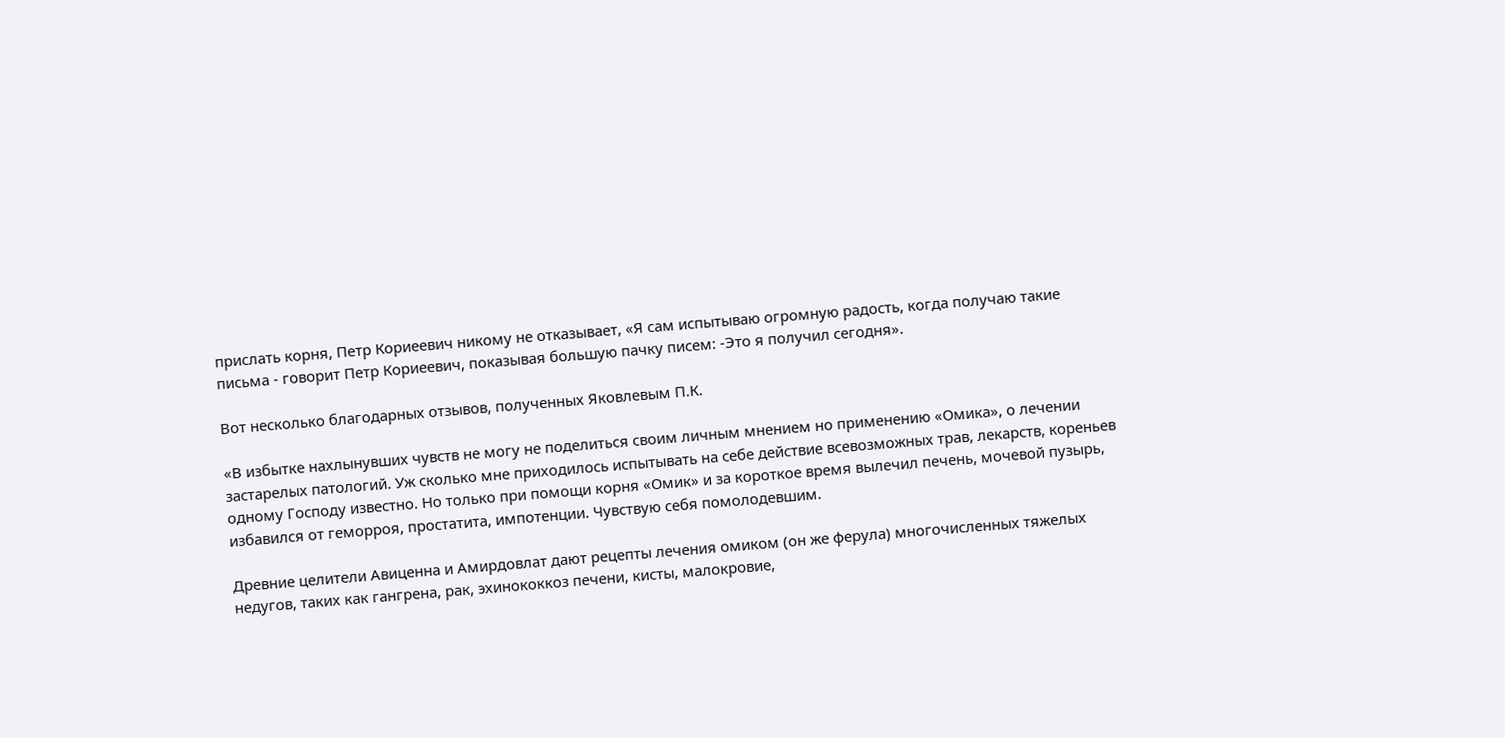прислать корня, Петр Кориеевич никому не отказывает, «Я сам испытываю огромную радость, когда получаю такие письма - говорит Петр Кориеевич, показывая большую пачку писем: -Это я получил сегодня».

Вот несколько благодарных отзывов, полученных Яковлевым П.К.

«В избытке нахлынувших чувств не могу не поделиться своим личным мнением но применению «Омика», о лечении застарелых патологий. Уж сколько мне приходилось испытывать на себе действие всевозможных трав, лекарств, кореньев одному Господу известно. Но только при помощи корня «Омик» и за короткое время вылечил печень, мочевой пузырь, избавился от геморроя, простатита, импотенции. Чувствую себя помолодевшим.

Древние целители Авиценна и Амирдовлат дают рецепты лечения омиком (он же ферула) многочисленных тяжелых недугов, таких как гангрена, рак, эхинококкоз печени, кисты, малокровие,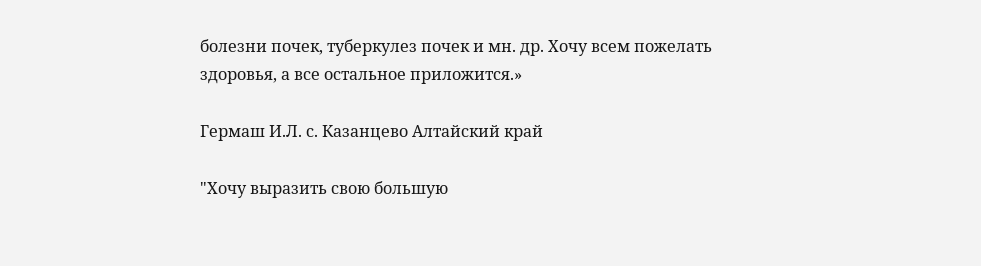болезни почек, туберкулез почек и мн. др. Хочу всем пожелать здоровья, а все остальное приложится.»

Гермаш И.Л. с. Казанцево Алтайский край

"Хочу выразить свою большую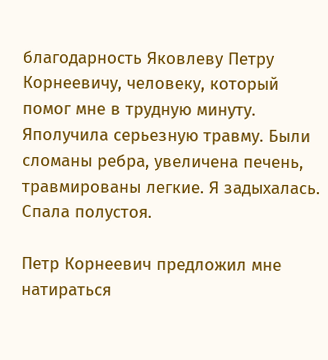благодарность Яковлеву Петру Корнеевичу, человеку, который помог мне в трудную минуту. Яполучила серьезную травму. Были сломаны ребра, увеличена печень, травмированы легкие. Я задыхалась. Спала полустоя.

Петр Корнеевич предложил мне натираться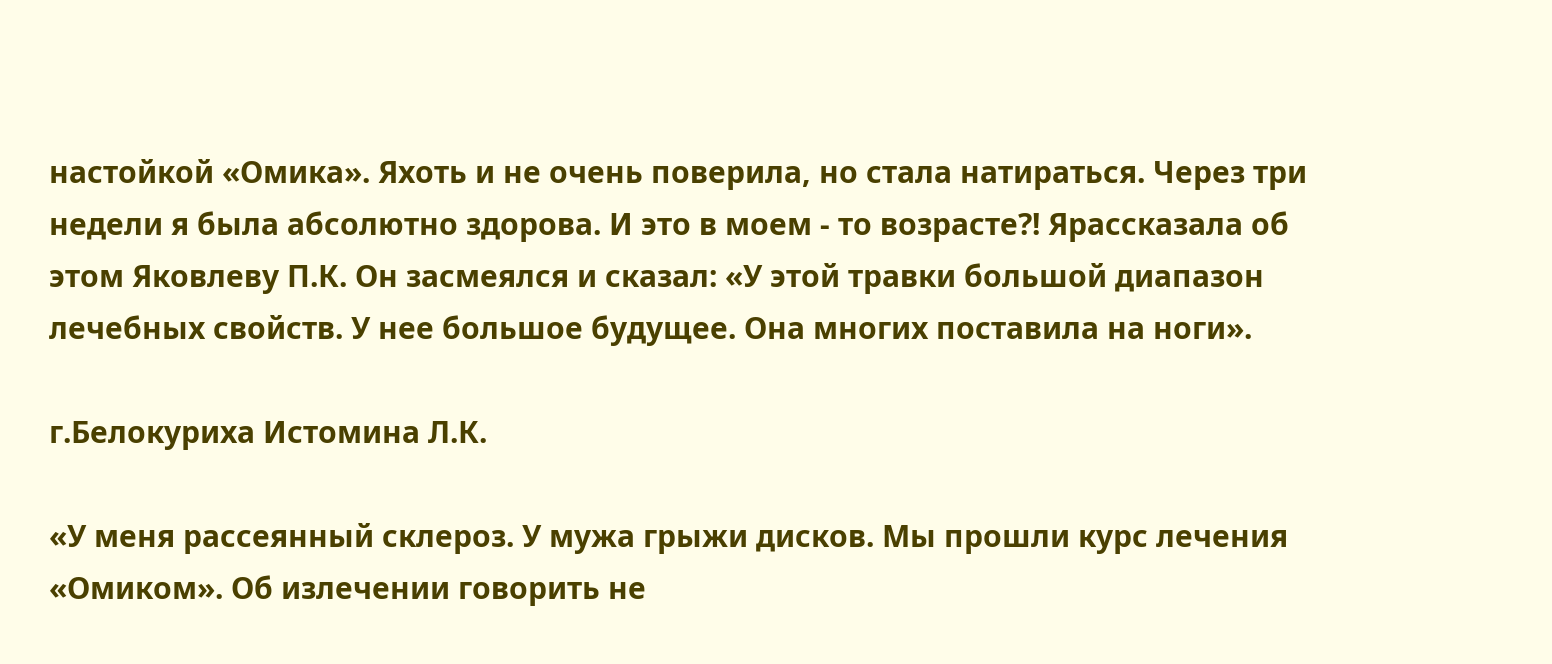настойкой «Омика». Яхоть и не очень поверила, но стала натираться. Через три недели я была абсолютно здорова. И это в моем - то возрасте?! Ярассказала об этом Яковлеву П.К. Он засмеялся и сказал: «У этой травки большой диапазон лечебных свойств. У нее большое будущее. Она многих поставила на ноги».

г.Белокуриха Истомина Л.К.

«У меня рассеянный склероз. У мужа грыжи дисков. Мы прошли курс лечения «Омиком». Об излечении говорить не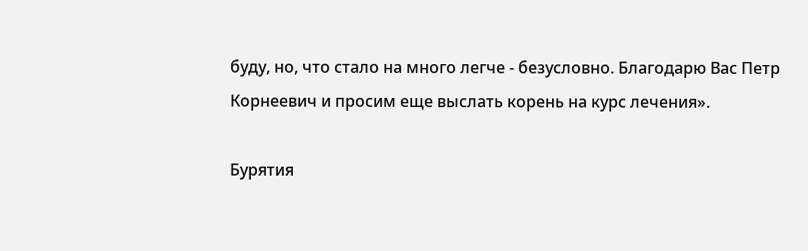буду, но, что стало на много легче - безусловно. Благодарю Вас Петр Корнеевич и просим еще выслать корень на курс лечения».

Бурятия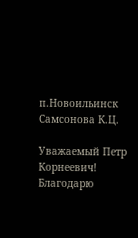п.Новоильинск Самсонова К.Ц.

Уважаемый Петр Корнеевич!
Благодарю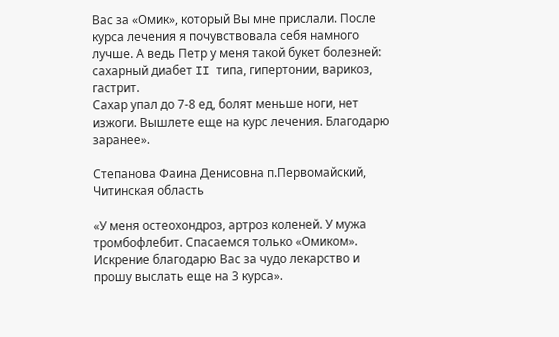Вас за «Омик», который Вы мне прислали. После курса лечения я почувствовала себя намного лучше. А ведь Петр у меня такой букет болезней: сахарный диабет II типа, гипертонии, варикоз, гастрит.
Сахар упал до 7-8 ед, болят меньше ноги, нет изжоги. Вышлете еще на курс лечения. Благодарю заранее».

Степанова Фаина Денисовна п.Первомайский, Читинская область

«У меня остеохондроз, артроз коленей. У мужа тромбофлебит. Спасаемся только «Омиком». Искрение благодарю Вас за чудо лекарство и прошу выслать еще на 3 курса».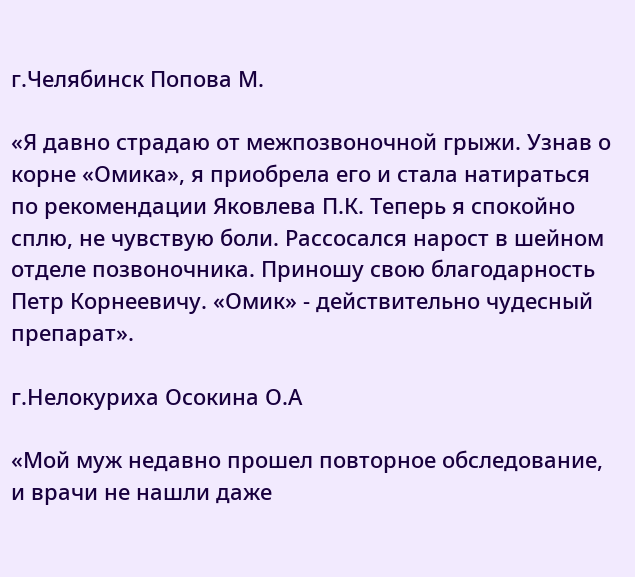г.Челябинск Попова М.

«Я давно страдаю от межпозвоночной грыжи. Узнав о корне «Омика», я приобрела его и стала натираться по рекомендации Яковлева П.К. Теперь я спокойно сплю, не чувствую боли. Рассосался нарост в шейном отделе позвоночника. Приношу свою благодарность Петр Корнеевичу. «Омик» - действительно чудесный препарат».

г.Нелокуриха Осокина О.А

«Мой муж недавно прошел повторное обследование, и врачи не нашли даже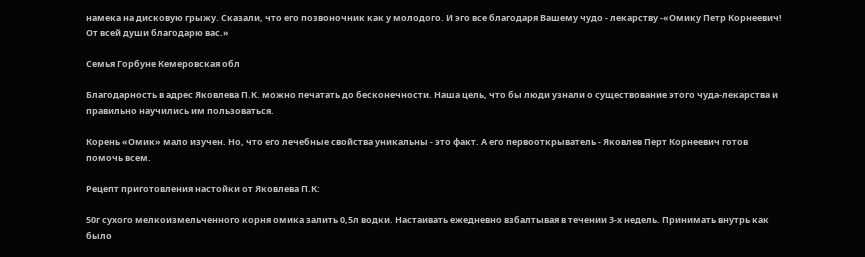намека на дисковую грыжу. Сказали, что его позвоночник как у молодого. И эго все благодаря Вашему чудо - лекарству -«Омику Петр Корнеевич! От всей души благодарю вас.»

Семья Горбуне Кемеровская обл

Благодарность в адрес Яковлева П.К. можно печатать до бесконечности. Наша цель, что бы люди узнали о существование этого чуда-лекарства и правильно научились им пользоваться.

Корень «Омик» мало изучен. Но, что его лечебные свойства уникальны - это факт. А его первооткрыватель - Яковлев Перт Корнеевич готов помочь всем.

Рецепт приготовления настойки от Яковлева П.К:

50г сухого мелкоизмельченного корня омика залить 0,5л водки. Настаивать ежедневно взбалтывая в течении 3-х недель. Принимать внутрь как было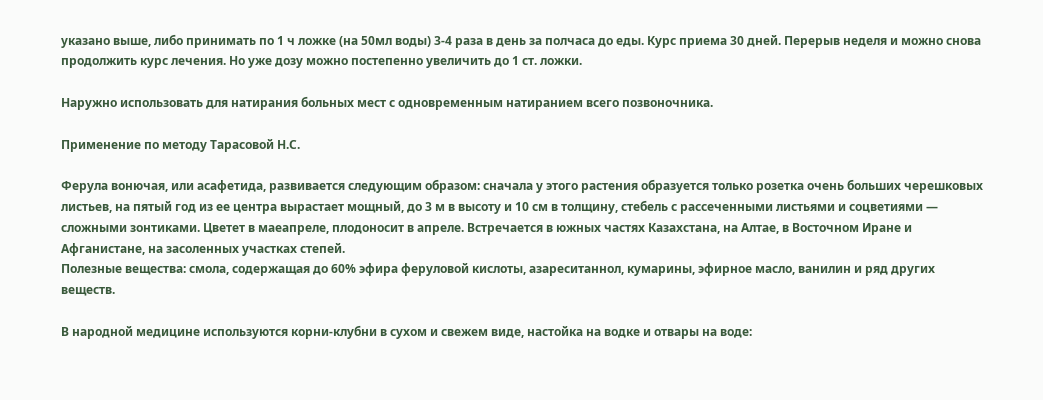указано выше, либо принимать по 1 ч ложке (на 50мл воды) 3-4 раза в день за полчаса до еды. Курс приема 30 дней. Перерыв неделя и можно снова продолжить курс лечения. Но уже дозу можно постепенно увеличить до 1 ст. ложки.

Наружно использовать для натирания больных мест с одновременным натиранием всего позвоночника.

Применение по методу Тарасовой Н.С.

Ферула вонючая, или асафетида, развивается следующим образом: сначала у этого растения образуется только розетка очень больших черешковых листьев, на пятый год из ее центра вырастает мощный, до 3 м в высоту и 10 см в толщину, стебель с рассеченными листьями и соцветиями — сложными зонтиками. Цветет в маеапреле, плодоносит в апреле. Встречается в южных частях Казахстана, на Алтае, в Восточном Иране и Афганистане, на засоленных участках степей.
Полезные вещества: смола, содержащая до 60% эфира феруловой кислоты, азареситаннол, кумарины, эфирное масло, ванилин и ряд других веществ.

В народной медицине используются корни-клубни в сухом и свежем виде, настойка на водке и отвары на воде: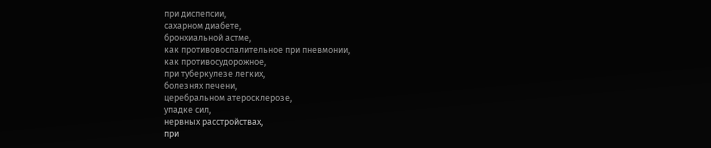при диспепсии,
сахарном диабете,
бронхиальной астме,
как противовоспалительное при пневмонии,
как противосудорожное,
при туберкулезе легких,
болезнях печени,
церебральном атеросклерозе,
упадке сил,
нервных расстройствах,
при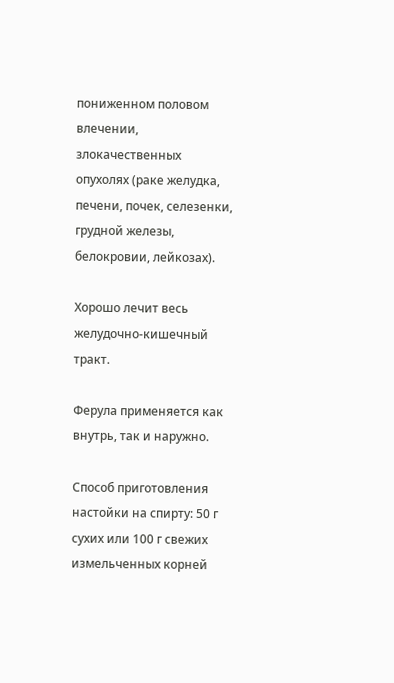пониженном половом влечении,
злокачественных опухолях (раке желудка, печени, почек, селезенки, грудной железы, белокровии, лейкозах).

Хорошо лечит весь желудочно-кишечный тракт.

Ферула применяется как внутрь, так и наружно.

Способ приготовления настойки на спирту: 50 г сухих или 100 г свежих измельченных корней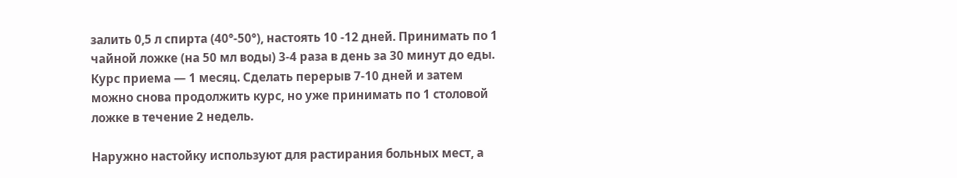залить 0,5 л спирта (40°-50°), настоять 10 -12 дней. Принимать по 1 чайной ложке (на 50 мл воды) 3-4 раза в день за 30 минут до еды. Курс приема — 1 месяц. Сделать перерыв 7-10 дней и затем можно снова продолжить курс, но уже принимать по 1 столовой ложке в течение 2 недель.

Наружно настойку используют для растирания больных мест, а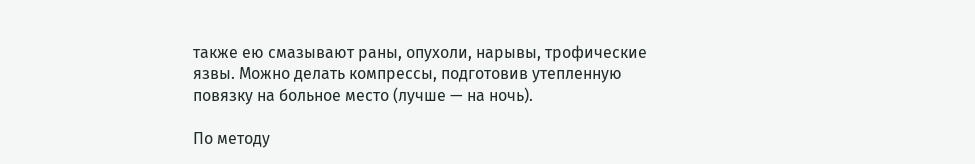также ею смазывают раны, опухоли, нарывы, трофические язвы. Можно делать компрессы, подготовив утепленную повязку на больное место (лучше — на ночь).

По методу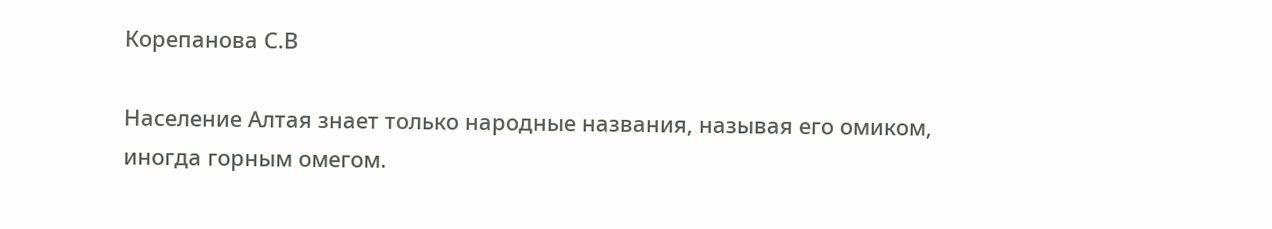Корепанова С.В

Население Алтая знает только народные названия, называя его омиком, иногда горным омегом.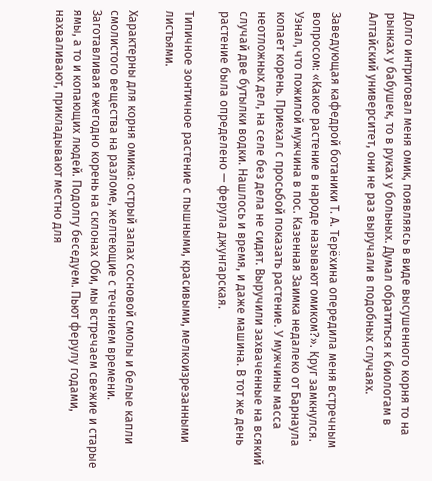Долго интриговал меня омик, появляясь в виде высушенного корня то на рынках у бабушек, то в руках у больных. Думал обратиться к биологам в Алтайский университет, они не раз выручали в подобных случаях.

Заведующая кафедрой ботаники Т. А. Терёхина опередила меня встречным вопросом: «Какое растение в народе называют омиком?». Круг замкнулся. Узнал, что пожилой мужчина в пос. Казенная Заимка недалеко от Барнаула копает корень. Приехал с просьбой показать растение. У мужчины масса неотложных дел, на селе без дела не сидят. Выручили захваченные на всякий случай две бутылки водки. Нашлось и время, и даже машина. В тот же день растение была определено — ферула джунгарская.

Типичное зонтичное растение с пышными, красивыми, мелкоизрезанными листьями.

Характерны для корня омика: острый запах сосновой смолы и белые капли смолистого вещества на разломе, желтеющие с течением времени. Заготавливая ежегодно корень на склонах Оби, мы встречаем свежие и старые ямы, а то и копающих людей. Подолгу беседуем. Пьют ферулу годами, нахваливают, прикладывают местно для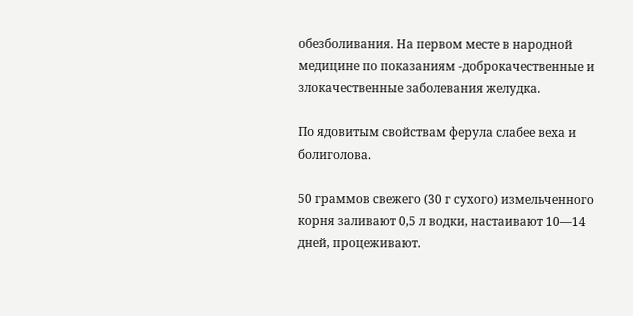обезболивания. На первом месте в народной медицине по показаниям -доброкачественные и злокачественные заболевания желудка.

По ядовитым свойствам ферула слабее веха и болиголова.

50 граммов свежего (30 г сухого) измельченного корня заливают 0,5 л водки, настаивают 10—14 дней, процеживают.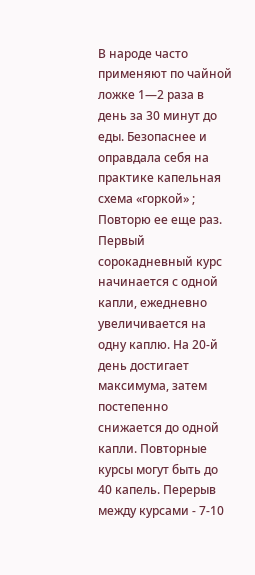В народе часто применяют по чайной ложке 1—2 раза в день за 30 минут до еды. Безопаснее и оправдала себя на практике капельная схема «горкой» ; Повторю ее еще раз.
Первый сорокадневный курс начинается с одной капли, ежедневно увеличивается на одну каплю. На 20-й день достигает максимума, затем постепенно снижается до одной капли. Повторные курсы могут быть до 40 капель. Перерыв между курсами - 7-10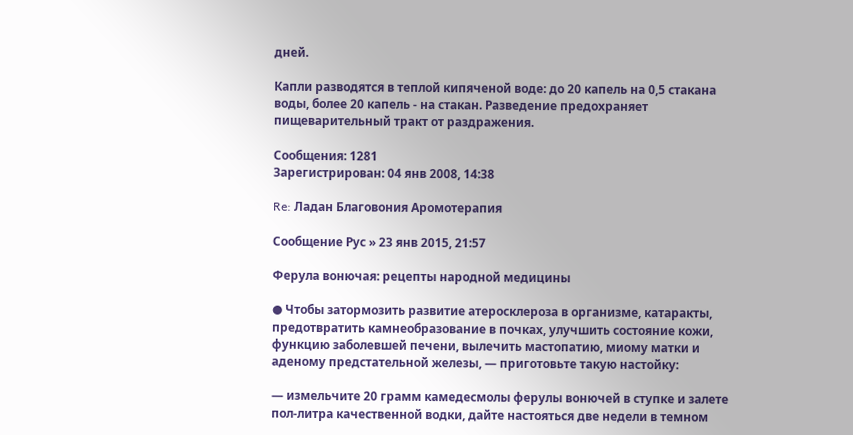дней.

Капли разводятся в теплой кипяченой воде: до 20 капель на 0,5 стакана воды, более 20 капель - на стакан. Разведение предохраняет пищеварительный тракт от раздражения.

Сообщения: 1281
Зарегистрирован: 04 янв 2008, 14:38

Re: Ладан Благовония Аромотерапия

Сообщение Рус » 23 янв 2015, 21:57

Ферула вонючая: рецепты народной медицины

● Чтобы затормозить развитие атеросклероза в организме, катаракты, предотвратить камнеобразование в почках, улучшить состояние кожи, функцию заболевшей печени, вылечить мастопатию, миому матки и аденому предстательной железы, — приготовьте такую настойку:

— измельчите 20 грамм камедесмолы ферулы вонючей в ступке и залете пол-литра качественной водки, дайте настояться две недели в темном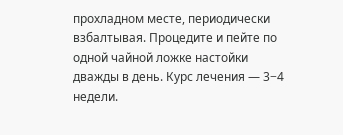прохладном месте, периодически взбалтывая. Процедите и пейте по одной чайной ложке настойки дважды в день. Курс лечения — 3−4 недели.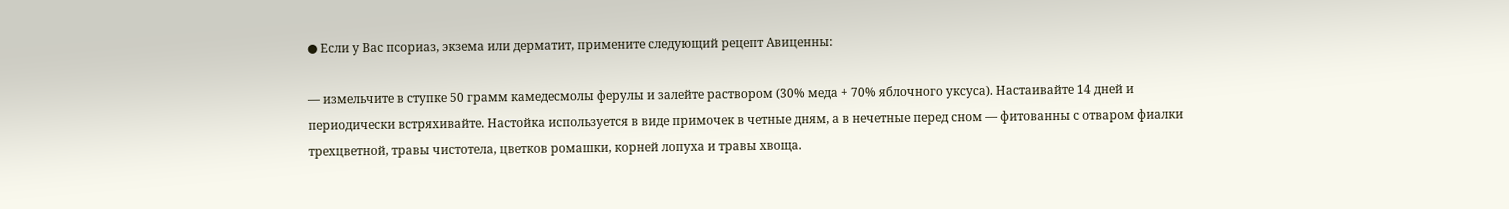● Если у Вас псориаз, экзема или дерматит, примените следующий рецепт Авиценны:

— измельчите в ступке 50 грамм камедесмолы ферулы и залейте раствором (30% меда + 70% яблочного уксуса). Настаивайте 14 дней и периодически встряхивайте. Настойка используется в виде примочек в четные дням, а в нечетные перед сном — фитованны с отваром фиалки трехцветной, травы чистотела, цветков ромашки, корней лопуха и травы хвоща.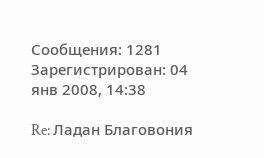Сообщения: 1281
Зарегистрирован: 04 янв 2008, 14:38

Re: Ладан Благовония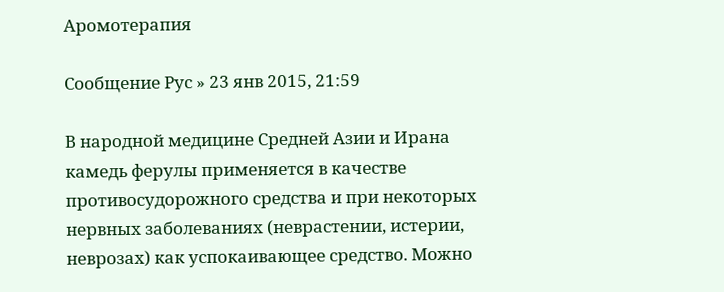Аромотерапия

Сообщение Рус » 23 янв 2015, 21:59

В народной медицине Средней Азии и Ирана камедь ферулы применяется в качестве противосудорожного средства и при некоторых нервных заболеваниях (неврастении, истерии, неврозах) как успокаивающее средство. Можно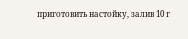приготовить настойку, залив 10 г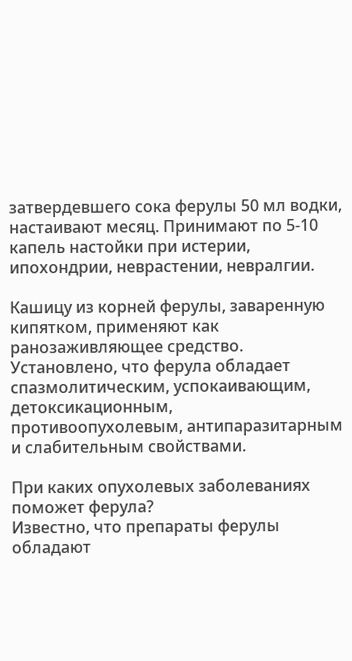затвердевшего сока ферулы 50 мл водки, настаивают месяц. Принимают по 5-10 капель настойки при истерии, ипохондрии, неврастении, невралгии.

Кашицу из корней ферулы, заваренную кипятком, применяют как ранозаживляющее средство.
Установлено, что ферула обладает спазмолитическим, успокаивающим, детоксикационным, противоопухолевым, антипаразитарным и слабительным свойствами.

При каких опухолевых заболеваниях поможет ферула?
Известно, что препараты ферулы обладают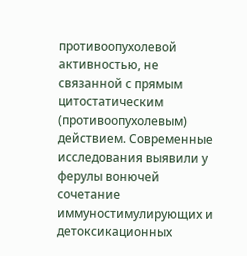противоопухолевой активностью, не связанной с прямым цитостатическим (противоопухолевым) действием. Современные исследования выявили у ферулы вонючей сочетание иммуностимулирующих и детоксикационных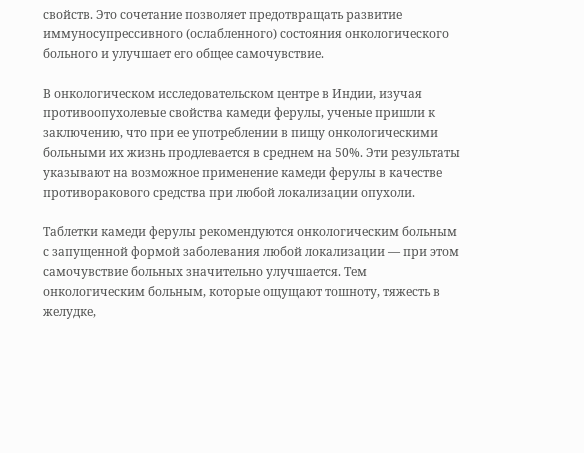свойств. Это сочетание позволяет предотвращать развитие иммуносупрессивного (ослабленного) состояния онкологического больного и улучшает его общее самочувствие.

В онкологическом исследовательском центре в Индии, изучая противоопухолевые свойства камеди ферулы, ученые пришли к заключению, что при ее употреблении в пищу онкологическими больными их жизнь продлевается в среднем на 50%. Эти результаты указывают на возможное применение камеди ферулы в качестве противоракового средства при любой локализации опухоли.

Таблетки камеди ферулы рекомендуются онкологическим больным с запущенной формой заболевания любой локализации — при этом самочувствие больных значительно улучшается. Тем онкологическим больным, которые ощущают тошноту, тяжесть в желудке,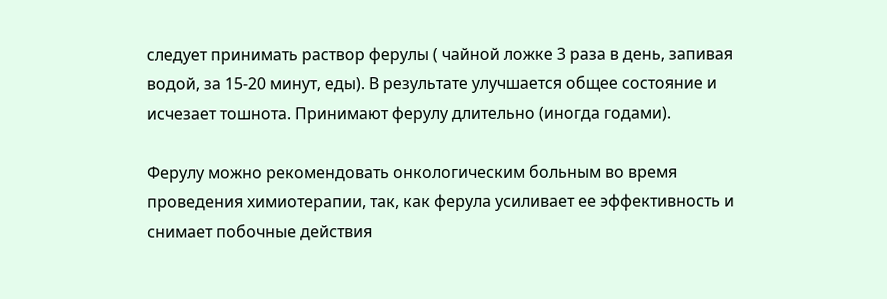следует принимать раствор ферулы ( чайной ложке 3 раза в день, запивая водой, за 15-20 минут, еды). В результате улучшается общее состояние и исчезает тошнота. Принимают ферулу длительно (иногда годами).

Ферулу можно рекомендовать онкологическим больным во время проведения химиотерапии, так, как ферула усиливает ее эффективность и снимает побочные действия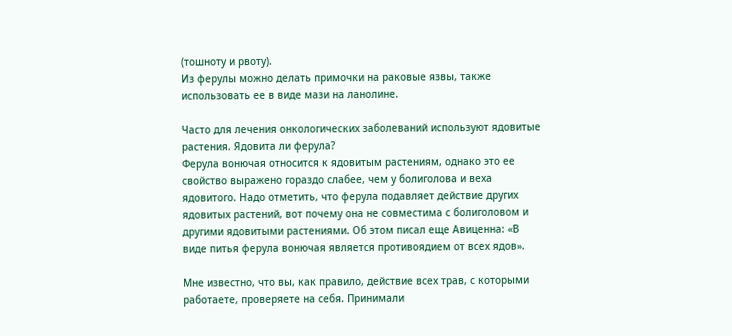(тошноту и рвоту).
Из ферулы можно делать примочки на раковые язвы, также использовать ее в виде мази на ланолине.

Часто для лечения онкологических заболеваний используют ядовитые растения. Ядовита ли ферула?
Ферула вонючая относится к ядовитым растениям, однако это ее свойство выражено гораздо слабее, чем у болиголова и веха ядовитого. Надо отметить, что ферула подавляет действие других ядовитых растений, вот почему она не совместима с болиголовом и другими ядовитыми растениями. Об этом писал еще Авиценна: «В виде питья ферула вонючая является противоядием от всех ядов».

Мне известно, что вы, как правило, действие всех трав, с которыми работаете, проверяете на себя. Принимали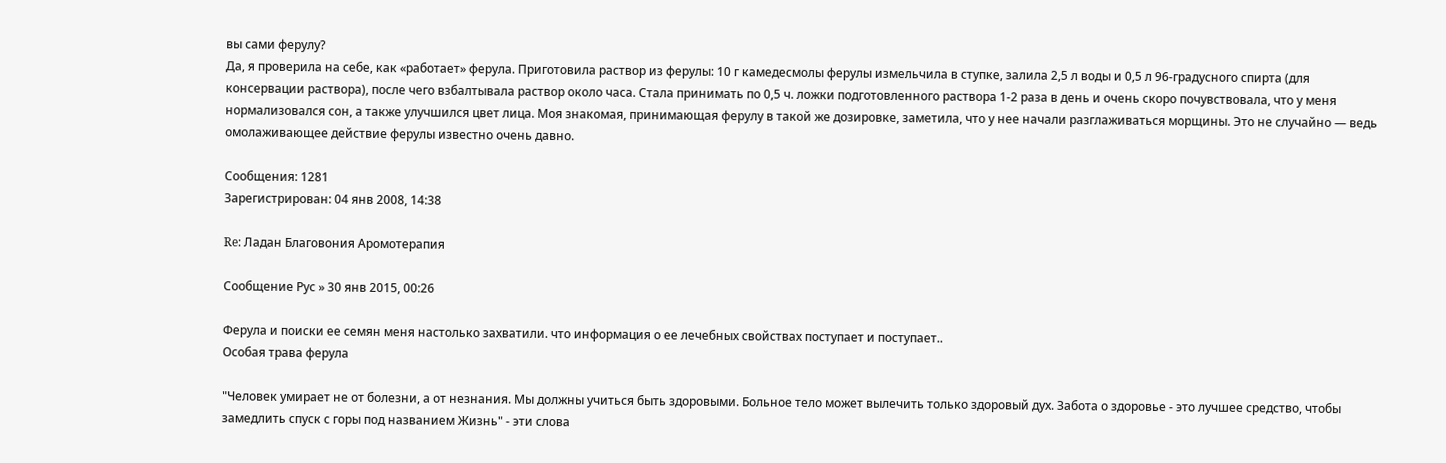вы сами ферулу?
Да, я проверила на себе, как «работает» ферула. Приготовила раствор из ферулы: 10 г камедесмолы ферулы измельчила в ступке, залила 2,5 л воды и 0,5 л 96-градусного спирта (для консервации раствора), после чего взбалтывала раствор около часа. Стала принимать по 0,5 ч. ложки подготовленного раствора 1-2 раза в день и очень скоро почувствовала, что у меня нормализовался сон, а также улучшился цвет лица. Моя знакомая, принимающая ферулу в такой же дозировке, заметила, что у нее начали разглаживаться морщины. Это не случайно — ведь омолаживающее действие ферулы известно очень давно.

Сообщения: 1281
Зарегистрирован: 04 янв 2008, 14:38

Re: Ладан Благовония Аромотерапия

Сообщение Рус » 30 янв 2015, 00:26

Ферула и поиски ее семян меня настолько захватили. что информация о ее лечебных свойствах поступает и поступает..
Особая трава ферула

"Человек умирает не от болезни, а от незнания. Мы должны учиться быть здоровыми. Больное тело может вылечить только здоровый дух. Забота о здоровье - это лучшее средство, чтобы замедлить спуск с горы под названием Жизнь" - эти слова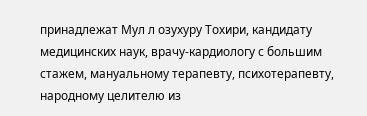принадлежат Мул л озухуру Тохири, кандидату медицинских наук, врачу-кардиологу с большим стажем, мануальному терапевту, психотерапевту, народному целителю из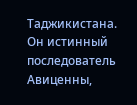Таджикистана. Он истинный последователь Авиценны,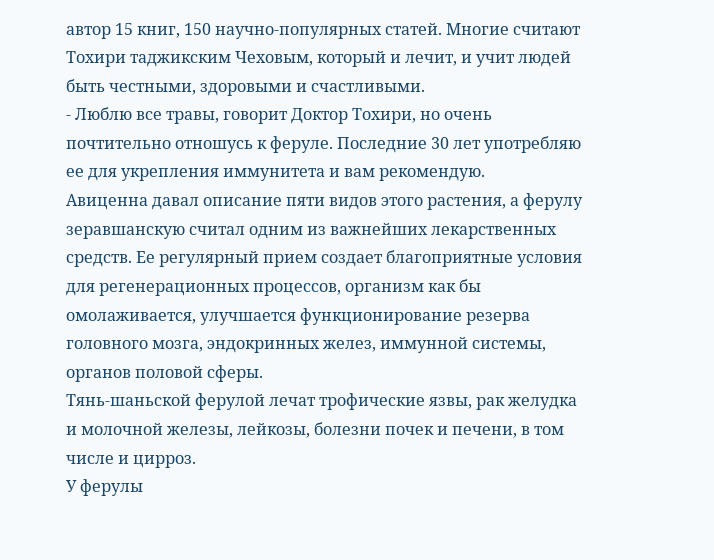автор 15 книг, 150 научно-популярных статей. Многие считают Тохири таджикским Чеховым, который и лечит, и учит людей быть честными, здоровыми и счастливыми.
- Люблю все травы, говорит Доктор Тохири, но очень почтительно отношусь к феруле. Последние 30 лет употребляю ее для укрепления иммунитета и вам рекомендую.
Авиценна давал описание пяти видов этого растения, а ферулу зеравшанскую считал одним из важнейших лекарственных средств. Ее регулярный прием создает благоприятные условия для регенерационных процессов, организм как бы омолаживается, улучшается функционирование резерва головного мозга, эндокринных желез, иммунной системы, органов половой сферы.
Тянь-шаньской ферулой лечат трофические язвы, рак желудка и молочной железы, лейкозы, болезни почек и печени, в том числе и цирроз.
У ферулы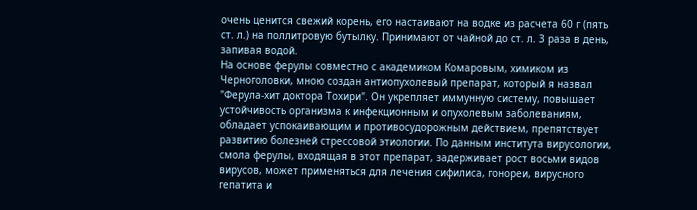очень ценится свежий корень, его настаивают на водке из расчета 60 г (пять ст. л.) на поллитровую бутылку. Принимают от чайной до ст. л. 3 раза в день, запивая водой.
На основе ферулы совместно с академиком Комаровым, химиком из Черноголовки, мною создан антиопухолевый препарат, который я назвал "Ферула-хит доктора Тохири". Он укрепляет иммунную систему, повышает устойчивость организма к инфекционным и опухолевым заболеваниям, обладает успокаивающим и противосудорожным действием, препятствует развитию болезней стрессовой этиологии. По данным института вирусологии, смола ферулы, входящая в этот препарат, задерживает рост восьми видов вирусов, может применяться для лечения сифилиса, гонореи, вирусного гепатита и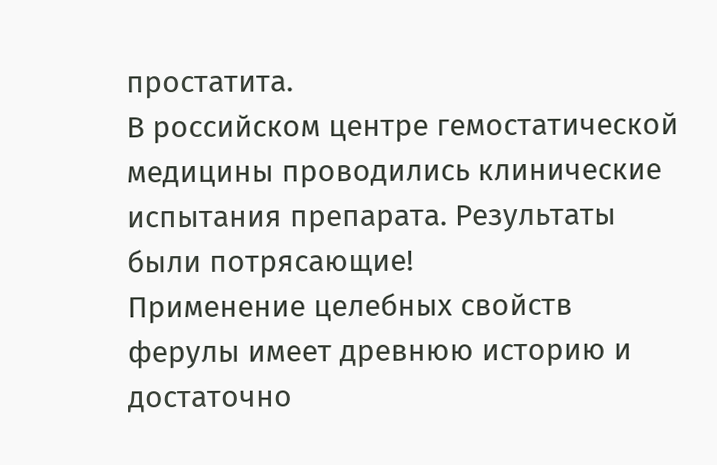простатита.
В российском центре гемостатической медицины проводились клинические испытания препарата. Результаты были потрясающие!
Применение целебных свойств ферулы имеет древнюю историю и достаточно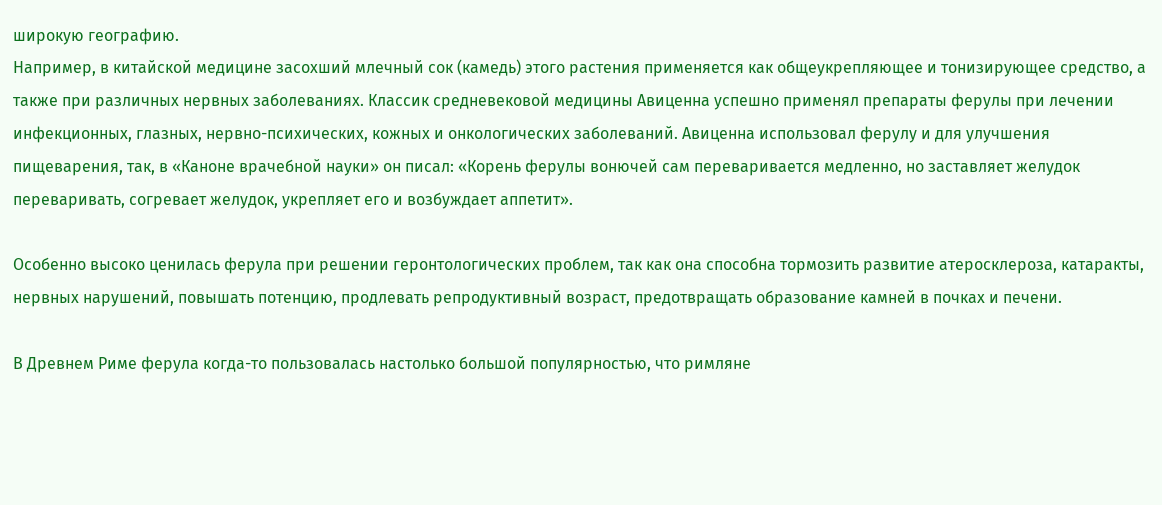широкую географию.
Например, в китайской медицине засохший млечный сок (камедь) этого растения применяется как общеукрепляющее и тонизирующее средство, а также при различных нервных заболеваниях. Классик средневековой медицины Авиценна успешно применял препараты ферулы при лечении инфекционных, глазных, нервно-психических, кожных и онкологических заболеваний. Авиценна использовал ферулу и для улучшения пищеварения, так, в «Каноне врачебной науки» он писал: «Корень ферулы вонючей сам переваривается медленно, но заставляет желудок переваривать, согревает желудок, укрепляет его и возбуждает аппетит».

Особенно высоко ценилась ферула при решении геронтологических проблем, так как она способна тормозить развитие атеросклероза, катаракты, нервных нарушений, повышать потенцию, продлевать репродуктивный возраст, предотвращать образование камней в почках и печени.

В Древнем Риме ферула когда-то пользовалась настолько большой популярностью, что римляне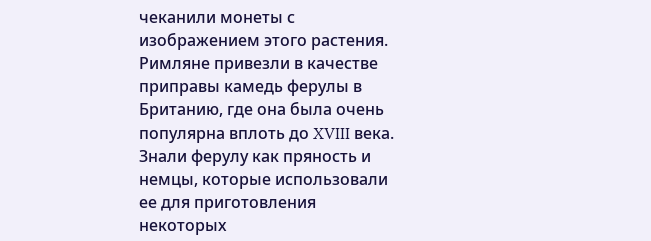чеканили монеты с изображением этого растения. Римляне привезли в качестве приправы камедь ферулы в Британию, где она была очень популярна вплоть до XVIII века. Знали ферулу как пряность и немцы, которые использовали ее для приготовления некоторых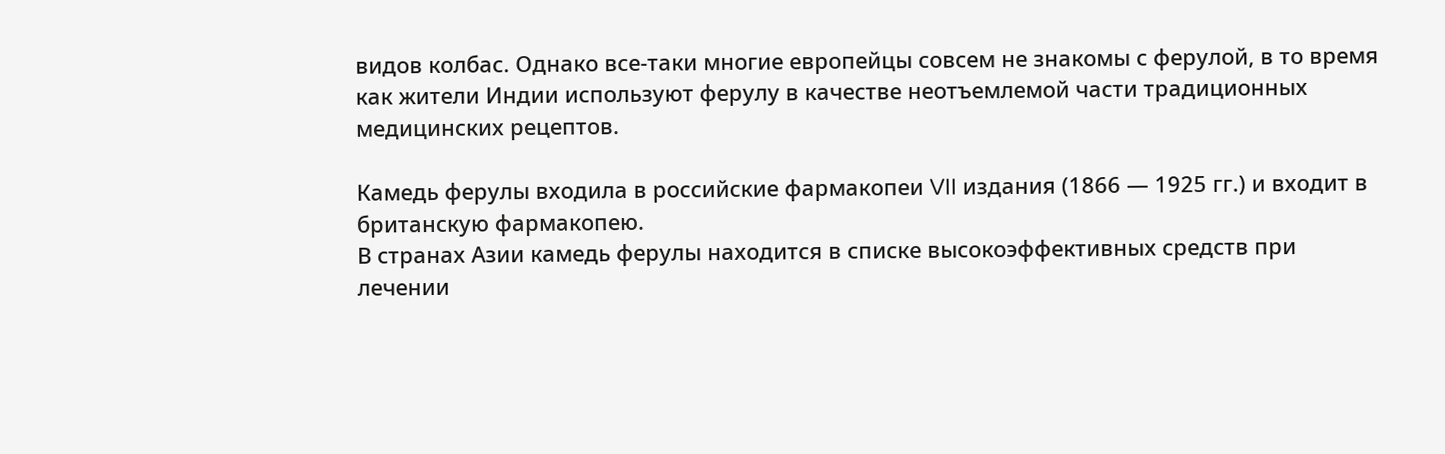видов колбас. Однако все-таки многие европейцы совсем не знакомы с ферулой, в то время как жители Индии используют ферулу в качестве неотъемлемой части традиционных медицинских рецептов.

Камедь ферулы входила в российские фармакопеи VII издания (1866 — 1925 гг.) и входит в британскую фармакопею.
В странах Азии камедь ферулы находится в списке высокоэффективных средств при лечении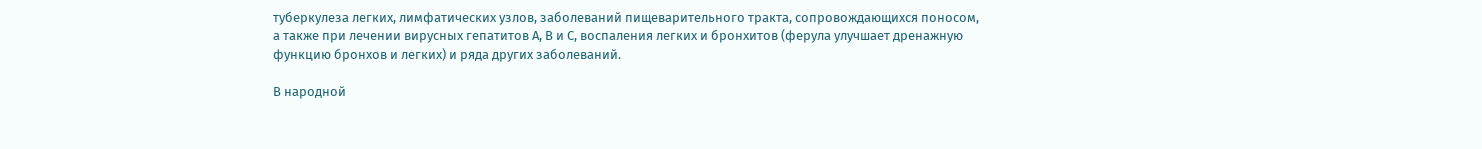туберкулеза легких, лимфатических узлов, заболеваний пищеварительного тракта, сопровождающихся поносом, а также при лечении вирусных гепатитов А, В и С, воспаления легких и бронхитов (ферула улучшает дренажную функцию бронхов и легких) и ряда других заболеваний.

В народной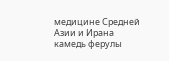медицине Средней Азии и Ирана камедь ферулы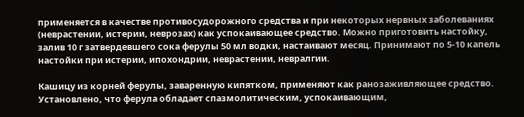применяется в качестве противосудорожного средства и при некоторых нервных заболеваниях (неврастении, истерии, неврозах) как успокаивающее средство. Можно приготовить настойку, залив 10 г затвердевшего сока ферулы 50 мл водки, настаивают месяц. Принимают по 5-10 капель настойки при истерии, ипохондрии, неврастении, невралгии.

Кашицу из корней ферулы, заваренную кипятком, применяют как ранозаживляющее средство.
Установлено, что ферула обладает спазмолитическим, успокаивающим,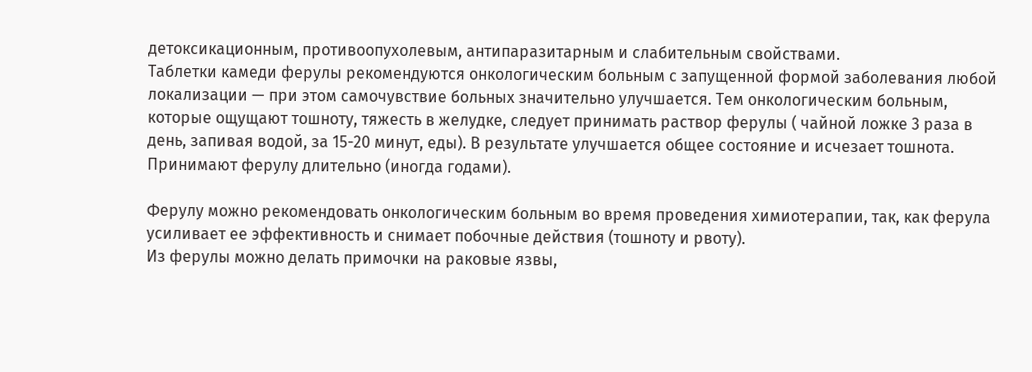детоксикационным, противоопухолевым, антипаразитарным и слабительным свойствами.
Таблетки камеди ферулы рекомендуются онкологическим больным с запущенной формой заболевания любой локализации — при этом самочувствие больных значительно улучшается. Тем онкологическим больным, которые ощущают тошноту, тяжесть в желудке, следует принимать раствор ферулы ( чайной ложке 3 раза в день, запивая водой, за 15-20 минут, еды). В результате улучшается общее состояние и исчезает тошнота. Принимают ферулу длительно (иногда годами).

Ферулу можно рекомендовать онкологическим больным во время проведения химиотерапии, так, как ферула усиливает ее эффективность и снимает побочные действия (тошноту и рвоту).
Из ферулы можно делать примочки на раковые язвы,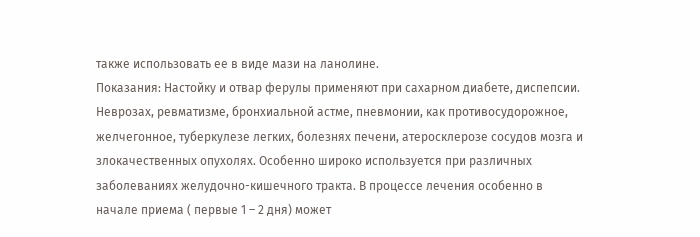также использовать ее в виде мази на ланолине.
Показания: Настойку и отвар ферулы применяют при сахарном диабете, диспепсии. Неврозах, ревматизме, бронхиальной астме, пневмонии, как противосудорожное, желчегонное, туберкулезе легких, болезнях печени, атеросклерозе сосудов мозга и злокачественных опухолях. Особенно широко используется при различных заболеваниях желудочно-кишечного тракта. В процессе лечения особенно в начале приема ( первые 1 – 2 дня) может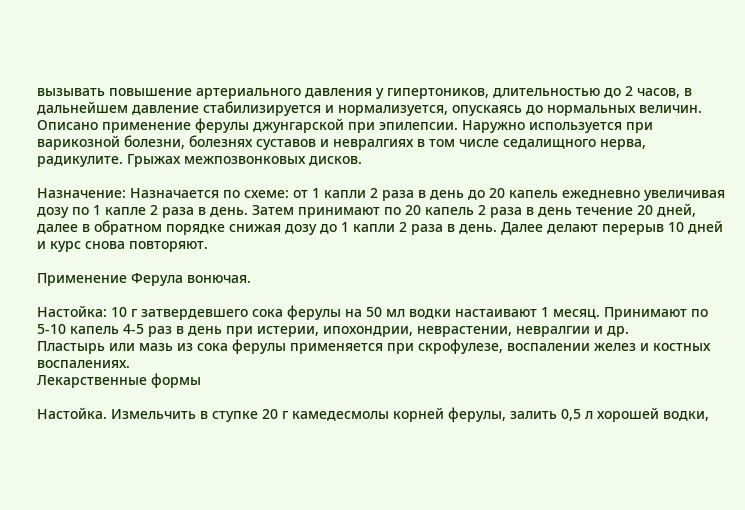вызывать повышение артериального давления у гипертоников, длительностью до 2 часов, в дальнейшем давление стабилизируется и нормализуется, опускаясь до нормальных величин. Описано применение ферулы джунгарской при эпилепсии. Наружно используется при варикозной болезни, болезнях суставов и невралгиях в том числе седалищного нерва, радикулите. Грыжах межпозвонковых дисков.

Назначение: Назначается по схеме: от 1 капли 2 раза в день до 20 капель ежедневно увеличивая дозу по 1 капле 2 раза в день. Затем принимают по 20 капель 2 раза в день течение 20 дней, далее в обратном порядке снижая дозу до 1 капли 2 раза в день. Далее делают перерыв 10 дней и курс снова повторяют.

Применение Ферула вонючая.

Настойка: 10 г затвердевшего сока ферулы на 50 мл водки настаивают 1 месяц. Принимают по 5-10 капель 4-5 раз в день при истерии, ипохондрии, неврастении, невралгии и др.
Пластырь или мазь из сока ферулы применяется при скрофулезе, воспалении желез и костных воспалениях.
Лекарственные формы

Настойка. Измельчить в ступке 20 г камедесмолы корней ферулы, залить 0,5 л хорошей водки,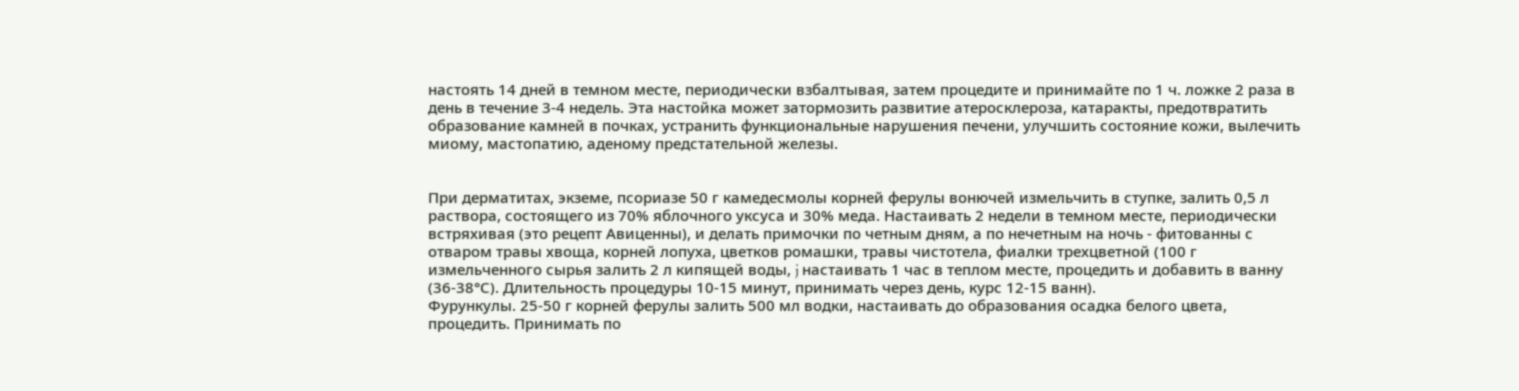настоять 14 дней в темном месте, периодически взбалтывая, затем процедите и принимайте по 1 ч. ложке 2 раза в день в течение 3-4 недель. Эта настойка может затормозить развитие атеросклероза, катаракты, предотвратить образование камней в почках, устранить функциональные нарушения печени, улучшить состояние кожи, вылечить миому, мастопатию, аденому предстательной железы.


При дерматитах, экземе, псориазе 50 г камедесмолы корней ферулы вонючей измельчить в ступке, залить 0,5 л paствора, состоящего из 70% яблочного уксуса и 30% меда. Настаивать 2 недели в темном месте, периодически встряхивая (это рецепт Авиценны), и делать примочки по четным дням, а по нечетным на ночь - фитованны с отваром травы хвоща, корней лопуха, цветков ромашки, травы чистотела, фиалки трехцветной (100 г измельченного сырья залить 2 л кипящей воды, j настаивать 1 час в теплом месте, процедить и добавить в ванну (36-38°С). Длительность процедуры 10-15 минут, принимать через день, курс 12-15 ванн).
Фурункулы. 25-50 г корней ферулы залить 500 мл водки, настаивать до образования осадка белого цвета, процедить. Принимать по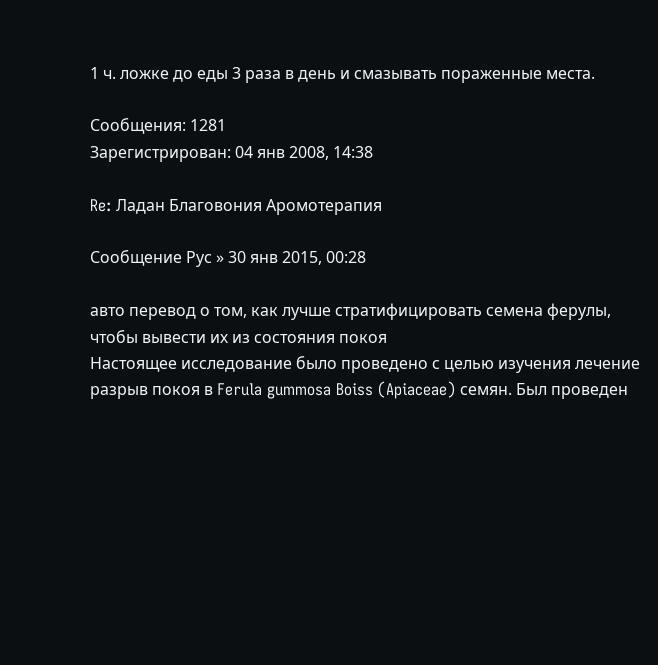1 ч. ложке до еды 3 раза в день и смазывать пораженные места.

Сообщения: 1281
Зарегистрирован: 04 янв 2008, 14:38

Re: Ладан Благовония Аромотерапия

Сообщение Рус » 30 янв 2015, 00:28

авто перевод о том, как лучше стратифицировать семена ферулы, чтобы вывести их из состояния покоя
Настоящее исследование было проведено с целью изучения лечение разрыв покоя в Ferula gummosa Boiss (Apiaceae) семян. Был проведен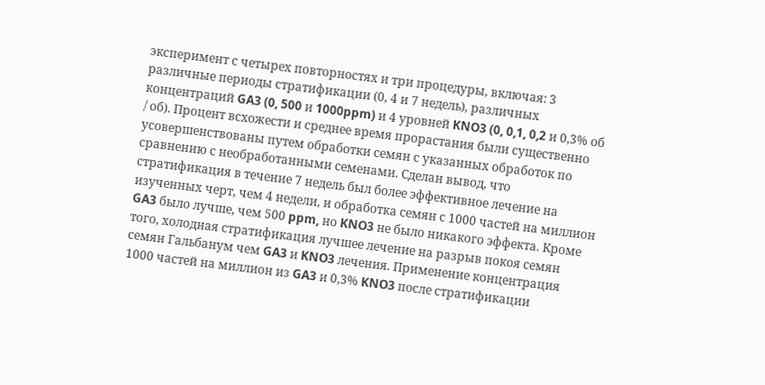эксперимент с четырех повторностях и три процедуры, включая: 3 различные периоды стратификации (0, 4 и 7 недель), различных концентраций GA3 (0, 500 и 1000ppm) и 4 уровней KNO3 (0, 0,1, 0,2 и 0,3% об / об). Процент всхожести и среднее время прорастания были существенно усовершенствованы путем обработки семян с указанных обработок по сравнению с необработанными семенами. Сделан вывод, что стратификация в течение 7 недель был более эффективное лечение на изученных черт, чем 4 недели, и обработка семян с 1000 частей на миллион GA3 было лучше, чем 500 ppm, но KNO3 не было никакого эффекта. Кроме того, холодная стратификация лучшее лечение на разрыв покоя семян семян Гальбанум чем GA3 и KNO3 лечения. Применение концентрация 1000 частей на миллион из GA3 и 0,3% KNO3 после стратификации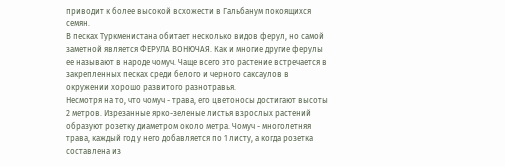приводит к более высокой всхожести в Гальбанум покоящихся семян.
В песках Туркменистана обитает несколько видов ферул, но самой заметной является ФЕРУЛА ВОНЮЧАЯ. Как и многие другие ферулы ее называют в народе чомуч. Чаще всего это растение встречается в закрепленных песках среди белого и черного саксаулов в окружении хорошо развитого разнотравья.
Несмотря на то, что чомуч - трава, его цветоносы достигают высоты 2 метров. Изрезанные ярко-зеленые листья взрослых растений образуют розетку диаметром около метра. Чомуч - многолетняя трава, каждый год у него добавляется по 1 листу, а когда розетка составлена из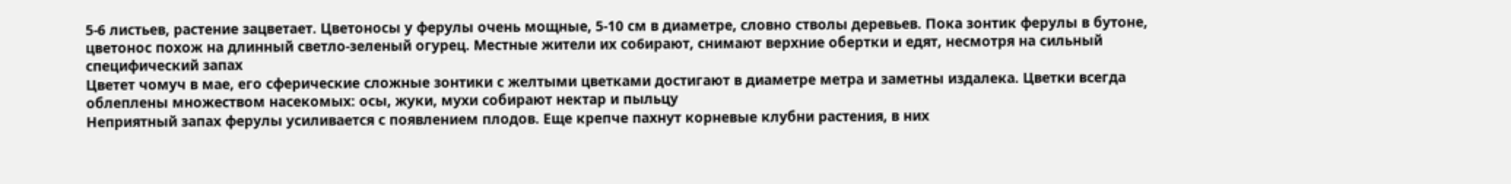5-6 листьев, растение зацветает. Цветоносы у ферулы очень мощные, 5-10 см в диаметре, словно стволы деревьев. Пока зонтик ферулы в бутоне, цветонос похож на длинный светло-зеленый огурец. Местные жители их со6ирают, снимают верхние обертки и едят, несмотря на сильный специфический запах
Цветет чомуч в мае, его сферические сложные зонтики с желтыми цветками достигают в диаметре метра и заметны издалека. Цветки всегда облеплены множеством насекомых: осы, жуки, мухи собирают нектар и пыльцу
Неприятный запах ферулы усиливается с появлением плодов. Еще крепче пахнут корневые клубни растения, в них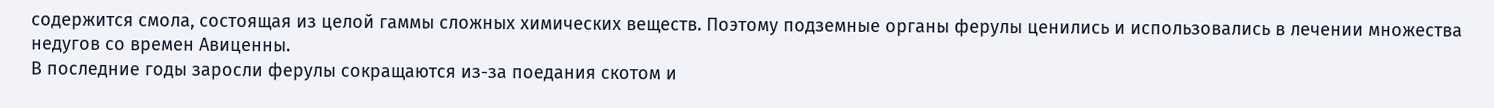содержится смола, состоящая из целой гаммы сложных химических веществ. Поэтому подземные органы ферулы ценились и использовались в лечении множества недугов со времен Авиценны.
В последние годы заросли ферулы сокращаются из-за поедания скотом и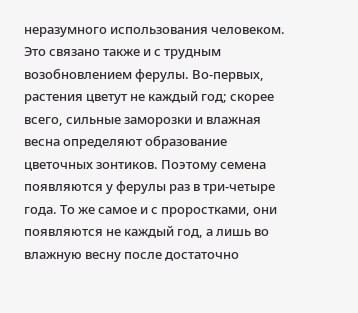неразумного использования человеком. Это связано также и с трудным возобновлением ферулы. Во-первых, растения цветут не каждый год; скорее всего, сильные заморозки и влажная весна определяют образование цветочных зонтиков. Поэтому семена появляются у ферулы раз в три-четыре года. То же самое и с проростками, они появляются не каждый год, а лишь во влажную весну после достаточно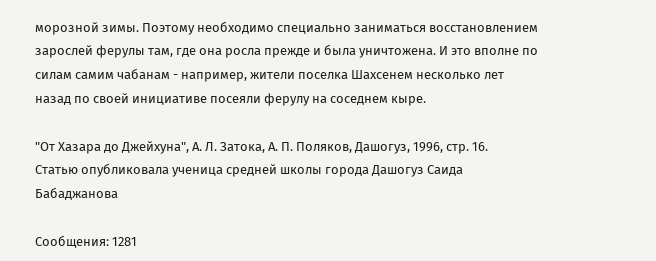морозной зимы. Поэтому необходимо специально заниматься восстановлением зарослей ферулы там, где она росла прежде и была уничтожена. И это вполне по силам самим чабанам - например, жители поселка Шахсенем несколько лет назад по своей инициативе посеяли ферулу на соседнем кыре.

"От Хазара до Джейхуна", А. Л. Затока, А. П. Поляков, Дашогуз, 1996, стр. 16.
Статью опубликовала ученица средней школы города Дашогуз Саида Бабаджанова

Сообщения: 1281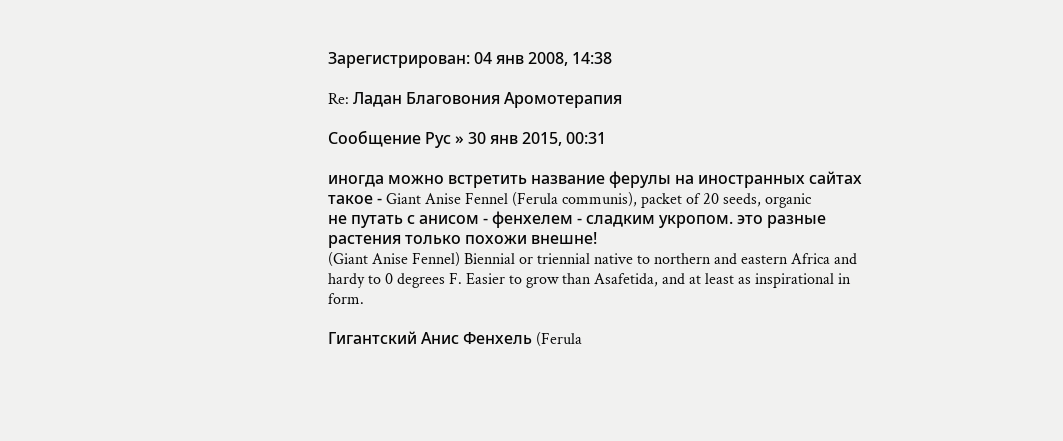Зарегистрирован: 04 янв 2008, 14:38

Re: Ладан Благовония Аромотерапия

Сообщение Рус » 30 янв 2015, 00:31

иногда можно встретить название ферулы на иностранных сайтах такое - Giant Anise Fennel (Ferula communis), packet of 20 seeds, organic
не путать с анисом - фенхелем - сладким укропом. это разные растения только похожи внешне!
(Giant Anise Fennel) Biennial or triennial native to northern and eastern Africa and hardy to 0 degrees F. Easier to grow than Asafetida, and at least as inspirational in form.

Гигантский Анис Фенхель (Ferula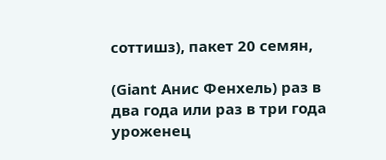соттишз), пакет 20 семян,

(Giant Анис Фенхель) раз в два года или раз в три года уроженец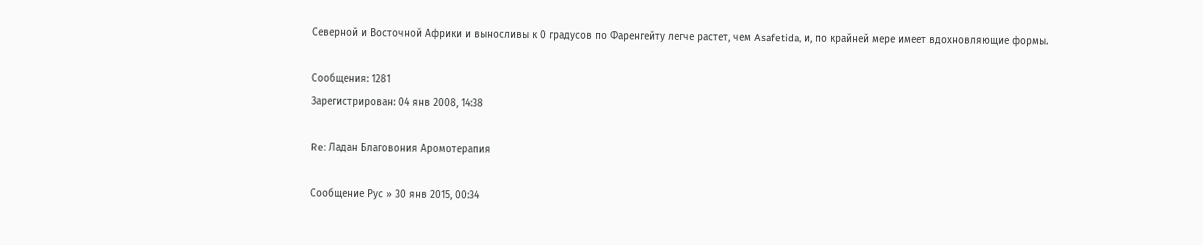Северной и Восточной Африки и выносливы к 0 градусов по Фаренгейту легче растет, чем Asafetida, и, по крайней мере имеет вдохновляющие формы.

Сообщения: 1281
Зарегистрирован: 04 янв 2008, 14:38

Re: Ладан Благовония Аромотерапия

Сообщение Рус » 30 янв 2015, 00:34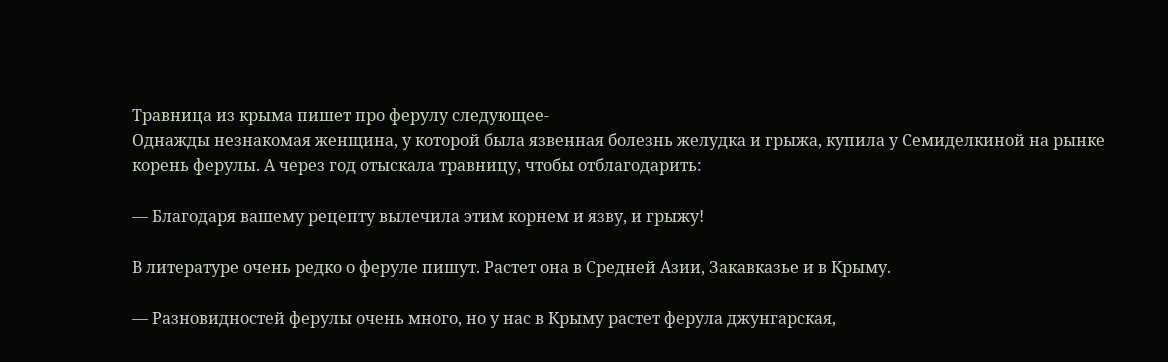Травница из крыма пишет про ферулу следующее-
Однажды незнакомая женщина, у которой была язвенная болезнь желудка и грыжа, купила у Семиделкиной на рынке корень ферулы. А через год отыскала травницу, чтобы отблагодарить:

— Благодаря вашему рецепту вылечила этим корнем и язву, и грыжу!

В литературе очень редко о феруле пишут. Растет она в Средней Азии, Закавказье и в Крыму.

— Разновидностей ферулы очень много, но у нас в Крыму растет ферула джунгарская,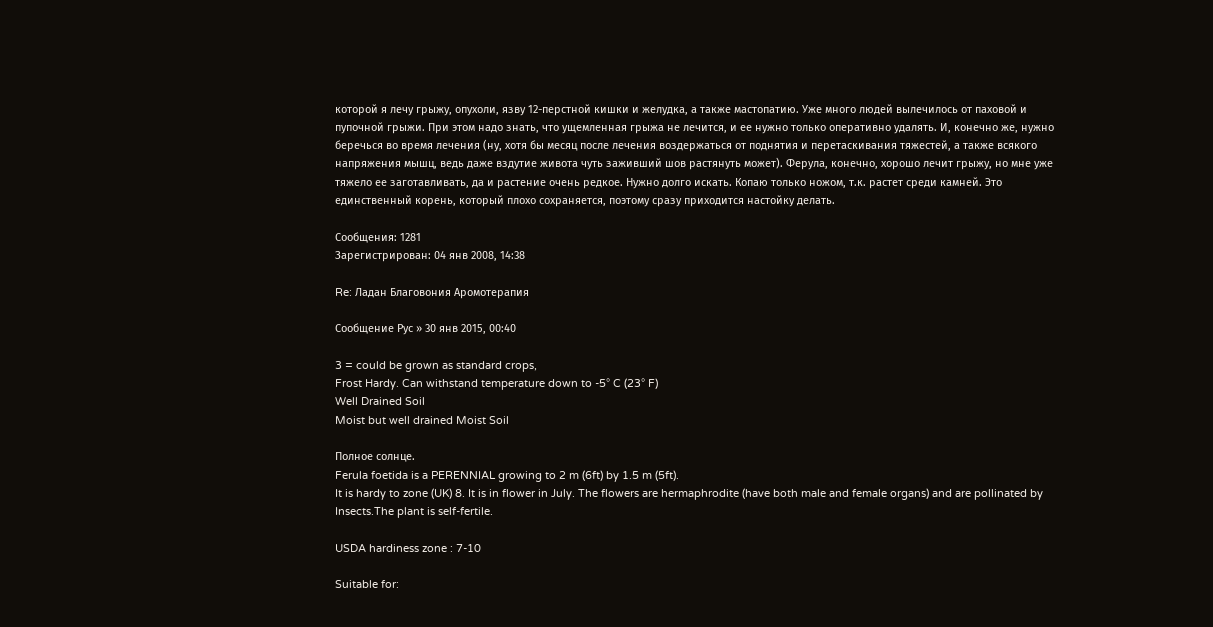которой я лечу грыжу, опухоли, язву 12-перстной кишки и желудка, а также мастопатию. Уже много людей вылечилось от паховой и пупочной грыжи. При этом надо знать, что ущемленная грыжа не лечится, и ее нужно только оперативно удалять. И, конечно же, нужно беречься во время лечения (ну, хотя бы месяц после лечения воздержаться от поднятия и перетаскивания тяжестей, а также всякого напряжения мышц, ведь даже вздутие живота чуть заживший шов растянуть может). Ферула, конечно, хорошо лечит грыжу, но мне уже тяжело ее заготавливать, да и растение очень редкое. Нужно долго искать. Копаю только ножом, т.к. растет среди камней. Это единственный корень, который плохо сохраняется, поэтому сразу приходится настойку делать.

Сообщения: 1281
Зарегистрирован: 04 янв 2008, 14:38

Re: Ладан Благовония Аромотерапия

Сообщение Рус » 30 янв 2015, 00:40

3 = could be grown as standard crops,
Frost Hardy. Can withstand temperature down to -5° C (23° F)
Well Drained Soil
Moist but well drained Moist Soil

Полное солнце.
Ferula foetida is a PERENNIAL growing to 2 m (6ft) by 1.5 m (5ft).
It is hardy to zone (UK) 8. It is in flower in July. The flowers are hermaphrodite (have both male and female organs) and are pollinated by Insects.The plant is self-fertile.

USDA hardiness zone : 7-10

Suitable for: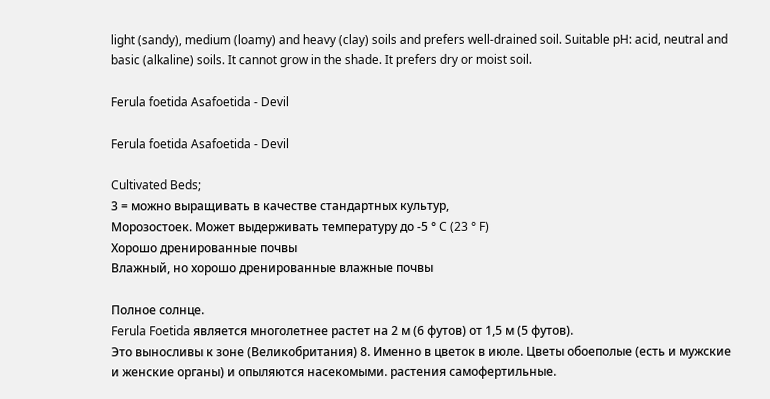light (sandy), medium (loamy) and heavy (clay) soils and prefers well-drained soil. Suitable pH: acid, neutral and basic (alkaline) soils. It cannot grow in the shade. It prefers dry or moist soil.

Ferula foetida Asafoetida - Devil

Ferula foetida Asafoetida - Devil

Cultivated Beds;
3 = можно выращивать в качестве стандартных культур,
Морозостоек. Может выдерживать температуру до -5 ° C (23 ° F)
Хорошо дренированные почвы
Влажный, но хорошо дренированные влажные почвы

Полное солнце.
Ferula Foetida является многолетнее растет на 2 м (6 футов) от 1,5 м (5 футов).
Это выносливы к зоне (Великобритания) 8. Именно в цветок в июле. Цветы обоеполые (есть и мужские и женские органы) и опыляются насекомыми. растения самофертильные.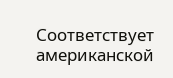Соответствует американской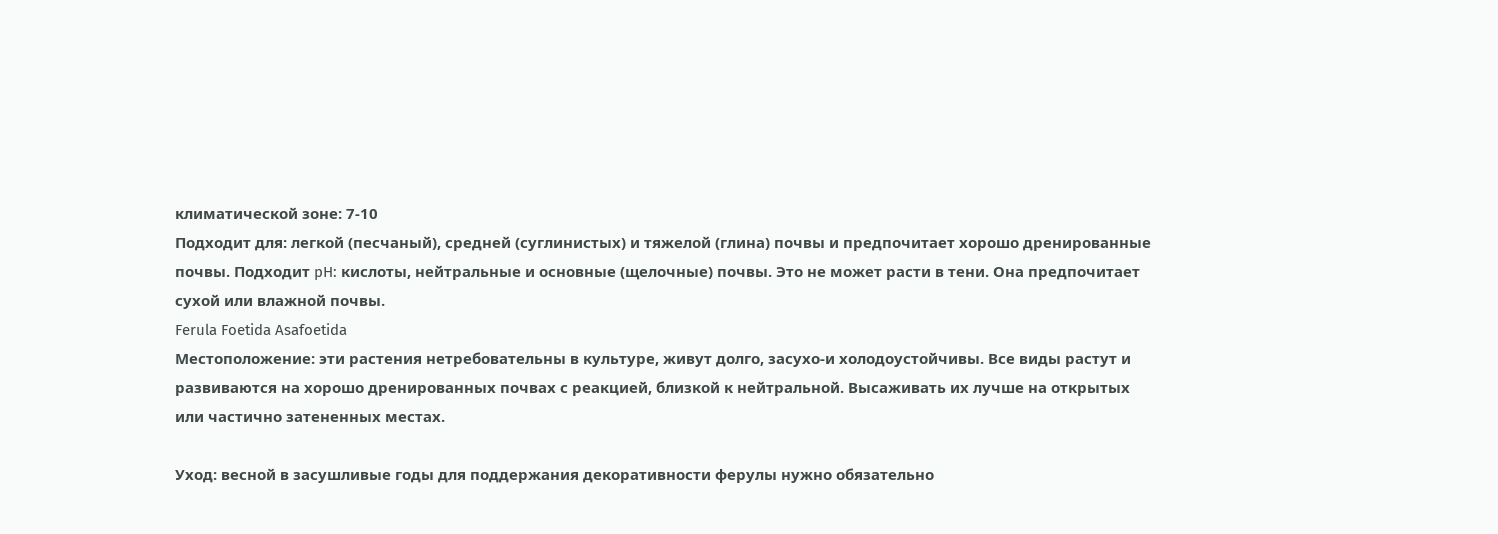климатической зоне: 7-10
Подходит для: легкой (песчаный), средней (суглинистых) и тяжелой (глина) почвы и предпочитает хорошо дренированные почвы. Подходит pH: кислоты, нейтральные и основные (щелочные) почвы. Это не может расти в тени. Она предпочитает сухой или влажной почвы.
Ferula Foetida Asafoetida
Местоположение: эти растения нетребовательны в культуре, живут долго, засухо-и холодоустойчивы. Все виды растут и развиваются на хорошо дренированных почвах с реакцией, близкой к нейтральной. Высаживать их лучше на открытых или частично затененных местах.

Уход: весной в засушливые годы для поддержания декоративности ферулы нужно обязательно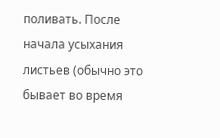поливать. После начала усыхания листьев (обычно это бывает во время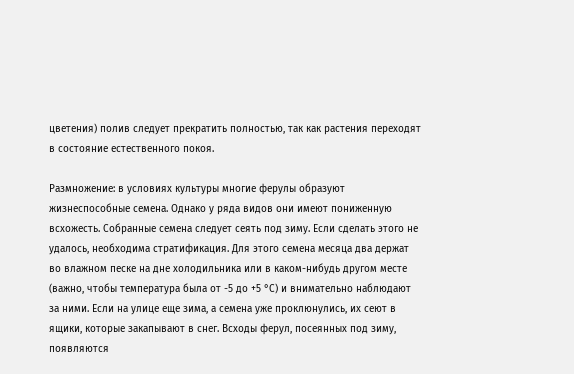цветения) полив следует прекратить полностью, так как растения переходят в состояние естественного покоя.

Размножение: в условиях культуры многие ферулы образуют жизнеспособные семена. Однако у ряда видов они имеют пониженную всхожесть. Собранные семена следует сеять под зиму. Если сделать этого не удалось, необходима стратификация. Для этого семена месяца два держат во влажном песке на дне холодильника или в каком-нибудь другом месте (важно, чтобы температура была от -5 до +5 °С) и внимательно наблюдают за ними. Если на улице еще зима, а семена уже проклюнулись, их сеют в ящики, которые закапывают в снег. Всходы ферул, посеянных под зиму, появляются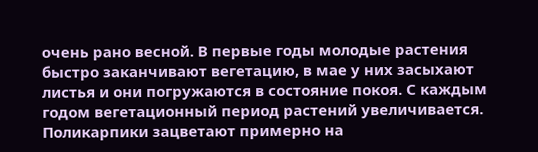очень рано весной. В первые годы молодые растения быстро заканчивают вегетацию, в мае у них засыхают листья и они погружаются в состояние покоя. С каждым годом вегетационный период растений увеличивается. Поликарпики зацветают примерно на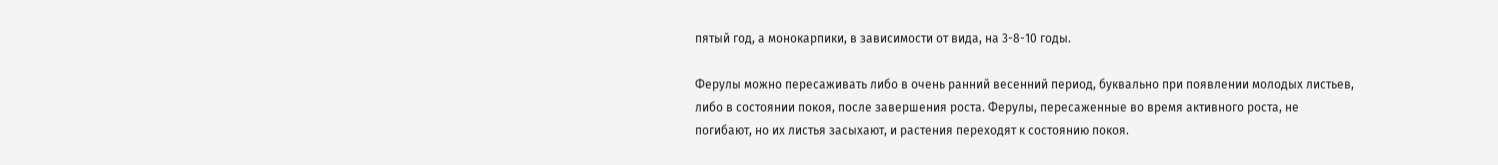пятый год, а монокарпики, в зависимости от вида, на 3-8-10 годы.

Ферулы можно пересаживать либо в очень ранний весенний период, буквально при появлении молодых листьев, либо в состоянии покоя, после завершения роста. Ферулы, пересаженные во время активного роста, не погибают, но их листья засыхают, и растения переходят к состоянию покоя.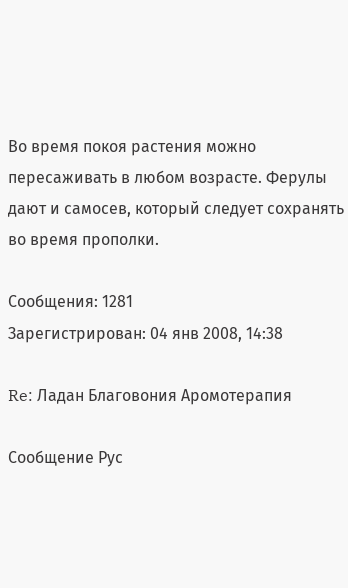Во время покоя растения можно пересаживать в любом возрасте. Ферулы дают и самосев, который следует сохранять во время прополки.

Сообщения: 1281
Зарегистрирован: 04 янв 2008, 14:38

Re: Ладан Благовония Аромотерапия

Сообщение Рус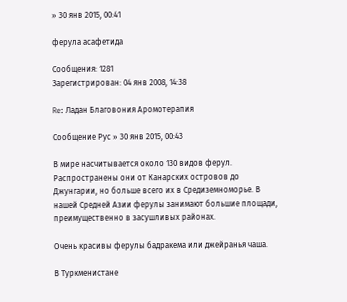» 30 янв 2015, 00:41

ферула асафетида

Сообщения: 1281
Зарегистрирован: 04 янв 2008, 14:38

Re: Ладан Благовония Аромотерапия

Сообщение Рус » 30 янв 2015, 00:43

В мире насчитывается около 130 видов ферул. Распространены они от Канарских островов до Джунгарии, но больше всего их в Средиземноморье. В нашей Средней Азии ферулы занимают большие площади, преимущественно в засушливых районах.

Очень красивы ферулы бадракема или джейранья чаша.

В Туркменистане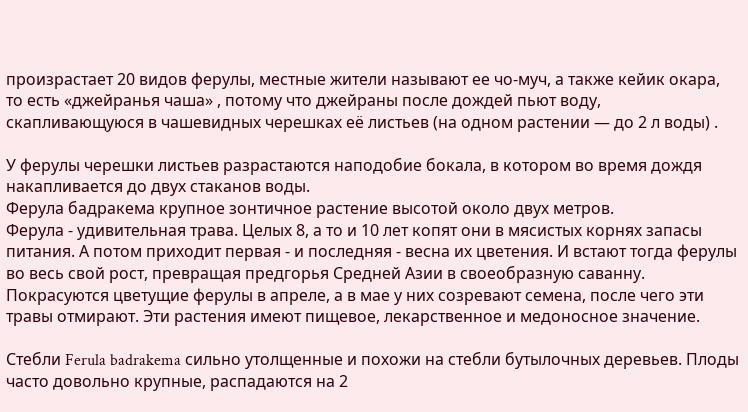произрастает 20 видов ферулы, местные жители называют ее чо-муч, а также кейик окара, то есть «джейранья чаша» , потому что джейраны после дождей пьют воду, скапливающуюся в чашевидных черешках её листьев (на одном растении — до 2 л воды) .

У ферулы черешки листьев разрастаются наподобие бокала, в котором во время дождя накапливается до двух стаканов воды.
Ферула бадракема крупное зонтичное растение высотой около двух метров.
Ферула - удивительная трава. Целых 8, а то и 10 лет копят они в мясистых корнях запасы питания. А потом приходит первая - и последняя - весна их цветения. И встают тогда ферулы во весь свой рост, превращая предгорья Средней Азии в своеобразную саванну. Покрасуются цветущие ферулы в апреле, а в мае у них созревают семена, после чего эти травы отмирают. Эти растения имеют пищевое, лекарственное и медоносное значение.

Стебли Ferula badrakema сильно утолщенные и похожи на стебли бутылочных деревьев. Плоды часто довольно крупные, распадаются на 2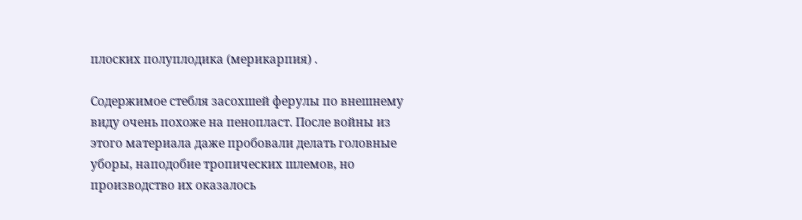плоских полуплодика (мерикарпия) .

Содержимое стебля засохшей ферулы по внешнему виду очень похоже на пенопласт. После войны из этого материала даже пробовали делать головные уборы, наподобие тропических шлемов, но производство их оказалось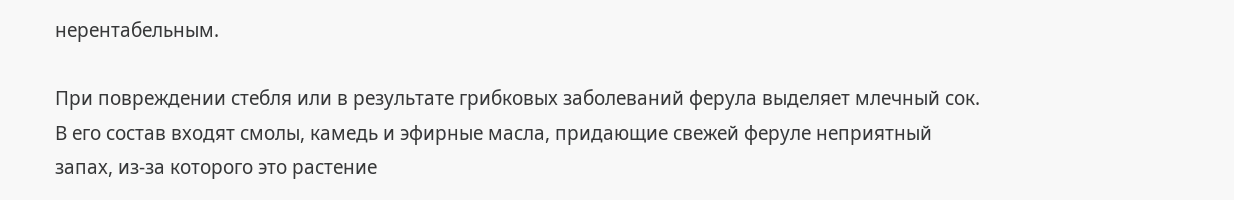нерентабельным.

При повреждении стебля или в результате грибковых заболеваний ферула выделяет млечный сок. В его состав входят смолы, камедь и эфирные масла, придающие свежей феруле неприятный запах, из-за которого это растение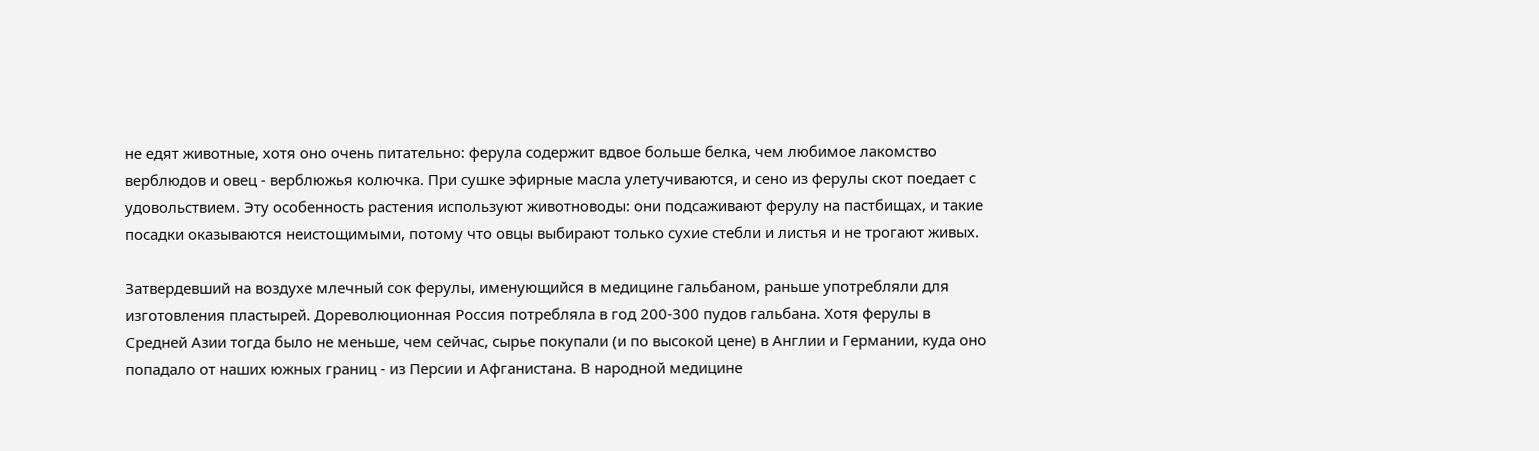не едят животные, хотя оно очень питательно: ферула содержит вдвое больше белка, чем любимое лакомство верблюдов и овец - верблюжья колючка. При сушке эфирные масла улетучиваются, и сено из ферулы скот поедает с удовольствием. Эту особенность растения используют животноводы: они подсаживают ферулу на пастбищах, и такие посадки оказываются неистощимыми, потому что овцы выбирают только сухие стебли и листья и не трогают живых.

Затвердевший на воздухе млечный сок ферулы, именующийся в медицине гальбаном, раньше употребляли для изготовления пластырей. Дореволюционная Россия потребляла в год 200-300 пудов гальбана. Хотя ферулы в Средней Азии тогда было не меньше, чем сейчас, сырье покупали (и по высокой цене) в Англии и Германии, куда оно попадало от наших южных границ - из Персии и Афганистана. В народной медицине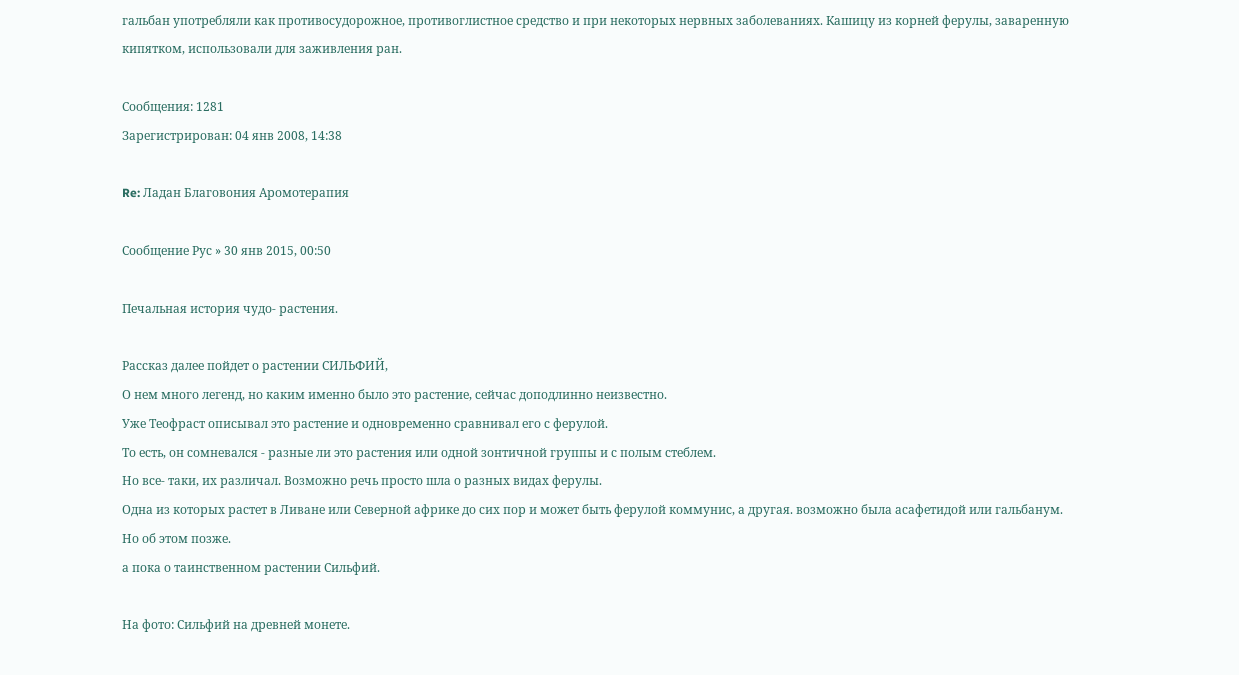гальбан употребляли как противосудорожное, противоглистное средство и при некоторых нервных заболеваниях. Кашицу из корней ферулы, заваренную кипятком, использовали для заживления ран.

Сообщения: 1281
Зарегистрирован: 04 янв 2008, 14:38

Re: Ладан Благовония Аромотерапия

Сообщение Рус » 30 янв 2015, 00:50

Печальная история чудо- растения.

Рассказ далее пойдет о растении СИЛЬФИЙ,
О нем много легенд, но каким именно было это растение, сейчас доподлинно неизвестно.
Уже Теофраст описывал это растение и одновременно сравнивал его с ферулой.
То есть, он сомневался - разные ли это растения или одной зонтичной группы и с полым стеблем.
Но все- таки, их различал. Возможно речь просто шла о разных видах ферулы.
Одна из которых растет в Ливане или Северной африке до сих пор и может быть ферулой коммунис, а другая. возможно была асафетидой или гальбанум.
Но об этом позже.
а пока о таинственном растении Сильфий.

На фото: Сильфий на древней монете.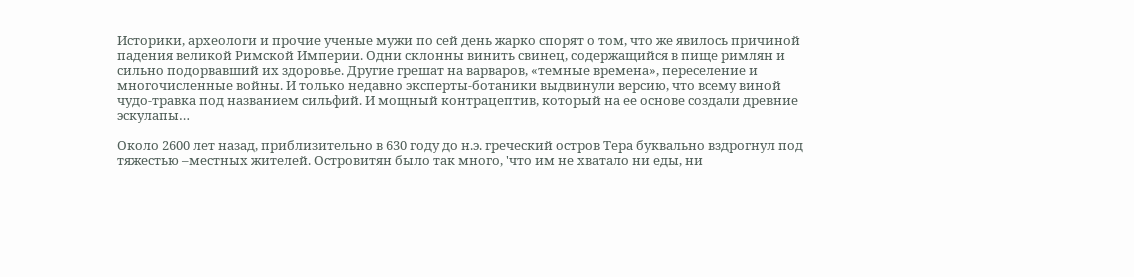Историки, археологи и прочие ученые мужи по сей день жарко спорят о том, что же явилось причиной падения великой Римской Империи. Одни склонны винить свинец, содержащийся в пище римлян и сильно подорвавший их здоровье. Другие грешат на варваров, «темные времена», переселение и многочисленные войны. И только недавно эксперты-ботаники выдвинули версию, что всему виной чудо-травка под названием сильфий. И мощный контрацептив, который на ее основе создали древние эскулапы…

Около 2600 лет назад, приблизительно в 630 году до н.э. греческий остров Тера буквально вздрогнул под тяжестью –местных жителей. Островитян было так много, 'что им не хватало ни еды, ни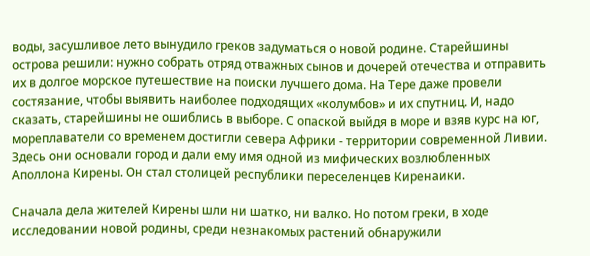воды, засушливое лето вынудило греков задуматься о новой родине. Старейшины острова решили: нужно собрать отряд отважных сынов и дочерей отечества и отправить их в долгое морское путешествие на поиски лучшего дома. На Тере даже провели состязание, чтобы выявить наиболее подходящих «колумбов» и их спутниц. И, надо сказать, старейшины не ошиблись в выборе. С опаской выйдя в море и взяв курс на юг, мореплаватели со временем достигли севера Африки - территории современной Ливии. Здесь они основали город и дали ему имя одной из мифических возлюбленных Аполлона Кирены. Он стал столицей республики переселенцев Киренаики.

Сначала дела жителей Кирены шли ни шатко, ни валко. Но потом греки, в ходе исследовании новой родины, среди незнакомых растений обнаружили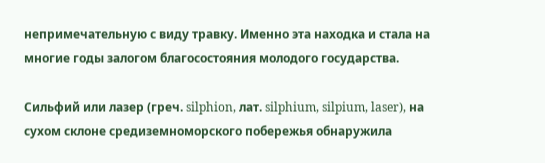непримечательную с виду травку. Именно эта находка и стала на многие годы залогом благосостояния молодого государства.

Сильфий или лазер (греч. silphion, лат. silphium, silpium, laser), на сухом склоне средиземноморского побережья обнаружила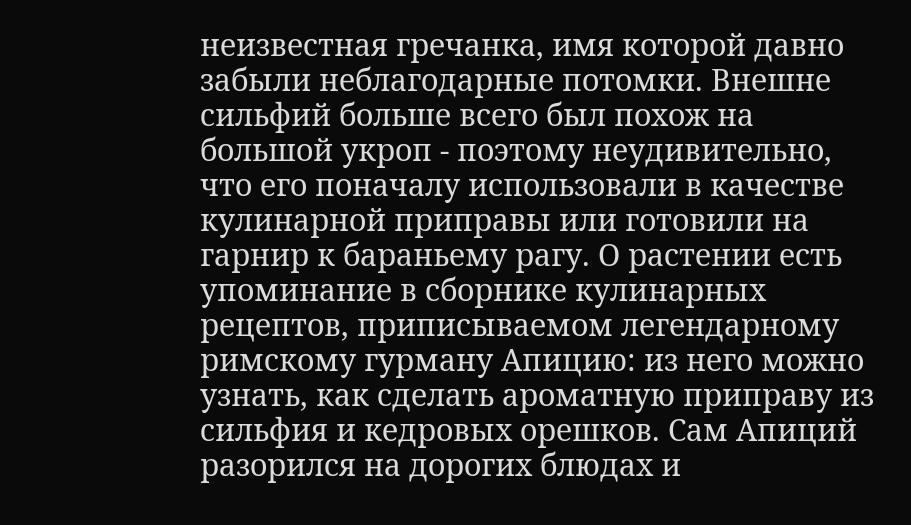неизвестная гречанка, имя которой давно забыли неблагодарные потомки. Внешне сильфий больше всего был похож на большой укроп - поэтому неудивительно, что его поначалу использовали в качестве кулинарной приправы или готовили на гарнир к бараньему рагу. О растении есть упоминание в сборнике кулинарных рецептов, приписываемом легендарному римскому гурману Апицию: из него можно узнать, как сделать ароматную приправу из сильфия и кедровых орешков. Сам Апиций разорился на дорогих блюдах и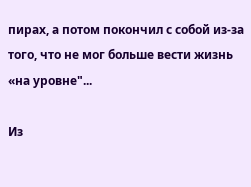пирах, а потом покончил с собой из-за того, что не мог больше вести жизнь «на уровне"...

Из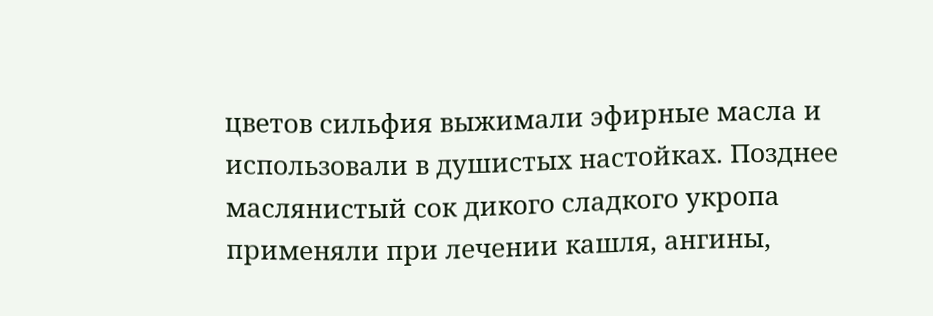цветов сильфия выжимали эфирные масла и использовали в душистых настойках. Позднее маслянистый сок дикого сладкого укропа применяли при лечении кашля, ангины,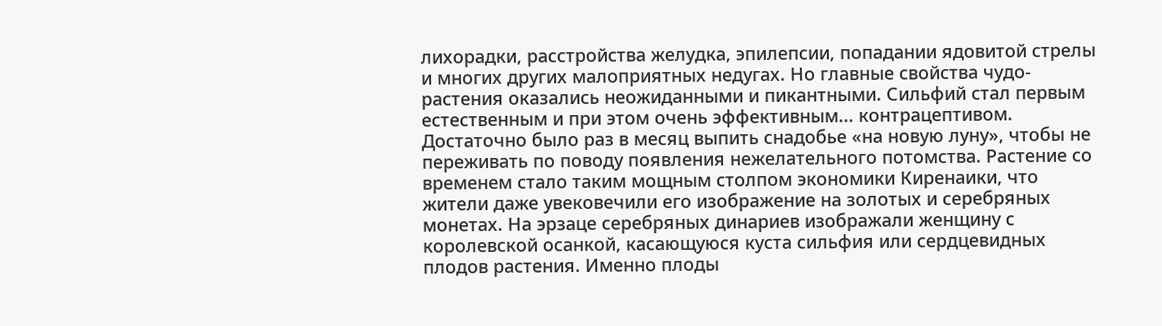лихорадки, расстройства желудка, эпилепсии, попадании ядовитой стрелы и многих других малоприятных недугах. Но главные свойства чудо-растения оказались неожиданными и пикантными. Сильфий стал первым естественным и при этом очень эффективным... контрацептивом. Достаточно было раз в месяц выпить снадобье «на новую луну», чтобы не переживать по поводу появления нежелательного потомства. Растение со временем стало таким мощным столпом экономики Киренаики, что жители даже увековечили его изображение на золотых и серебряных монетах. На эрзаце серебряных динариев изображали женщину с королевской осанкой, касающуюся куста сильфия или сердцевидных плодов растения. Именно плоды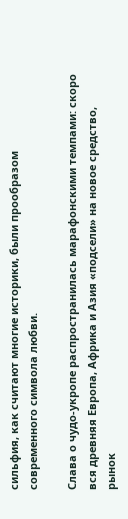сильфия, как считают многие историки, были прообразом современного символа любви.

Слава о чудо-укропе распространилась марафонскими темпами: скоро вся древняя Европа, Африка и Азия «подсели» на новое средство, рынок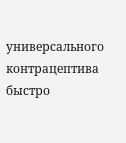универсального контрацептива быстро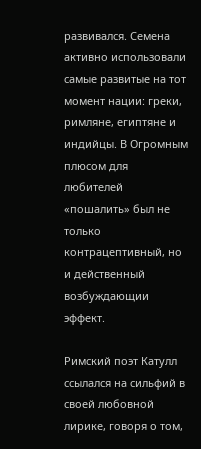развивался. Семена активно использовали самые развитые на тот момент нации: греки, римляне, египтяне и индийцы. В Огромным плюсом для любителей «пошалить» был не только контрацептивный, но и действенный возбуждающии эффект.

Римский поэт Катулл ссылался на сильфий в своей любовной лирике, говоря о том,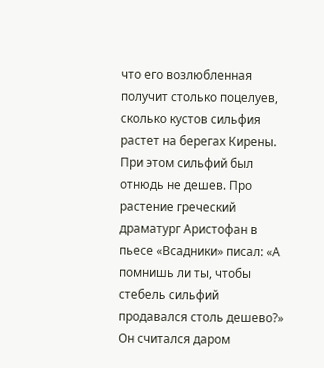что его возлюбленная получит столько поцелуев, сколько кустов сильфия растет на берегах Кирены.
При этом сильфий был отнюдь не дешев. Про растение греческий драматург Аристофан в пьесе «Всадники» писал: «А помнишь ли ты, чтобы стебель сильфий продавался столь дешево?» Он считался даром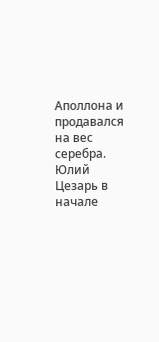Аполлона и продавался на вес серебра. Юлий Цезарь в начале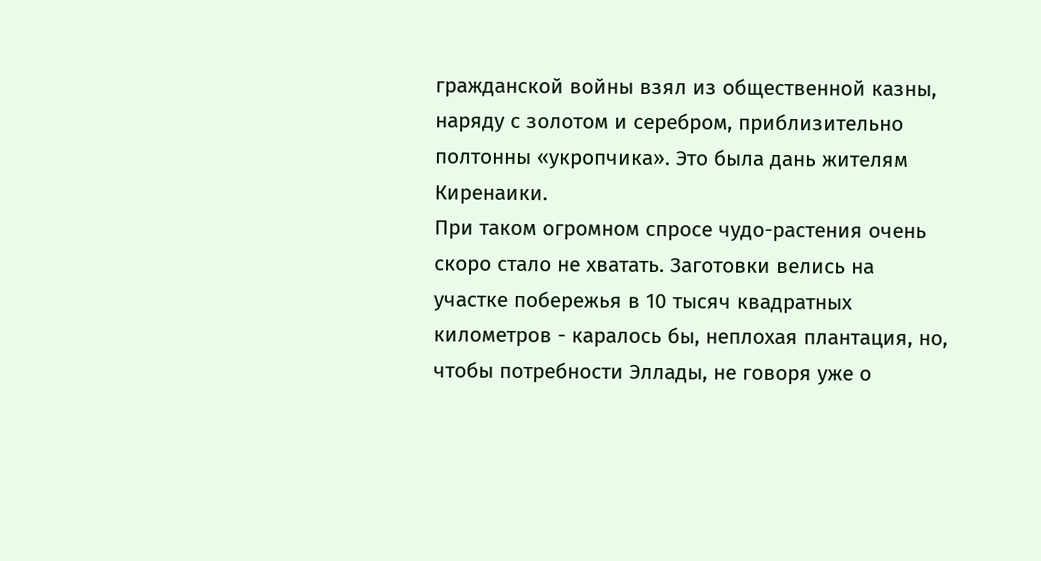гражданской войны взял из общественной казны, наряду с золотом и серебром, приблизительно полтонны «укропчика». Это была дань жителям Киренаики.
При таком огромном спросе чудо-растения очень скоро стало не хватать. Заготовки велись на участке побережья в 10 тысяч квадратных километров - каралось бы, неплохая плантация, но, чтобы потребности Эллады, не говоря уже о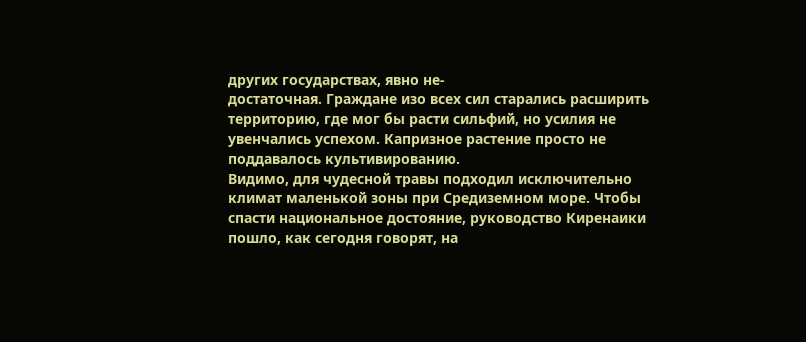других государствах, явно не-
достаточная. Граждане изо всех сил старались расширить территорию, где мог бы расти сильфий, но усилия не увенчались успехом. Капризное растение просто не поддавалось культивированию.
Видимо, для чудесной травы подходил исключительно климат маленькой зоны при Средиземном море. Чтобы спасти национальное достояние, руководство Киренаики пошло, как сегодня говорят, на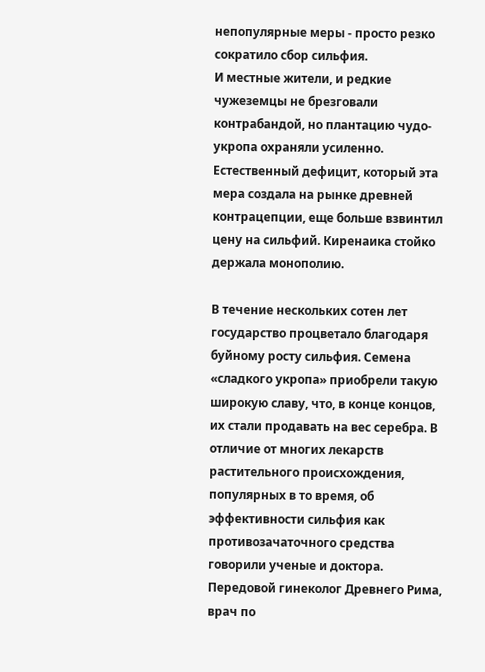непопулярные меры - просто резко сократило сбор сильфия.
И местные жители, и редкие чужеземцы не брезговали контрабандой, но плантацию чудо-укропа охраняли усиленно. Естественный дефицит, который эта мера создала на рынке древней контрацепции, еще больше взвинтил цену на сильфий. Киренаика стойко держала монополию.

В течение нескольких сотен лет государство процветало благодаря буйному росту сильфия. Семена «сладкого укропа» приобрели такую широкую славу, что, в конце концов, их стали продавать на вес серебра. В отличие от многих лекарств растительного происхождения, популярных в то время, об эффективности сильфия как противозачаточного средства говорили ученые и доктора. Передовой гинеколог Древнего Рима, врач по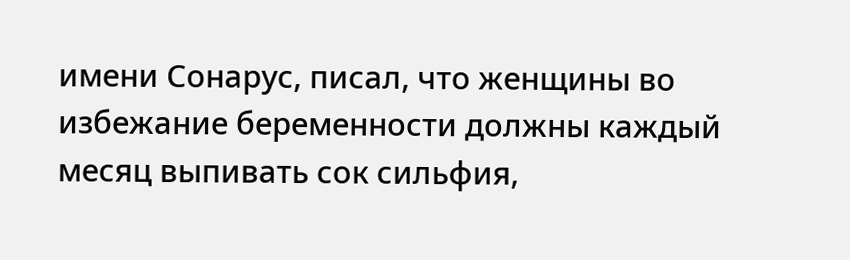имени Сонарус, писал, что женщины во избежание беременности должны каждый месяц выпивать сок сильфия,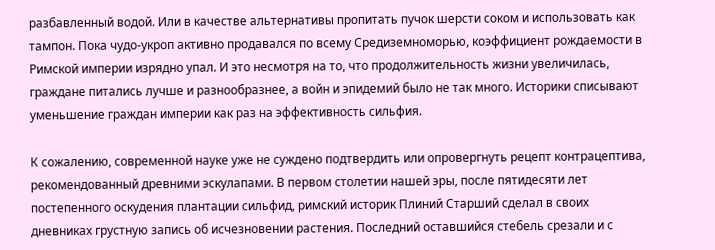разбавленный водой. Или в качестве альтернативы пропитать пучок шерсти соком и использовать как тампон. Пока чудо-укроп активно продавался по всему Средиземноморью, коэффициент рождаемости в Римской империи изрядно упал. И это несмотря на то, что продолжительность жизни увеличилась, граждане питались лучше и разнообразнее, а войн и эпидемий было не так много. Историки списывают уменьшение граждан империи как раз на эффективность сильфия.

К сожалению, современной науке уже не суждено подтвердить или опровергнуть рецепт контрацептива, рекомендованный древними эскулапами. В первом столетии нашей эры, после пятидесяти лет постепенного оскудения плантации сильфид, римский историк Плиний Старший сделал в своих дневниках грустную запись об исчезновении растения. Последний оставшийся стебель срезали и с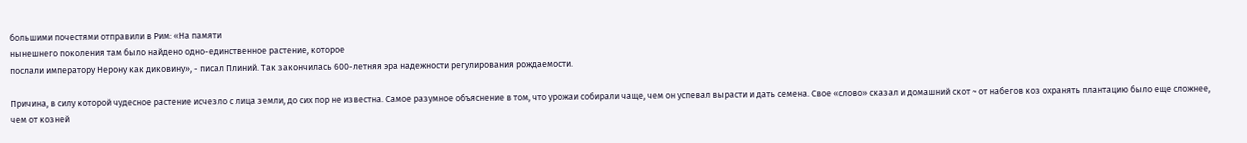большими почестями отправили в Рим: «На памяти
нынешнего поколения там было найдено одно-единственное растение, которое
послали императору Нерону как диковину», - писал Плиний. Так закончилась 600-летняя эра надежности регулирования рождаемости.

Причина, в силу которой чудесное растение исчезло с лица земли, до сих пор не известна. Самое разумное объяснение в том, что урожаи собирали чаще, чем он успевал вырасти и дать семена. Свое «слово» сказал и домашний скот ~ от набегов коз охранять плантацию было еще сложнее, чем от козней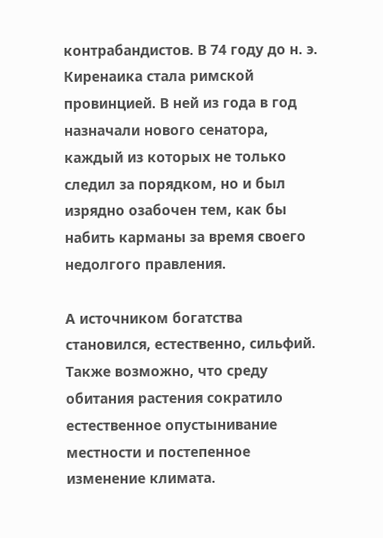контрабандистов. В 74 году до н. э. Киренаика стала римской провинцией. В ней из года в год назначали нового сенатора, каждый из которых не только следил за порядком, но и был изрядно озабочен тем, как бы набить карманы за время своего недолгого правления.

А источником богатства становился, естественно, сильфий. Также возможно, что среду обитания растения сократило естественное опустынивание местности и постепенное изменение климата.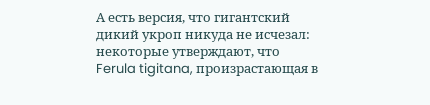А есть версия, что гигантский дикий укроп никуда не исчезал: некоторые утверждают, что Ferula tigitana, произрастающая в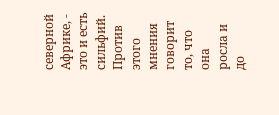северной Африке, - это и есть сильфий. Против этого мнения говорит то, что она росла и до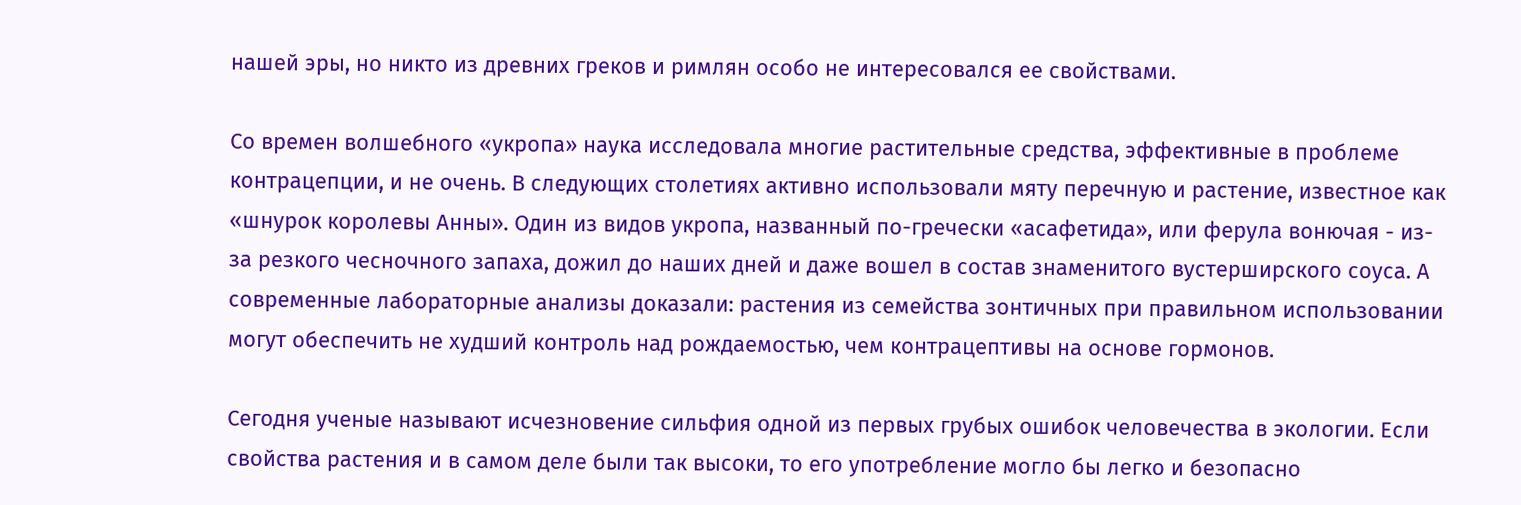нашей эры, но никто из древних греков и римлян особо не интересовался ее свойствами.

Со времен волшебного «укропа» наука исследовала многие растительные средства, эффективные в проблеме контрацепции, и не очень. В следующих столетиях активно использовали мяту перечную и растение, известное как «шнурок королевы Анны». Один из видов укропа, названный по-гречески «асафетида», или ферула вонючая - из-за резкого чесночного запаха, дожил до наших дней и даже вошел в состав знаменитого вустерширского соуса. А современные лабораторные анализы доказали: растения из семейства зонтичных при правильном использовании могут обеспечить не худший контроль над рождаемостью, чем контрацептивы на основе гормонов.

Сегодня ученые называют исчезновение сильфия одной из первых грубых ошибок человечества в экологии. Если свойства растения и в самом деле были так высоки, то его употребление могло бы легко и безопасно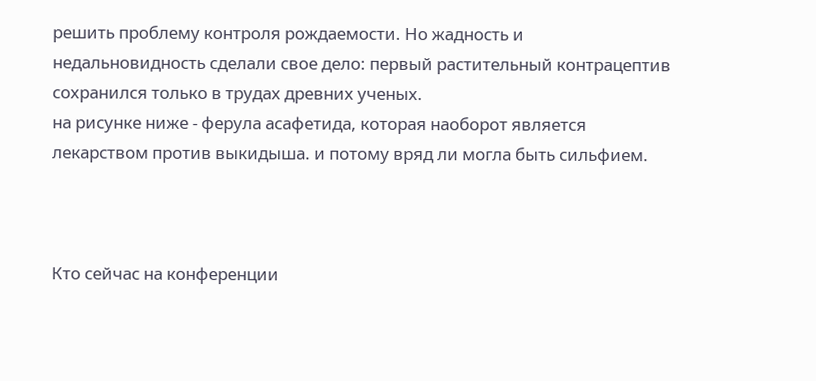решить проблему контроля рождаемости. Но жадность и недальновидность сделали свое дело: первый растительный контрацептив сохранился только в трудах древних ученых.
на рисунке ниже - ферула асафетида, которая наоборот является лекарством против выкидыша. и потому вряд ли могла быть сильфием.



Кто сейчас на конференции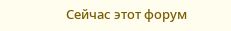Сейчас этот форум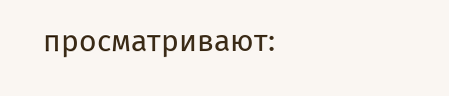просматривают: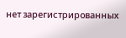нет зарегистрированных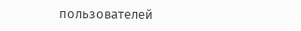пользователей